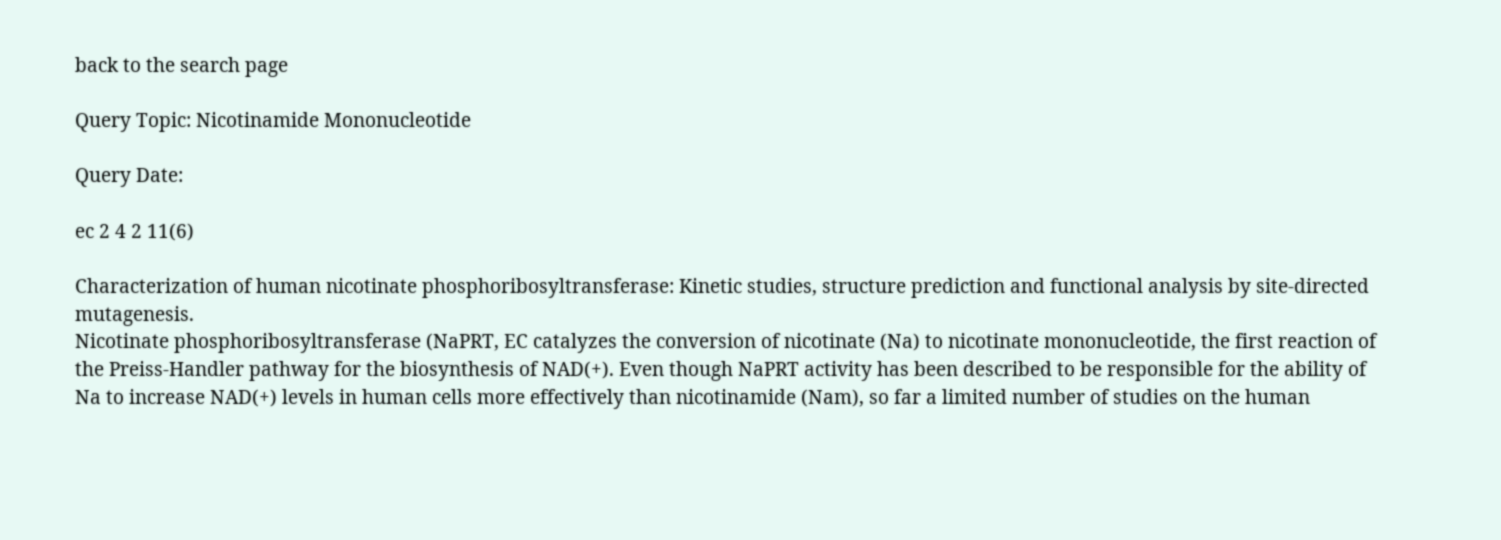back to the search page

Query Topic: Nicotinamide Mononucleotide

Query Date:

ec 2 4 2 11(6)

Characterization of human nicotinate phosphoribosyltransferase: Kinetic studies, structure prediction and functional analysis by site-directed mutagenesis.
Nicotinate phosphoribosyltransferase (NaPRT, EC catalyzes the conversion of nicotinate (Na) to nicotinate mononucleotide, the first reaction of the Preiss-Handler pathway for the biosynthesis of NAD(+). Even though NaPRT activity has been described to be responsible for the ability of Na to increase NAD(+) levels in human cells more effectively than nicotinamide (Nam), so far a limited number of studies on the human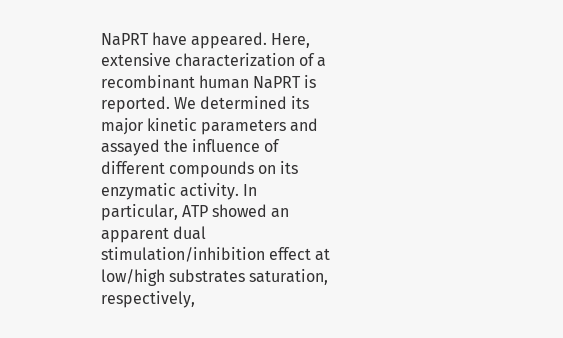NaPRT have appeared. Here, extensive characterization of a recombinant human NaPRT is reported. We determined its major kinetic parameters and assayed the influence of different compounds on its enzymatic activity. In particular, ATP showed an apparent dual stimulation/inhibition effect at low/high substrates saturation, respectively,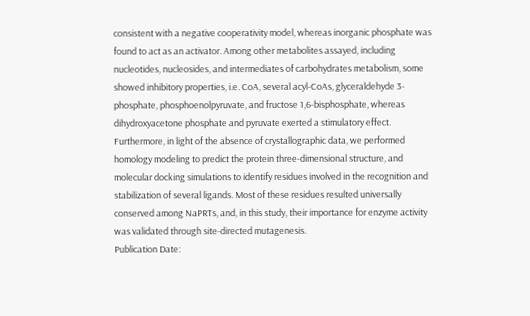consistent with a negative cooperativity model, whereas inorganic phosphate was found to act as an activator. Among other metabolites assayed, including nucleotides, nucleosides, and intermediates of carbohydrates metabolism, some showed inhibitory properties, i.e. CoA, several acyl-CoAs, glyceraldehyde 3-phosphate, phosphoenolpyruvate, and fructose 1,6-bisphosphate, whereas dihydroxyacetone phosphate and pyruvate exerted a stimulatory effect. Furthermore, in light of the absence of crystallographic data, we performed homology modeling to predict the protein three-dimensional structure, and molecular docking simulations to identify residues involved in the recognition and stabilization of several ligands. Most of these residues resulted universally conserved among NaPRTs, and, in this study, their importance for enzyme activity was validated through site-directed mutagenesis.
Publication Date: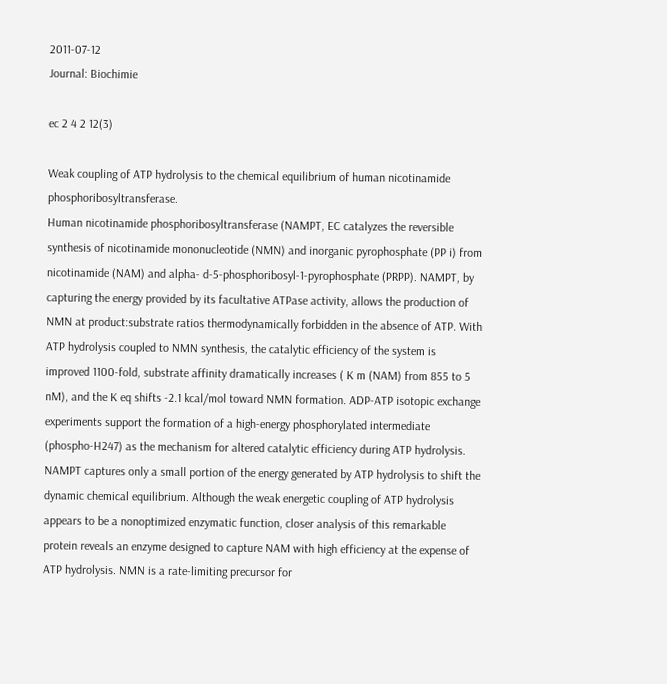2011-07-12
Journal: Biochimie

ec 2 4 2 12(3)

Weak coupling of ATP hydrolysis to the chemical equilibrium of human nicotinamide phosphoribosyltransferase.
Human nicotinamide phosphoribosyltransferase (NAMPT, EC catalyzes the reversible synthesis of nicotinamide mononucleotide (NMN) and inorganic pyrophosphate (PP i) from nicotinamide (NAM) and alpha- d-5-phosphoribosyl-1-pyrophosphate (PRPP). NAMPT, by capturing the energy provided by its facultative ATPase activity, allows the production of NMN at product:substrate ratios thermodynamically forbidden in the absence of ATP. With ATP hydrolysis coupled to NMN synthesis, the catalytic efficiency of the system is improved 1100-fold, substrate affinity dramatically increases ( K m (NAM) from 855 to 5 nM), and the K eq shifts -2.1 kcal/mol toward NMN formation. ADP-ATP isotopic exchange experiments support the formation of a high-energy phosphorylated intermediate (phospho-H247) as the mechanism for altered catalytic efficiency during ATP hydrolysis. NAMPT captures only a small portion of the energy generated by ATP hydrolysis to shift the dynamic chemical equilibrium. Although the weak energetic coupling of ATP hydrolysis appears to be a nonoptimized enzymatic function, closer analysis of this remarkable protein reveals an enzyme designed to capture NAM with high efficiency at the expense of ATP hydrolysis. NMN is a rate-limiting precursor for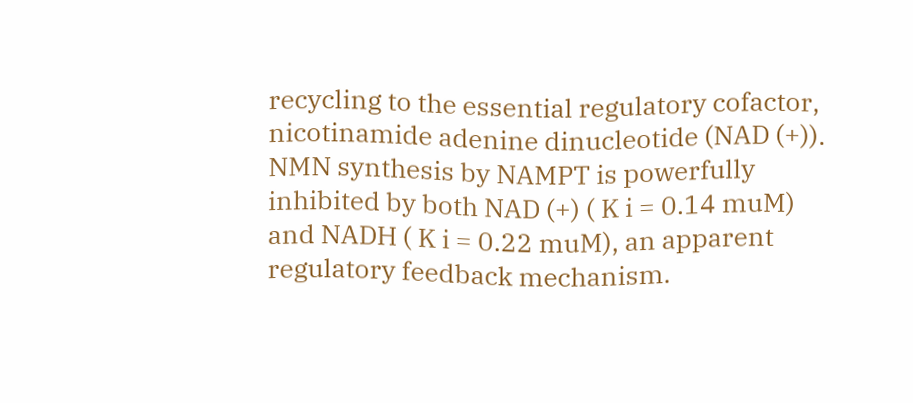recycling to the essential regulatory cofactor, nicotinamide adenine dinucleotide (NAD (+)). NMN synthesis by NAMPT is powerfully inhibited by both NAD (+) ( K i = 0.14 muM) and NADH ( K i = 0.22 muM), an apparent regulatory feedback mechanism.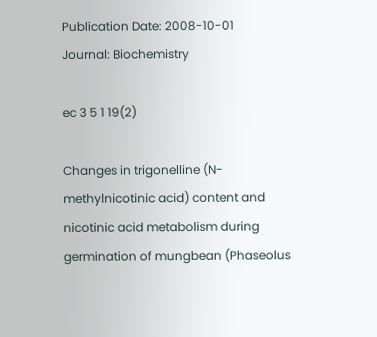Publication Date: 2008-10-01
Journal: Biochemistry

ec 3 5 1 19(2)

Changes in trigonelline (N-methylnicotinic acid) content and nicotinic acid metabolism during germination of mungbean (Phaseolus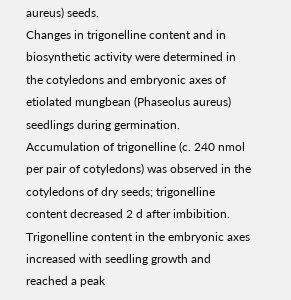aureus) seeds.
Changes in trigonelline content and in biosynthetic activity were determined in the cotyledons and embryonic axes of etiolated mungbean (Phaseolus aureus) seedlings during germination. Accumulation of trigonelline (c. 240 nmol per pair of cotyledons) was observed in the cotyledons of dry seeds; trigonelline content decreased 2 d after imbibition. Trigonelline content in the embryonic axes increased with seedling growth and reached a peak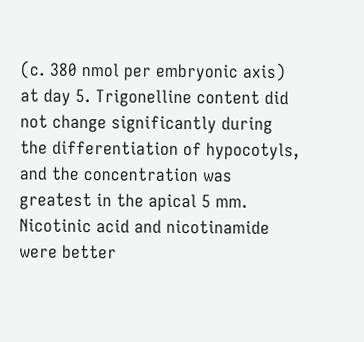(c. 380 nmol per embryonic axis) at day 5. Trigonelline content did not change significantly during the differentiation of hypocotyls, and the concentration was greatest in the apical 5 mm. Nicotinic acid and nicotinamide were better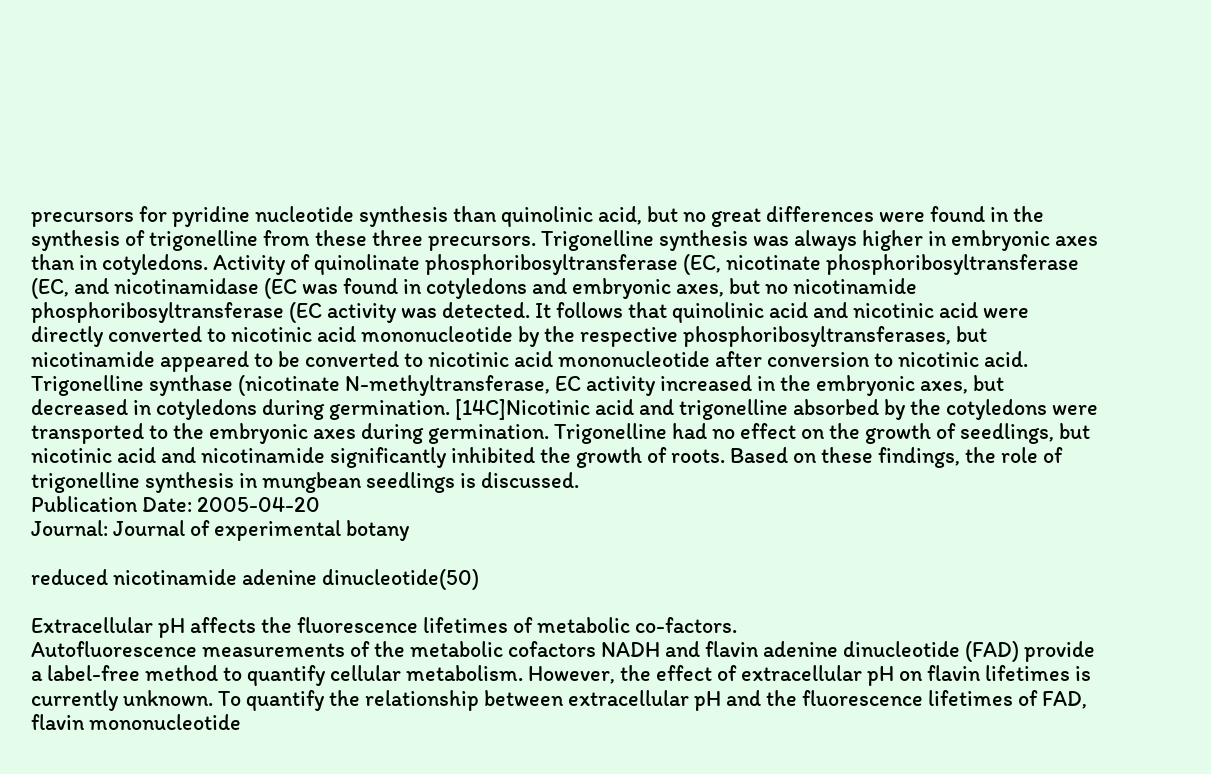precursors for pyridine nucleotide synthesis than quinolinic acid, but no great differences were found in the synthesis of trigonelline from these three precursors. Trigonelline synthesis was always higher in embryonic axes than in cotyledons. Activity of quinolinate phosphoribosyltransferase (EC, nicotinate phosphoribosyltransferase (EC, and nicotinamidase (EC was found in cotyledons and embryonic axes, but no nicotinamide phosphoribosyltransferase (EC activity was detected. It follows that quinolinic acid and nicotinic acid were directly converted to nicotinic acid mononucleotide by the respective phosphoribosyltransferases, but nicotinamide appeared to be converted to nicotinic acid mononucleotide after conversion to nicotinic acid. Trigonelline synthase (nicotinate N-methyltransferase, EC activity increased in the embryonic axes, but decreased in cotyledons during germination. [14C]Nicotinic acid and trigonelline absorbed by the cotyledons were transported to the embryonic axes during germination. Trigonelline had no effect on the growth of seedlings, but nicotinic acid and nicotinamide significantly inhibited the growth of roots. Based on these findings, the role of trigonelline synthesis in mungbean seedlings is discussed.
Publication Date: 2005-04-20
Journal: Journal of experimental botany

reduced nicotinamide adenine dinucleotide(50)

Extracellular pH affects the fluorescence lifetimes of metabolic co-factors.
Autofluorescence measurements of the metabolic cofactors NADH and flavin adenine dinucleotide (FAD) provide a label-free method to quantify cellular metabolism. However, the effect of extracellular pH on flavin lifetimes is currently unknown. To quantify the relationship between extracellular pH and the fluorescence lifetimes of FAD, flavin mononucleotide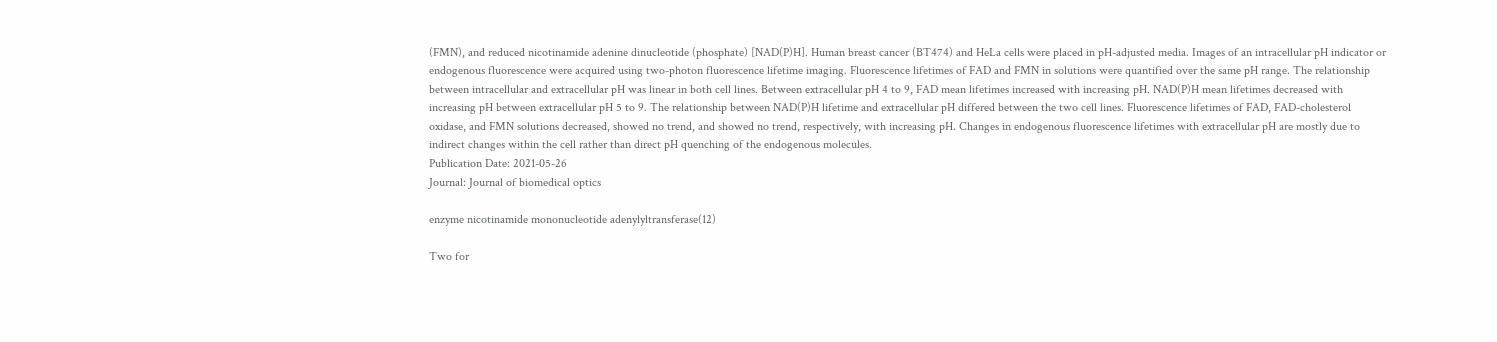(FMN), and reduced nicotinamide adenine dinucleotide (phosphate) [NAD(P)H]. Human breast cancer (BT474) and HeLa cells were placed in pH-adjusted media. Images of an intracellular pH indicator or endogenous fluorescence were acquired using two-photon fluorescence lifetime imaging. Fluorescence lifetimes of FAD and FMN in solutions were quantified over the same pH range. The relationship between intracellular and extracellular pH was linear in both cell lines. Between extracellular pH 4 to 9, FAD mean lifetimes increased with increasing pH. NAD(P)H mean lifetimes decreased with increasing pH between extracellular pH 5 to 9. The relationship between NAD(P)H lifetime and extracellular pH differed between the two cell lines. Fluorescence lifetimes of FAD, FAD-cholesterol oxidase, and FMN solutions decreased, showed no trend, and showed no trend, respectively, with increasing pH. Changes in endogenous fluorescence lifetimes with extracellular pH are mostly due to indirect changes within the cell rather than direct pH quenching of the endogenous molecules.
Publication Date: 2021-05-26
Journal: Journal of biomedical optics

enzyme nicotinamide mononucleotide adenylyltransferase(12)

Two for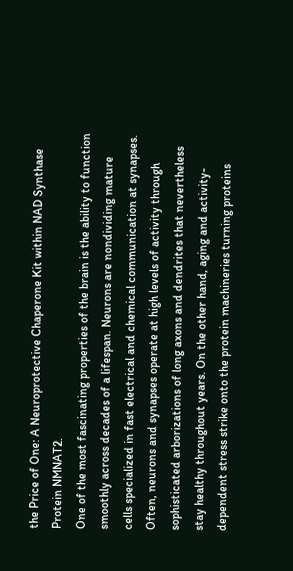the Price of One: A Neuroprotective Chaperone Kit within NAD Synthase Protein NMNAT2.
One of the most fascinating properties of the brain is the ability to function smoothly across decades of a lifespan. Neurons are nondividing mature cells specialized in fast electrical and chemical communication at synapses. Often, neurons and synapses operate at high levels of activity through sophisticated arborizations of long axons and dendrites that nevertheless stay healthy throughout years. On the other hand, aging and activity-dependent stress strike onto the protein machineries turning proteins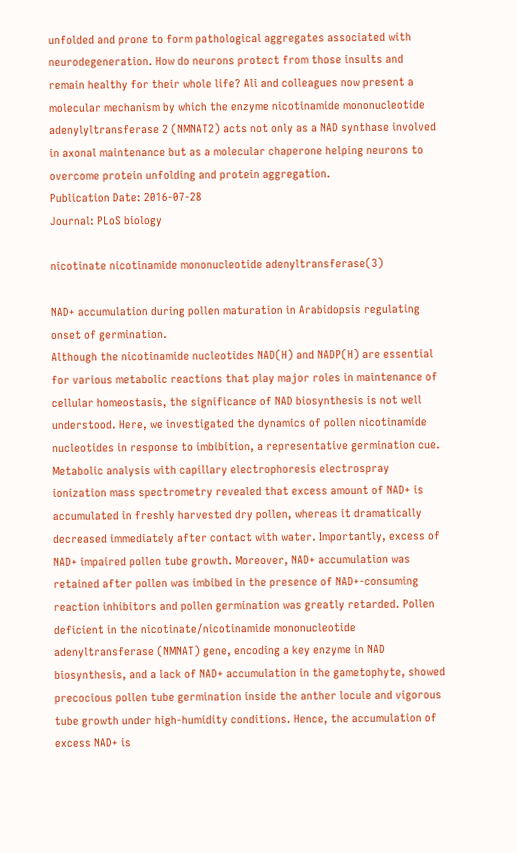unfolded and prone to form pathological aggregates associated with neurodegeneration. How do neurons protect from those insults and remain healthy for their whole life? Ali and colleagues now present a molecular mechanism by which the enzyme nicotinamide mononucleotide adenylyltransferase 2 (NMNAT2) acts not only as a NAD synthase involved in axonal maintenance but as a molecular chaperone helping neurons to overcome protein unfolding and protein aggregation.
Publication Date: 2016-07-28
Journal: PLoS biology

nicotinate nicotinamide mononucleotide adenyltransferase(3)

NAD+ accumulation during pollen maturation in Arabidopsis regulating onset of germination.
Although the nicotinamide nucleotides NAD(H) and NADP(H) are essential for various metabolic reactions that play major roles in maintenance of cellular homeostasis, the significance of NAD biosynthesis is not well understood. Here, we investigated the dynamics of pollen nicotinamide nucleotides in response to imbibition, a representative germination cue. Metabolic analysis with capillary electrophoresis electrospray ionization mass spectrometry revealed that excess amount of NAD+ is accumulated in freshly harvested dry pollen, whereas it dramatically decreased immediately after contact with water. Importantly, excess of NAD+ impaired pollen tube growth. Moreover, NAD+ accumulation was retained after pollen was imbibed in the presence of NAD+-consuming reaction inhibitors and pollen germination was greatly retarded. Pollen deficient in the nicotinate/nicotinamide mononucleotide adenyltransferase (NMNAT) gene, encoding a key enzyme in NAD biosynthesis, and a lack of NAD+ accumulation in the gametophyte, showed precocious pollen tube germination inside the anther locule and vigorous tube growth under high-humidity conditions. Hence, the accumulation of excess NAD+ is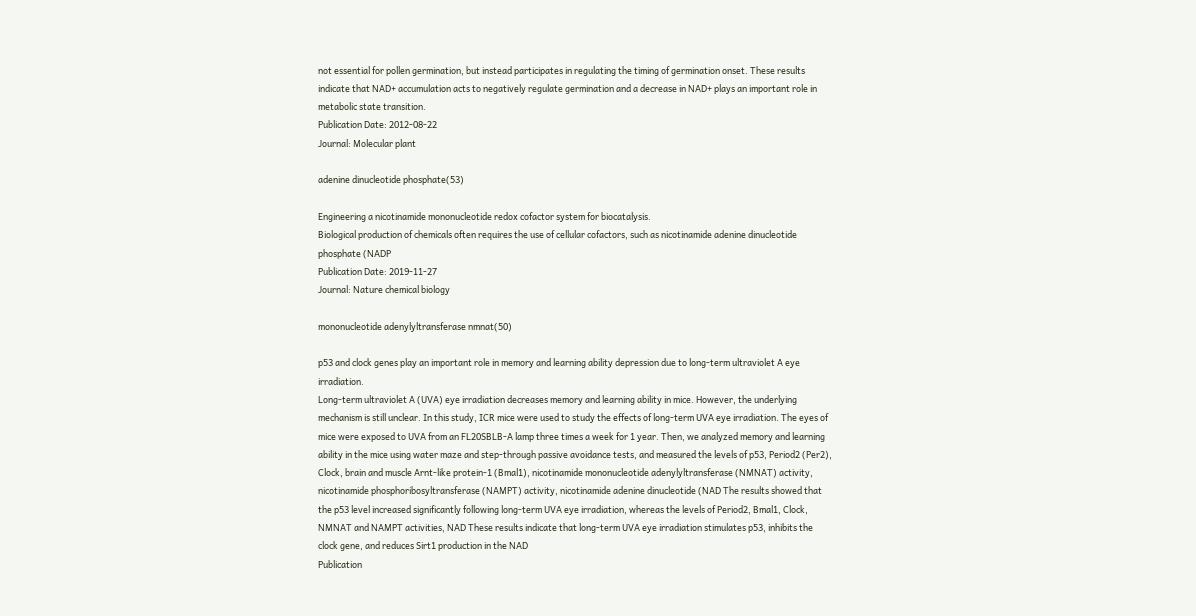not essential for pollen germination, but instead participates in regulating the timing of germination onset. These results indicate that NAD+ accumulation acts to negatively regulate germination and a decrease in NAD+ plays an important role in metabolic state transition.
Publication Date: 2012-08-22
Journal: Molecular plant

adenine dinucleotide phosphate(53)

Engineering a nicotinamide mononucleotide redox cofactor system for biocatalysis.
Biological production of chemicals often requires the use of cellular cofactors, such as nicotinamide adenine dinucleotide phosphate (NADP
Publication Date: 2019-11-27
Journal: Nature chemical biology

mononucleotide adenylyltransferase nmnat(50)

p53 and clock genes play an important role in memory and learning ability depression due to long-term ultraviolet A eye irradiation.
Long-term ultraviolet A (UVA) eye irradiation decreases memory and learning ability in mice. However, the underlying mechanism is still unclear. In this study, ICR mice were used to study the effects of long-term UVA eye irradiation. The eyes of mice were exposed to UVA from an FL20SBLB-A lamp three times a week for 1 year. Then, we analyzed memory and learning ability in the mice using water maze and step-through passive avoidance tests, and measured the levels of p53, Period2 (Per2), Clock, brain and muscle Arnt-like protein-1 (Bmal1), nicotinamide mononucleotide adenylyltransferase (NMNAT) activity, nicotinamide phosphoribosyltransferase (NAMPT) activity, nicotinamide adenine dinucleotide (NAD The results showed that the p53 level increased significantly following long-term UVA eye irradiation, whereas the levels of Period2, Bmal1, Clock, NMNAT and NAMPT activities, NAD These results indicate that long-term UVA eye irradiation stimulates p53, inhibits the clock gene, and reduces Sirt1 production in the NAD
Publication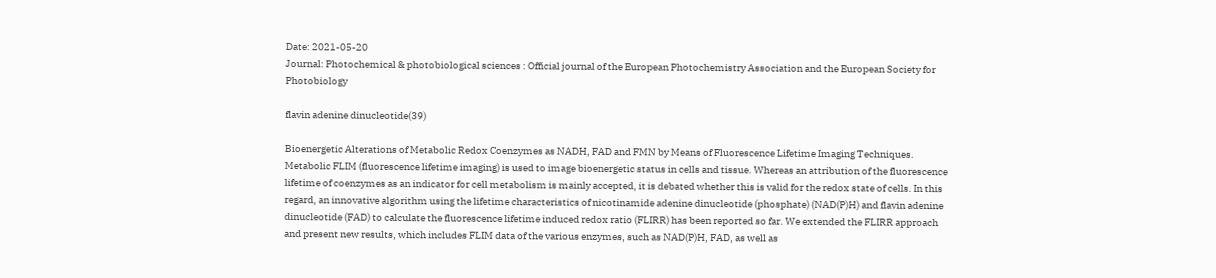Date: 2021-05-20
Journal: Photochemical & photobiological sciences : Official journal of the European Photochemistry Association and the European Society for Photobiology

flavin adenine dinucleotide(39)

Bioenergetic Alterations of Metabolic Redox Coenzymes as NADH, FAD and FMN by Means of Fluorescence Lifetime Imaging Techniques.
Metabolic FLIM (fluorescence lifetime imaging) is used to image bioenergetic status in cells and tissue. Whereas an attribution of the fluorescence lifetime of coenzymes as an indicator for cell metabolism is mainly accepted, it is debated whether this is valid for the redox state of cells. In this regard, an innovative algorithm using the lifetime characteristics of nicotinamide adenine dinucleotide (phosphate) (NAD(P)H) and flavin adenine dinucleotide (FAD) to calculate the fluorescence lifetime induced redox ratio (FLIRR) has been reported so far. We extended the FLIRR approach and present new results, which includes FLIM data of the various enzymes, such as NAD(P)H, FAD, as well as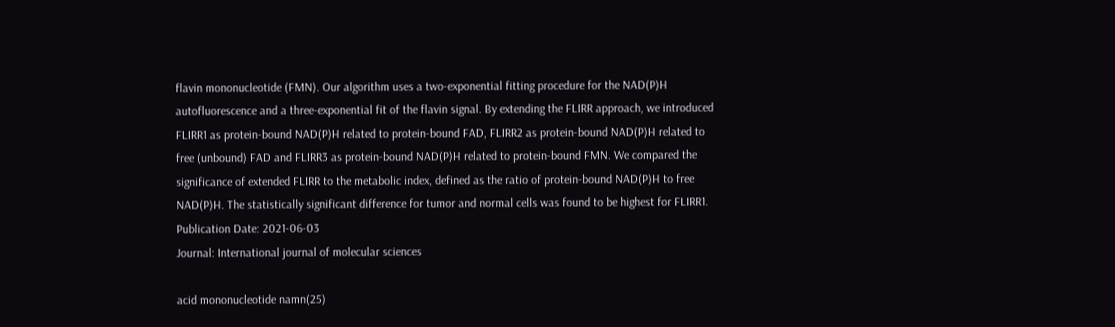flavin mononucleotide (FMN). Our algorithm uses a two-exponential fitting procedure for the NAD(P)H autofluorescence and a three-exponential fit of the flavin signal. By extending the FLIRR approach, we introduced FLIRR1 as protein-bound NAD(P)H related to protein-bound FAD, FLIRR2 as protein-bound NAD(P)H related to free (unbound) FAD and FLIRR3 as protein-bound NAD(P)H related to protein-bound FMN. We compared the significance of extended FLIRR to the metabolic index, defined as the ratio of protein-bound NAD(P)H to free NAD(P)H. The statistically significant difference for tumor and normal cells was found to be highest for FLIRR1.
Publication Date: 2021-06-03
Journal: International journal of molecular sciences

acid mononucleotide namn(25)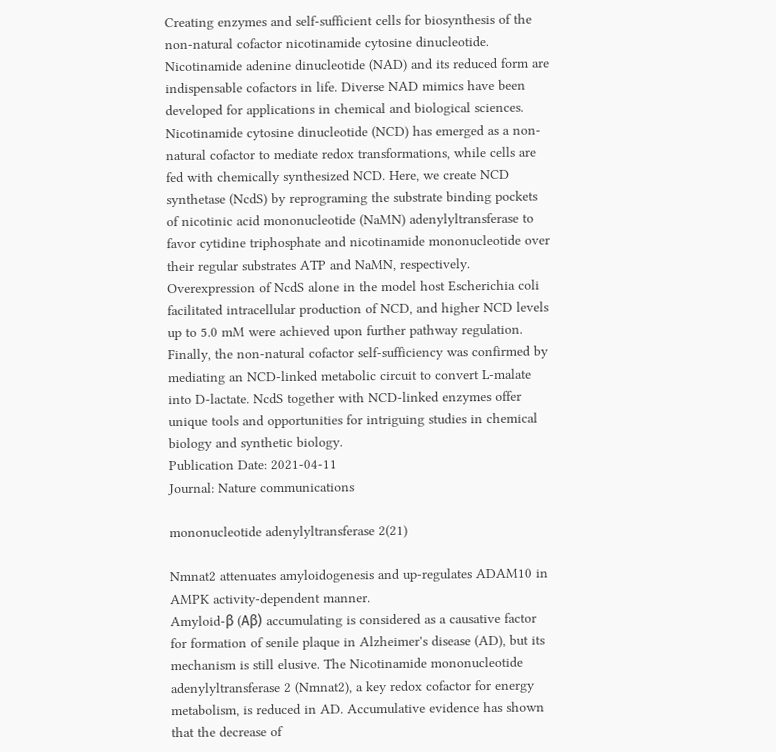Creating enzymes and self-sufficient cells for biosynthesis of the non-natural cofactor nicotinamide cytosine dinucleotide.
Nicotinamide adenine dinucleotide (NAD) and its reduced form are indispensable cofactors in life. Diverse NAD mimics have been developed for applications in chemical and biological sciences. Nicotinamide cytosine dinucleotide (NCD) has emerged as a non-natural cofactor to mediate redox transformations, while cells are fed with chemically synthesized NCD. Here, we create NCD synthetase (NcdS) by reprograming the substrate binding pockets of nicotinic acid mononucleotide (NaMN) adenylyltransferase to favor cytidine triphosphate and nicotinamide mononucleotide over their regular substrates ATP and NaMN, respectively. Overexpression of NcdS alone in the model host Escherichia coli facilitated intracellular production of NCD, and higher NCD levels up to 5.0 mM were achieved upon further pathway regulation. Finally, the non-natural cofactor self-sufficiency was confirmed by mediating an NCD-linked metabolic circuit to convert L-malate into D-lactate. NcdS together with NCD-linked enzymes offer unique tools and opportunities for intriguing studies in chemical biology and synthetic biology.
Publication Date: 2021-04-11
Journal: Nature communications

mononucleotide adenylyltransferase 2(21)

Nmnat2 attenuates amyloidogenesis and up-regulates ADAM10 in AMPK activity-dependent manner.
Amyloid-β (Aβ) accumulating is considered as a causative factor for formation of senile plaque in Alzheimer's disease (AD), but its mechanism is still elusive. The Nicotinamide mononucleotide adenylyltransferase 2 (Nmnat2), a key redox cofactor for energy metabolism, is reduced in AD. Accumulative evidence has shown that the decrease of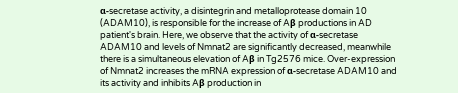α-secretase activity, a disintegrin and metalloprotease domain 10 (ADAM10), is responsible for the increase of Aβ productions in AD patient's brain. Here, we observe that the activity of α-secretase ADAM10 and levels of Nmnat2 are significantly decreased, meanwhile there is a simultaneous elevation of Aβ in Tg2576 mice. Over-expression of Nmnat2 increases the mRNA expression of α-secretase ADAM10 and its activity and inhibits Aβ production in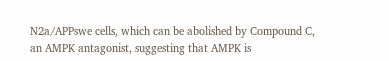N2a/APPswe cells, which can be abolished by Compound C, an AMPK antagonist, suggesting that AMPK is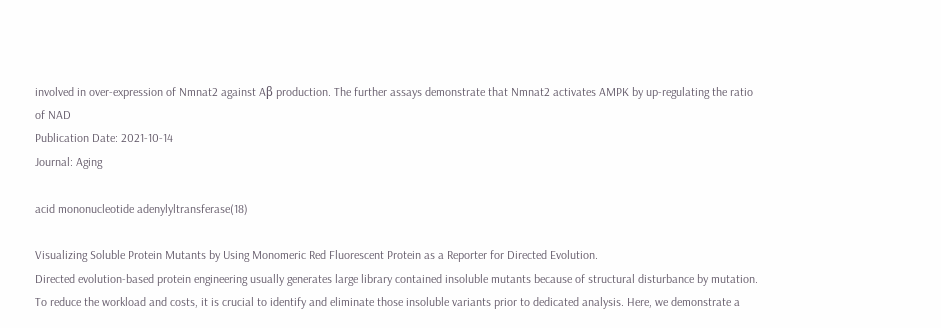involved in over-expression of Nmnat2 against Aβ production. The further assays demonstrate that Nmnat2 activates AMPK by up-regulating the ratio of NAD
Publication Date: 2021-10-14
Journal: Aging

acid mononucleotide adenylyltransferase(18)

Visualizing Soluble Protein Mutants by Using Monomeric Red Fluorescent Protein as a Reporter for Directed Evolution.
Directed evolution-based protein engineering usually generates large library contained insoluble mutants because of structural disturbance by mutation. To reduce the workload and costs, it is crucial to identify and eliminate those insoluble variants prior to dedicated analysis. Here, we demonstrate a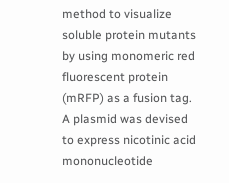method to visualize soluble protein mutants by using monomeric red fluorescent protein (mRFP) as a fusion tag. A plasmid was devised to express nicotinic acid mononucleotide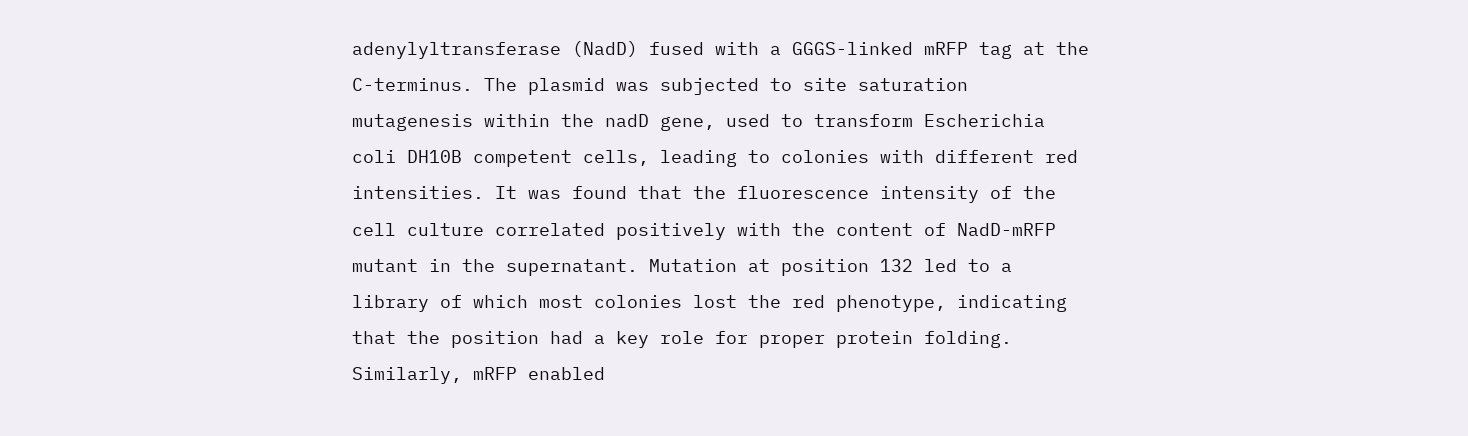adenylyltransferase (NadD) fused with a GGGS-linked mRFP tag at the C-terminus. The plasmid was subjected to site saturation mutagenesis within the nadD gene, used to transform Escherichia coli DH10B competent cells, leading to colonies with different red intensities. It was found that the fluorescence intensity of the cell culture correlated positively with the content of NadD-mRFP mutant in the supernatant. Mutation at position 132 led to a library of which most colonies lost the red phenotype, indicating that the position had a key role for proper protein folding. Similarly, mRFP enabled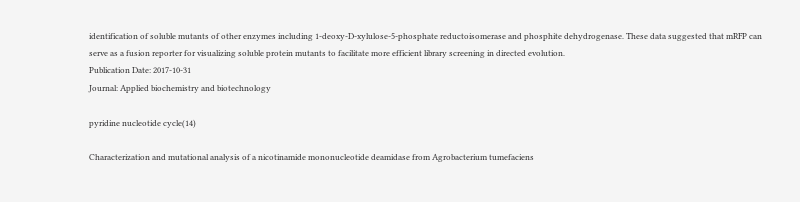identification of soluble mutants of other enzymes including 1-deoxy-D-xylulose-5-phosphate reductoisomerase and phosphite dehydrogenase. These data suggested that mRFP can serve as a fusion reporter for visualizing soluble protein mutants to facilitate more efficient library screening in directed evolution.
Publication Date: 2017-10-31
Journal: Applied biochemistry and biotechnology

pyridine nucleotide cycle(14)

Characterization and mutational analysis of a nicotinamide mononucleotide deamidase from Agrobacterium tumefaciens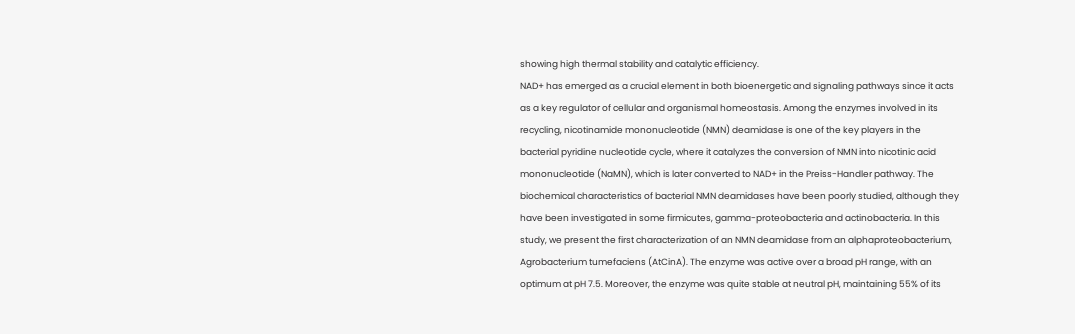showing high thermal stability and catalytic efficiency.
NAD+ has emerged as a crucial element in both bioenergetic and signaling pathways since it acts as a key regulator of cellular and organismal homeostasis. Among the enzymes involved in its recycling, nicotinamide mononucleotide (NMN) deamidase is one of the key players in the bacterial pyridine nucleotide cycle, where it catalyzes the conversion of NMN into nicotinic acid mononucleotide (NaMN), which is later converted to NAD+ in the Preiss-Handler pathway. The biochemical characteristics of bacterial NMN deamidases have been poorly studied, although they have been investigated in some firmicutes, gamma-proteobacteria and actinobacteria. In this study, we present the first characterization of an NMN deamidase from an alphaproteobacterium, Agrobacterium tumefaciens (AtCinA). The enzyme was active over a broad pH range, with an optimum at pH 7.5. Moreover, the enzyme was quite stable at neutral pH, maintaining 55% of its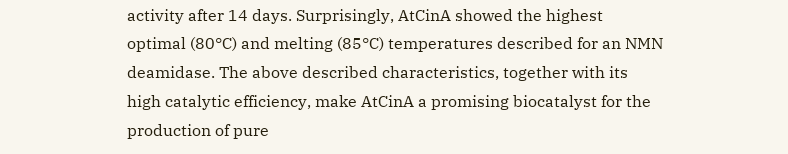activity after 14 days. Surprisingly, AtCinA showed the highest optimal (80°C) and melting (85°C) temperatures described for an NMN deamidase. The above described characteristics, together with its high catalytic efficiency, make AtCinA a promising biocatalyst for the production of pure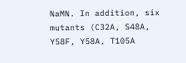NaMN. In addition, six mutants (C32A, S48A, Y58F, Y58A, T105A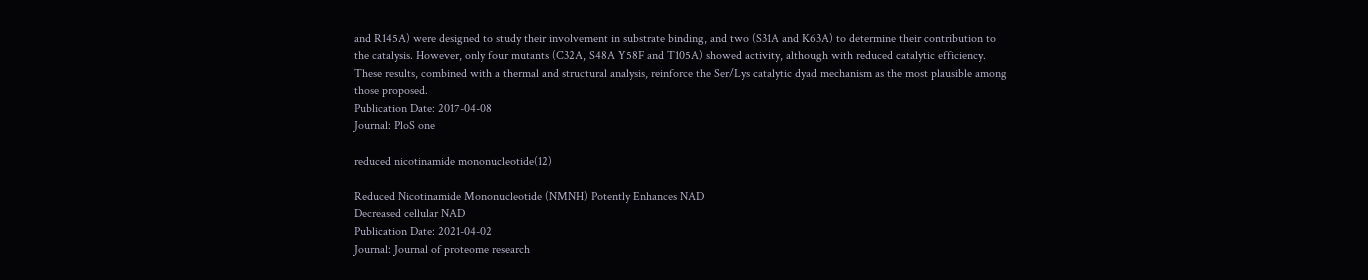and R145A) were designed to study their involvement in substrate binding, and two (S31A and K63A) to determine their contribution to the catalysis. However, only four mutants (C32A, S48A Y58F and T105A) showed activity, although with reduced catalytic efficiency. These results, combined with a thermal and structural analysis, reinforce the Ser/Lys catalytic dyad mechanism as the most plausible among those proposed.
Publication Date: 2017-04-08
Journal: PloS one

reduced nicotinamide mononucleotide(12)

Reduced Nicotinamide Mononucleotide (NMNH) Potently Enhances NAD
Decreased cellular NAD
Publication Date: 2021-04-02
Journal: Journal of proteome research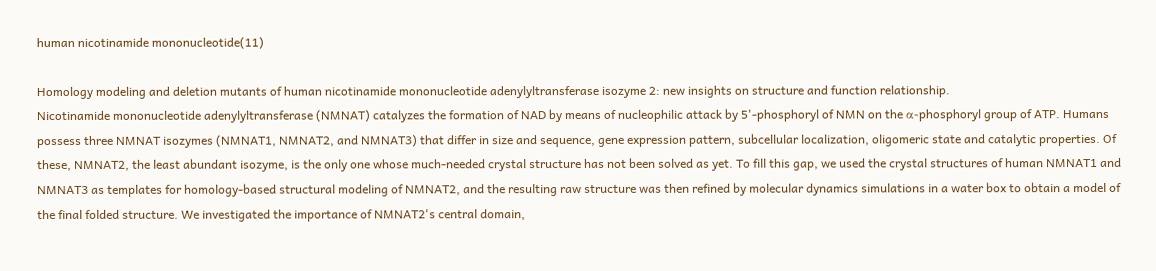human nicotinamide mononucleotide(11)

Homology modeling and deletion mutants of human nicotinamide mononucleotide adenylyltransferase isozyme 2: new insights on structure and function relationship.
Nicotinamide mononucleotide adenylyltransferase (NMNAT) catalyzes the formation of NAD by means of nucleophilic attack by 5'-phosphoryl of NMN on the α-phosphoryl group of ATP. Humans possess three NMNAT isozymes (NMNAT1, NMNAT2, and NMNAT3) that differ in size and sequence, gene expression pattern, subcellular localization, oligomeric state and catalytic properties. Of these, NMNAT2, the least abundant isozyme, is the only one whose much-needed crystal structure has not been solved as yet. To fill this gap, we used the crystal structures of human NMNAT1 and NMNAT3 as templates for homology-based structural modeling of NMNAT2, and the resulting raw structure was then refined by molecular dynamics simulations in a water box to obtain a model of the final folded structure. We investigated the importance of NMNAT2's central domain,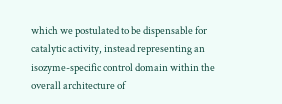which we postulated to be dispensable for catalytic activity, instead representing an isozyme-specific control domain within the overall architecture of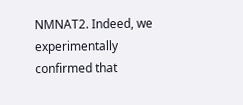NMNAT2. Indeed, we experimentally confirmed that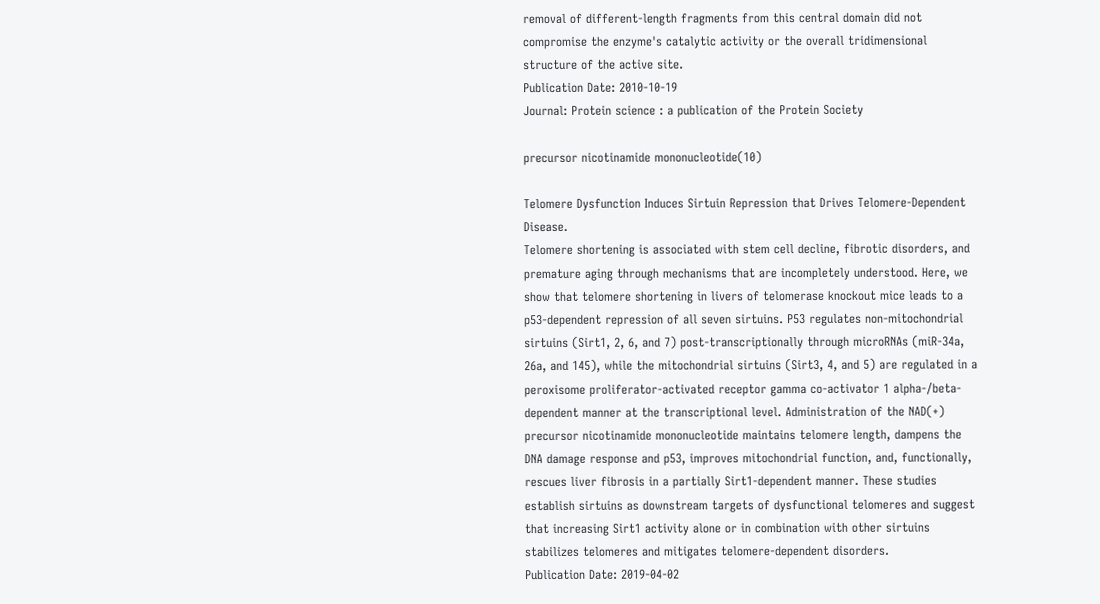removal of different-length fragments from this central domain did not compromise the enzyme's catalytic activity or the overall tridimensional structure of the active site.
Publication Date: 2010-10-19
Journal: Protein science : a publication of the Protein Society

precursor nicotinamide mononucleotide(10)

Telomere Dysfunction Induces Sirtuin Repression that Drives Telomere-Dependent Disease.
Telomere shortening is associated with stem cell decline, fibrotic disorders, and premature aging through mechanisms that are incompletely understood. Here, we show that telomere shortening in livers of telomerase knockout mice leads to a p53-dependent repression of all seven sirtuins. P53 regulates non-mitochondrial sirtuins (Sirt1, 2, 6, and 7) post-transcriptionally through microRNAs (miR-34a, 26a, and 145), while the mitochondrial sirtuins (Sirt3, 4, and 5) are regulated in a peroxisome proliferator-activated receptor gamma co-activator 1 alpha-/beta-dependent manner at the transcriptional level. Administration of the NAD(+) precursor nicotinamide mononucleotide maintains telomere length, dampens the DNA damage response and p53, improves mitochondrial function, and, functionally, rescues liver fibrosis in a partially Sirt1-dependent manner. These studies establish sirtuins as downstream targets of dysfunctional telomeres and suggest that increasing Sirt1 activity alone or in combination with other sirtuins stabilizes telomeres and mitigates telomere-dependent disorders.
Publication Date: 2019-04-02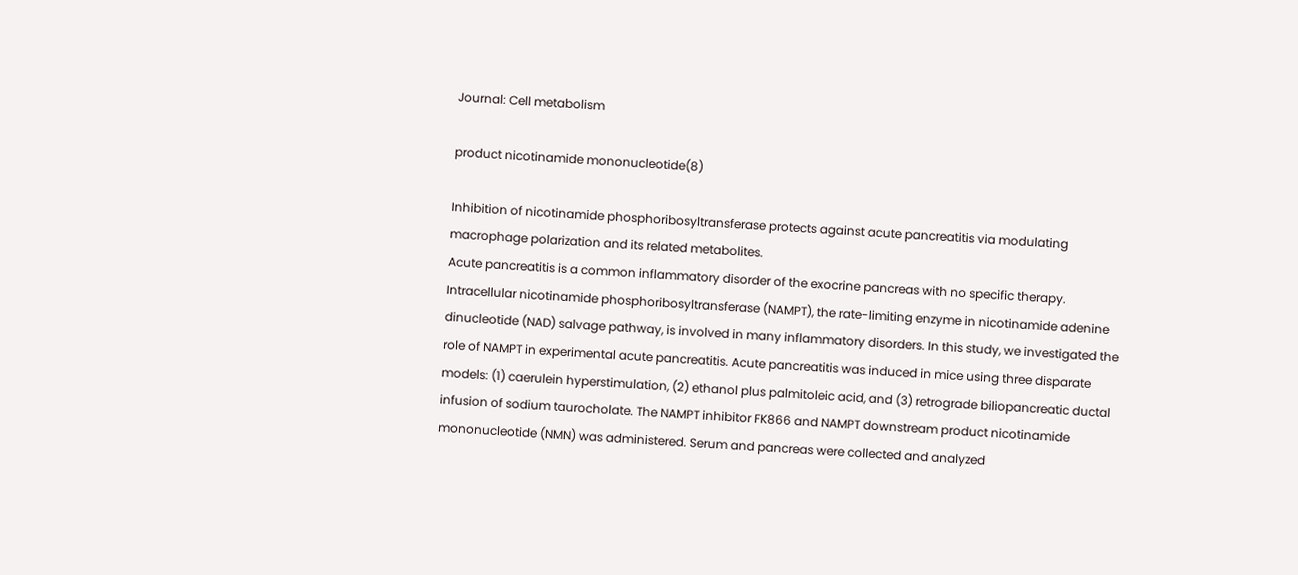Journal: Cell metabolism

product nicotinamide mononucleotide(8)

Inhibition of nicotinamide phosphoribosyltransferase protects against acute pancreatitis via modulating macrophage polarization and its related metabolites.
Acute pancreatitis is a common inflammatory disorder of the exocrine pancreas with no specific therapy. Intracellular nicotinamide phosphoribosyltransferase (NAMPT), the rate-limiting enzyme in nicotinamide adenine dinucleotide (NAD) salvage pathway, is involved in many inflammatory disorders. In this study, we investigated the role of NAMPT in experimental acute pancreatitis. Acute pancreatitis was induced in mice using three disparate models: (1) caerulein hyperstimulation, (2) ethanol plus palmitoleic acid, and (3) retrograde biliopancreatic ductal infusion of sodium taurocholate. The NAMPT inhibitor FK866 and NAMPT downstream product nicotinamide mononucleotide (NMN) was administered. Serum and pancreas were collected and analyzed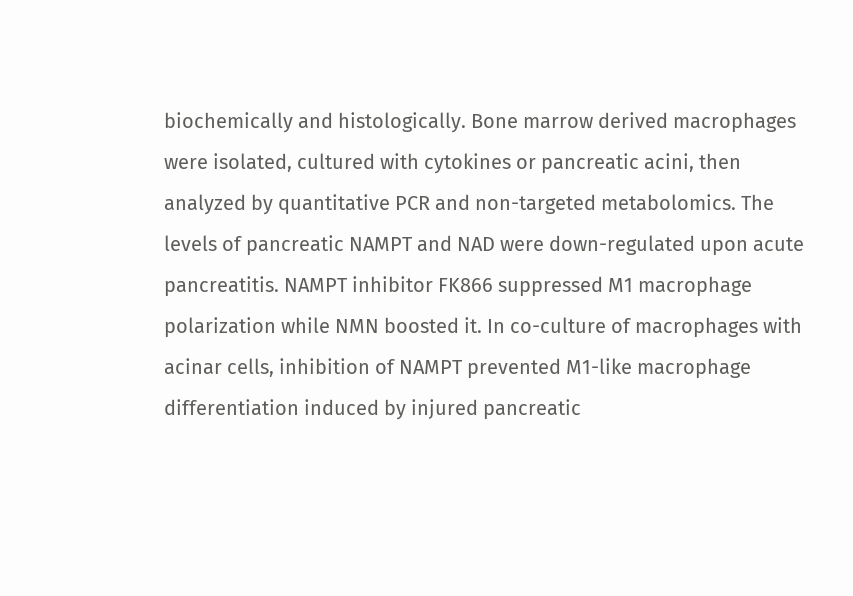biochemically and histologically. Bone marrow derived macrophages were isolated, cultured with cytokines or pancreatic acini, then analyzed by quantitative PCR and non-targeted metabolomics. The levels of pancreatic NAMPT and NAD were down-regulated upon acute pancreatitis. NAMPT inhibitor FK866 suppressed M1 macrophage polarization while NMN boosted it. In co-culture of macrophages with acinar cells, inhibition of NAMPT prevented M1-like macrophage differentiation induced by injured pancreatic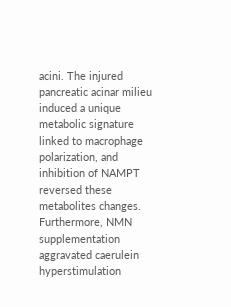acini. The injured pancreatic acinar milieu induced a unique metabolic signature linked to macrophage polarization, and inhibition of NAMPT reversed these metabolites changes. Furthermore, NMN supplementation aggravated caerulein hyperstimulation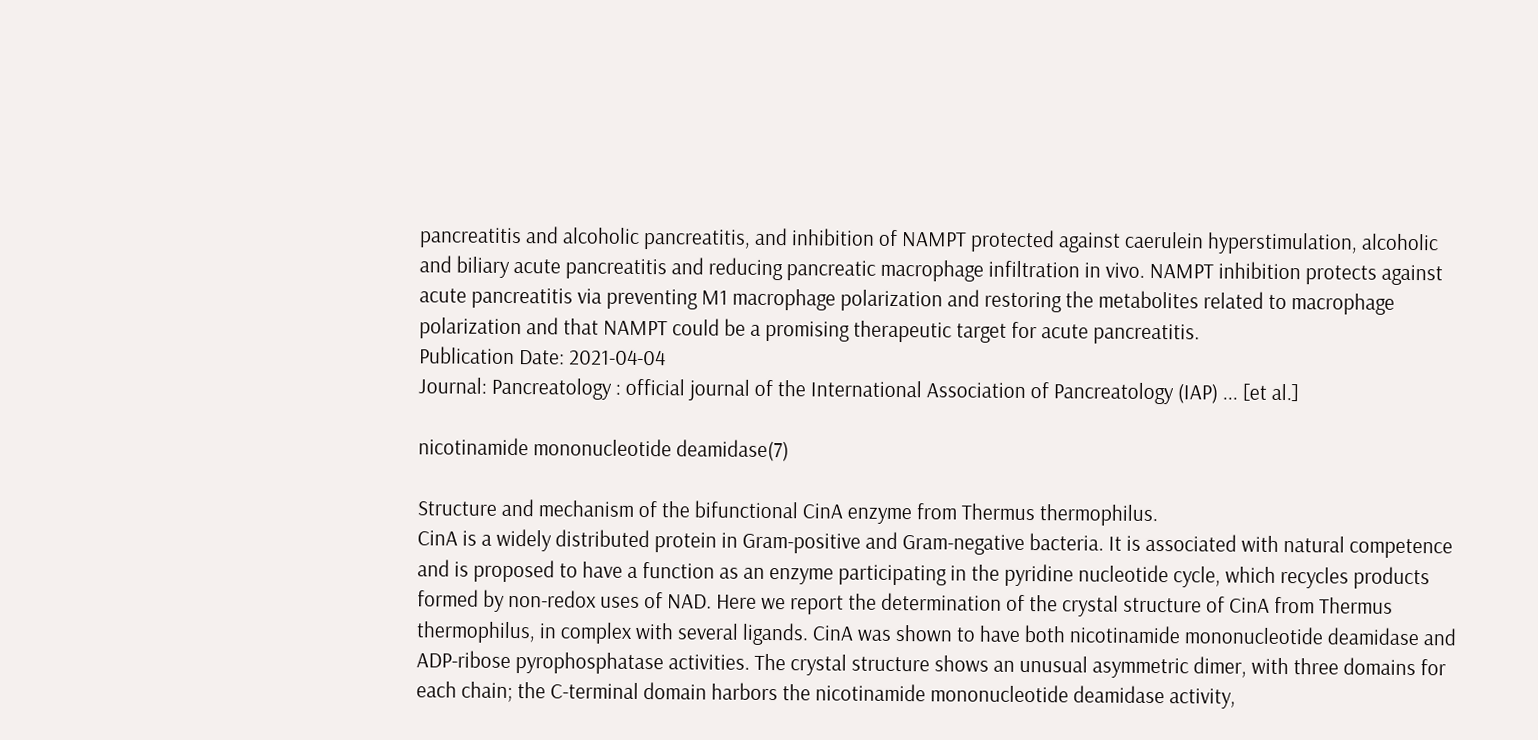pancreatitis and alcoholic pancreatitis, and inhibition of NAMPT protected against caerulein hyperstimulation, alcoholic and biliary acute pancreatitis and reducing pancreatic macrophage infiltration in vivo. NAMPT inhibition protects against acute pancreatitis via preventing M1 macrophage polarization and restoring the metabolites related to macrophage polarization and that NAMPT could be a promising therapeutic target for acute pancreatitis.
Publication Date: 2021-04-04
Journal: Pancreatology : official journal of the International Association of Pancreatology (IAP) ... [et al.]

nicotinamide mononucleotide deamidase(7)

Structure and mechanism of the bifunctional CinA enzyme from Thermus thermophilus.
CinA is a widely distributed protein in Gram-positive and Gram-negative bacteria. It is associated with natural competence and is proposed to have a function as an enzyme participating in the pyridine nucleotide cycle, which recycles products formed by non-redox uses of NAD. Here we report the determination of the crystal structure of CinA from Thermus thermophilus, in complex with several ligands. CinA was shown to have both nicotinamide mononucleotide deamidase and ADP-ribose pyrophosphatase activities. The crystal structure shows an unusual asymmetric dimer, with three domains for each chain; the C-terminal domain harbors the nicotinamide mononucleotide deamidase activity,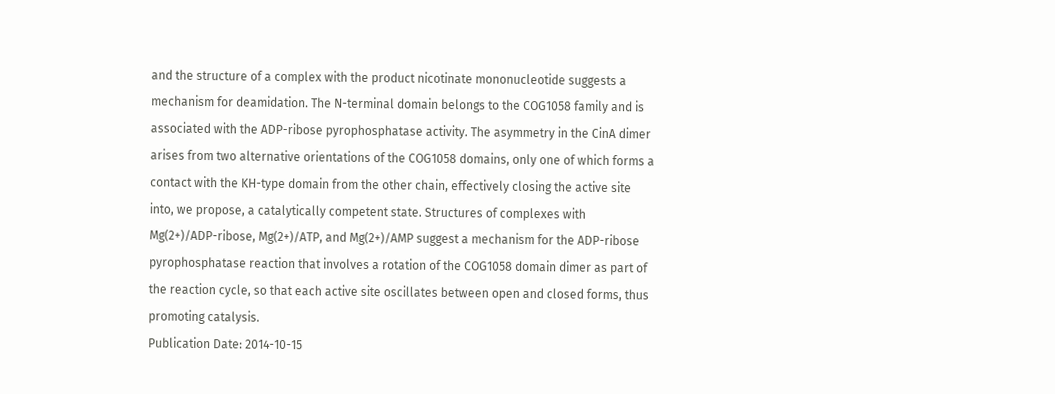and the structure of a complex with the product nicotinate mononucleotide suggests a mechanism for deamidation. The N-terminal domain belongs to the COG1058 family and is associated with the ADP-ribose pyrophosphatase activity. The asymmetry in the CinA dimer arises from two alternative orientations of the COG1058 domains, only one of which forms a contact with the KH-type domain from the other chain, effectively closing the active site into, we propose, a catalytically competent state. Structures of complexes with Mg(2+)/ADP-ribose, Mg(2+)/ATP, and Mg(2+)/AMP suggest a mechanism for the ADP-ribose pyrophosphatase reaction that involves a rotation of the COG1058 domain dimer as part of the reaction cycle, so that each active site oscillates between open and closed forms, thus promoting catalysis.
Publication Date: 2014-10-15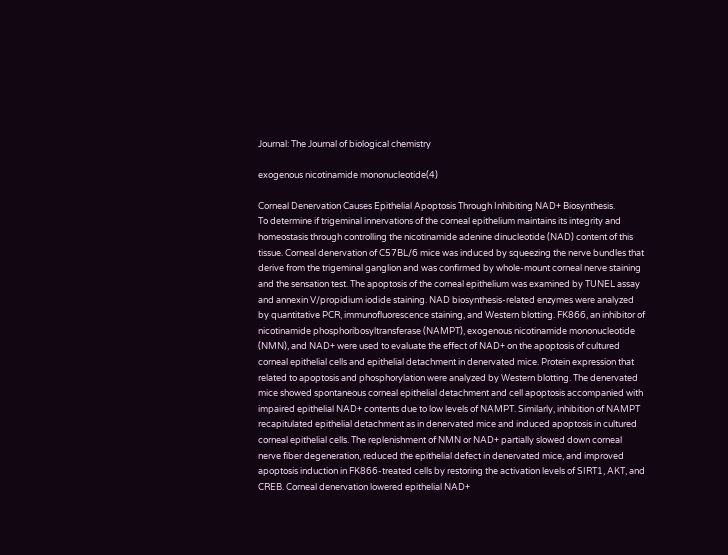Journal: The Journal of biological chemistry

exogenous nicotinamide mononucleotide(4)

Corneal Denervation Causes Epithelial Apoptosis Through Inhibiting NAD+ Biosynthesis.
To determine if trigeminal innervations of the corneal epithelium maintains its integrity and homeostasis through controlling the nicotinamide adenine dinucleotide (NAD) content of this tissue. Corneal denervation of C57BL/6 mice was induced by squeezing the nerve bundles that derive from the trigeminal ganglion and was confirmed by whole-mount corneal nerve staining and the sensation test. The apoptosis of the corneal epithelium was examined by TUNEL assay and annexin V/propidium iodide staining. NAD biosynthesis-related enzymes were analyzed by quantitative PCR, immunofluorescence staining, and Western blotting. FK866, an inhibitor of nicotinamide phosphoribosyltransferase (NAMPT), exogenous nicotinamide mononucleotide (NMN), and NAD+ were used to evaluate the effect of NAD+ on the apoptosis of cultured corneal epithelial cells and epithelial detachment in denervated mice. Protein expression that related to apoptosis and phosphorylation were analyzed by Western blotting. The denervated mice showed spontaneous corneal epithelial detachment and cell apoptosis accompanied with impaired epithelial NAD+ contents due to low levels of NAMPT. Similarly, inhibition of NAMPT recapitulated epithelial detachment as in denervated mice and induced apoptosis in cultured corneal epithelial cells. The replenishment of NMN or NAD+ partially slowed down corneal nerve fiber degeneration, reduced the epithelial defect in denervated mice, and improved apoptosis induction in FK866-treated cells by restoring the activation levels of SIRT1, AKT, and CREB. Corneal denervation lowered epithelial NAD+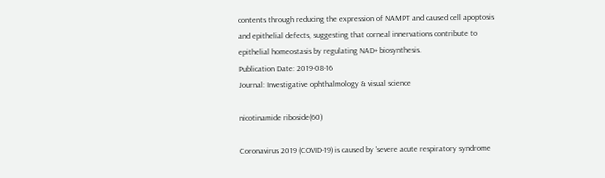contents through reducing the expression of NAMPT and caused cell apoptosis and epithelial defects, suggesting that corneal innervations contribute to epithelial homeostasis by regulating NAD+ biosynthesis.
Publication Date: 2019-08-16
Journal: Investigative ophthalmology & visual science

nicotinamide riboside(60)

Coronavirus 2019 (COVID-19) is caused by 'severe acute respiratory syndrome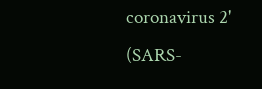coronavirus 2' (SARS-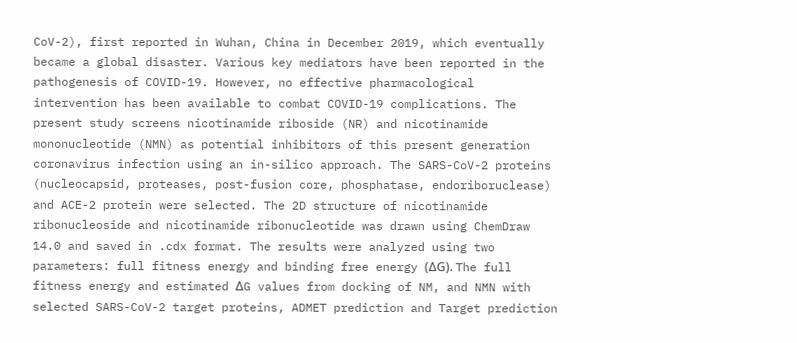CoV-2), first reported in Wuhan, China in December 2019, which eventually became a global disaster. Various key mediators have been reported in the pathogenesis of COVID-19. However, no effective pharmacological intervention has been available to combat COVID-19 complications. The present study screens nicotinamide riboside (NR) and nicotinamide mononucleotide (NMN) as potential inhibitors of this present generation coronavirus infection using an in-silico approach. The SARS-CoV-2 proteins (nucleocapsid, proteases, post-fusion core, phosphatase, endoriboruclease) and ACE-2 protein were selected. The 2D structure of nicotinamide ribonucleoside and nicotinamide ribonucleotide was drawn using ChemDraw 14.0 and saved in .cdx format. The results were analyzed using two parameters: full fitness energy and binding free energy (ΔG). The full fitness energy and estimated ΔG values from docking of NM, and NMN with selected SARS-CoV-2 target proteins, ADMET prediction and Target prediction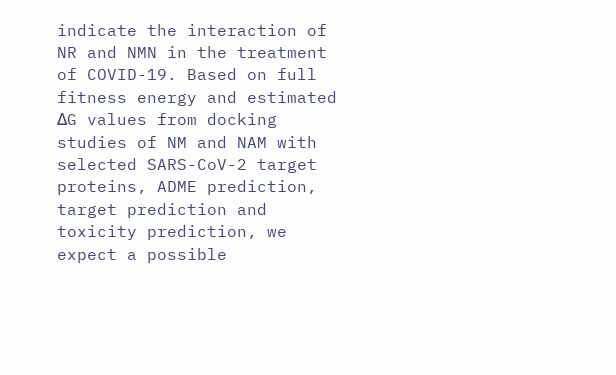indicate the interaction of NR and NMN in the treatment of COVID-19. Based on full fitness energy and estimated ΔG values from docking studies of NM and NAM with selected SARS-CoV-2 target proteins, ADME prediction, target prediction and toxicity prediction, we expect a possible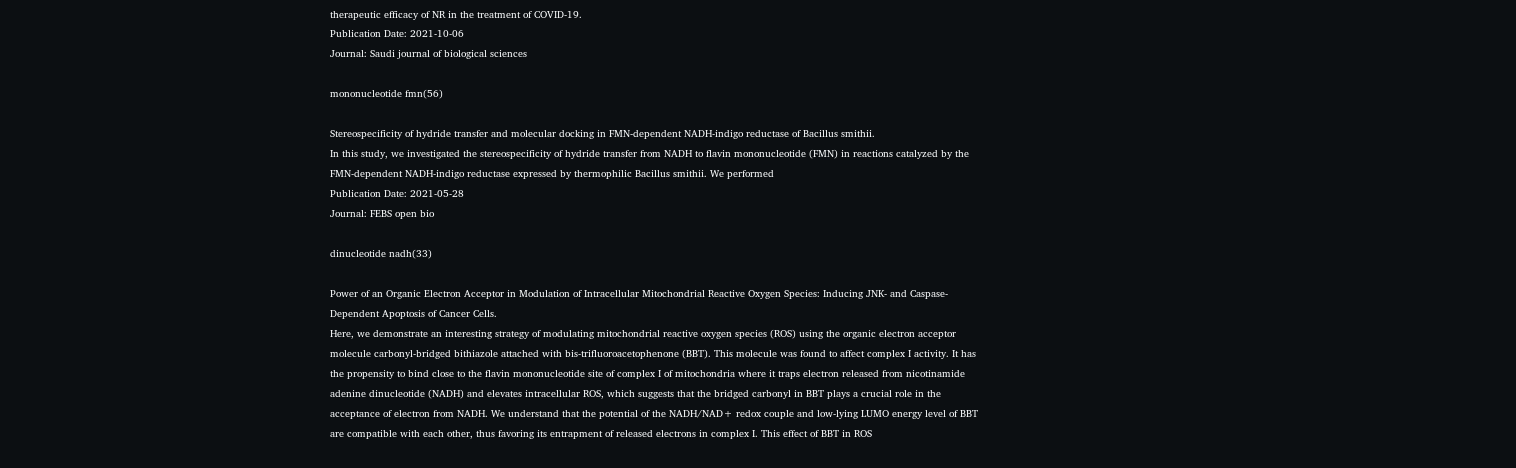therapeutic efficacy of NR in the treatment of COVID-19.
Publication Date: 2021-10-06
Journal: Saudi journal of biological sciences

mononucleotide fmn(56)

Stereospecificity of hydride transfer and molecular docking in FMN-dependent NADH-indigo reductase of Bacillus smithii.
In this study, we investigated the stereospecificity of hydride transfer from NADH to flavin mononucleotide (FMN) in reactions catalyzed by the FMN-dependent NADH-indigo reductase expressed by thermophilic Bacillus smithii. We performed
Publication Date: 2021-05-28
Journal: FEBS open bio

dinucleotide nadh(33)

Power of an Organic Electron Acceptor in Modulation of Intracellular Mitochondrial Reactive Oxygen Species: Inducing JNK- and Caspase-Dependent Apoptosis of Cancer Cells.
Here, we demonstrate an interesting strategy of modulating mitochondrial reactive oxygen species (ROS) using the organic electron acceptor molecule carbonyl-bridged bithiazole attached with bis-trifluoroacetophenone (BBT). This molecule was found to affect complex I activity. It has the propensity to bind close to the flavin mononucleotide site of complex I of mitochondria where it traps electron released from nicotinamide adenine dinucleotide (NADH) and elevates intracellular ROS, which suggests that the bridged carbonyl in BBT plays a crucial role in the acceptance of electron from NADH. We understand that the potential of the NADH/NAD+ redox couple and low-lying LUMO energy level of BBT are compatible with each other, thus favoring its entrapment of released electrons in complex I. This effect of BBT in ROS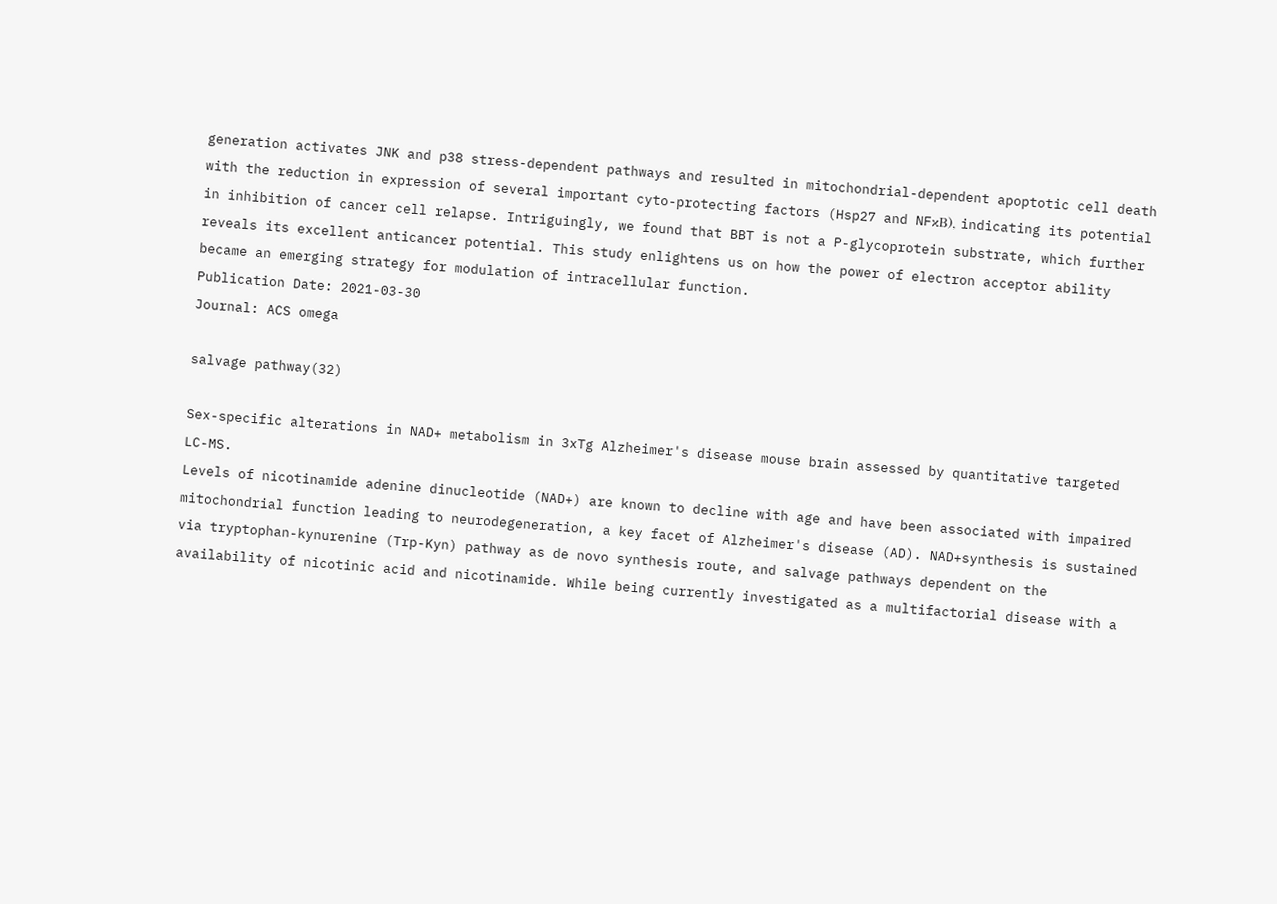generation activates JNK and p38 stress-dependent pathways and resulted in mitochondrial-dependent apoptotic cell death with the reduction in expression of several important cyto-protecting factors (Hsp27 and NFκB), indicating its potential in inhibition of cancer cell relapse. Intriguingly, we found that BBT is not a P-glycoprotein substrate, which further reveals its excellent anticancer potential. This study enlightens us on how the power of electron acceptor ability became an emerging strategy for modulation of intracellular function.
Publication Date: 2021-03-30
Journal: ACS omega

salvage pathway(32)

Sex-specific alterations in NAD+ metabolism in 3xTg Alzheimer's disease mouse brain assessed by quantitative targeted LC-MS.
Levels of nicotinamide adenine dinucleotide (NAD+) are known to decline with age and have been associated with impaired mitochondrial function leading to neurodegeneration, a key facet of Alzheimer's disease (AD). NAD+synthesis is sustained via tryptophan-kynurenine (Trp-Kyn) pathway as de novo synthesis route, and salvage pathways dependent on the availability of nicotinic acid and nicotinamide. While being currently investigated as a multifactorial disease with a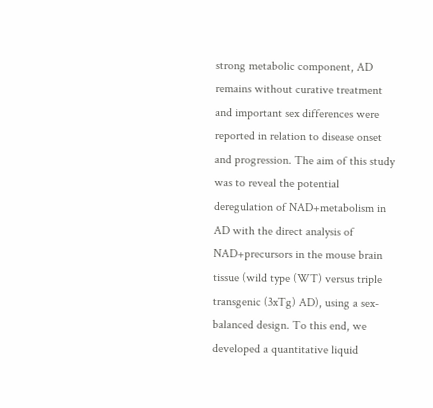strong metabolic component, AD remains without curative treatment and important sex differences were reported in relation to disease onset and progression. The aim of this study was to reveal the potential deregulation of NAD+metabolism in AD with the direct analysis of NAD+precursors in the mouse brain tissue (wild type (WT) versus triple transgenic (3xTg) AD), using a sex-balanced design. To this end, we developed a quantitative liquid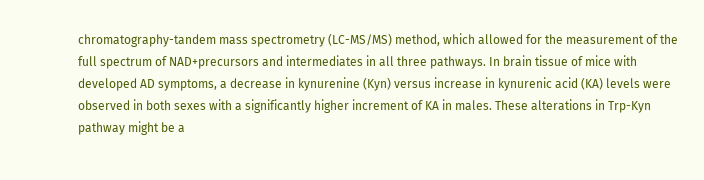chromatography-tandem mass spectrometry (LC-MS/MS) method, which allowed for the measurement of the full spectrum of NAD+precursors and intermediates in all three pathways. In brain tissue of mice with developed AD symptoms, a decrease in kynurenine (Kyn) versus increase in kynurenic acid (KA) levels were observed in both sexes with a significantly higher increment of KA in males. These alterations in Trp-Kyn pathway might be a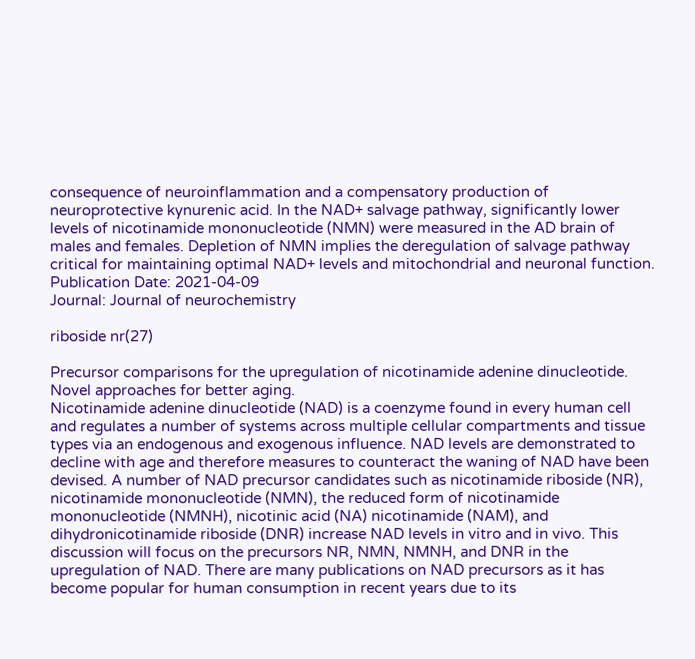consequence of neuroinflammation and a compensatory production of neuroprotective kynurenic acid. In the NAD+ salvage pathway, significantly lower levels of nicotinamide mononucleotide (NMN) were measured in the AD brain of males and females. Depletion of NMN implies the deregulation of salvage pathway critical for maintaining optimal NAD+ levels and mitochondrial and neuronal function.
Publication Date: 2021-04-09
Journal: Journal of neurochemistry

riboside nr(27)

Precursor comparisons for the upregulation of nicotinamide adenine dinucleotide. Novel approaches for better aging.
Nicotinamide adenine dinucleotide (NAD) is a coenzyme found in every human cell and regulates a number of systems across multiple cellular compartments and tissue types via an endogenous and exogenous influence. NAD levels are demonstrated to decline with age and therefore measures to counteract the waning of NAD have been devised. A number of NAD precursor candidates such as nicotinamide riboside (NR), nicotinamide mononucleotide (NMN), the reduced form of nicotinamide mononucleotide (NMNH), nicotinic acid (NA) nicotinamide (NAM), and dihydronicotinamide riboside (DNR) increase NAD levels in vitro and in vivo. This discussion will focus on the precursors NR, NMN, NMNH, and DNR in the upregulation of NAD. There are many publications on NAD precursors as it has become popular for human consumption in recent years due to its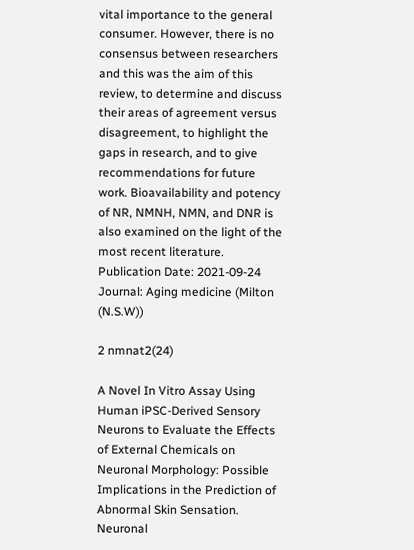vital importance to the general consumer. However, there is no consensus between researchers and this was the aim of this review, to determine and discuss their areas of agreement versus disagreement, to highlight the gaps in research, and to give recommendations for future work. Bioavailability and potency of NR, NMNH, NMN, and DNR is also examined on the light of the most recent literature.
Publication Date: 2021-09-24
Journal: Aging medicine (Milton (N.S.W))

2 nmnat2(24)

A Novel In Vitro Assay Using Human iPSC-Derived Sensory Neurons to Evaluate the Effects of External Chemicals on Neuronal Morphology: Possible Implications in the Prediction of Abnormal Skin Sensation.
Neuronal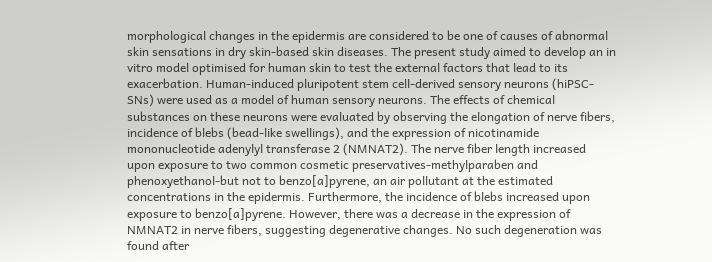morphological changes in the epidermis are considered to be one of causes of abnormal skin sensations in dry skin-based skin diseases. The present study aimed to develop an in vitro model optimised for human skin to test the external factors that lead to its exacerbation. Human-induced pluripotent stem cell-derived sensory neurons (hiPSC-SNs) were used as a model of human sensory neurons. The effects of chemical substances on these neurons were evaluated by observing the elongation of nerve fibers, incidence of blebs (bead-like swellings), and the expression of nicotinamide mononucleotide adenylyl transferase 2 (NMNAT2). The nerve fiber length increased upon exposure to two common cosmetic preservatives-methylparaben and phenoxyethanol-but not to benzo[a]pyrene, an air pollutant at the estimated concentrations in the epidermis. Furthermore, the incidence of blebs increased upon exposure to benzo[a]pyrene. However, there was a decrease in the expression of NMNAT2 in nerve fibers, suggesting degenerative changes. No such degeneration was found after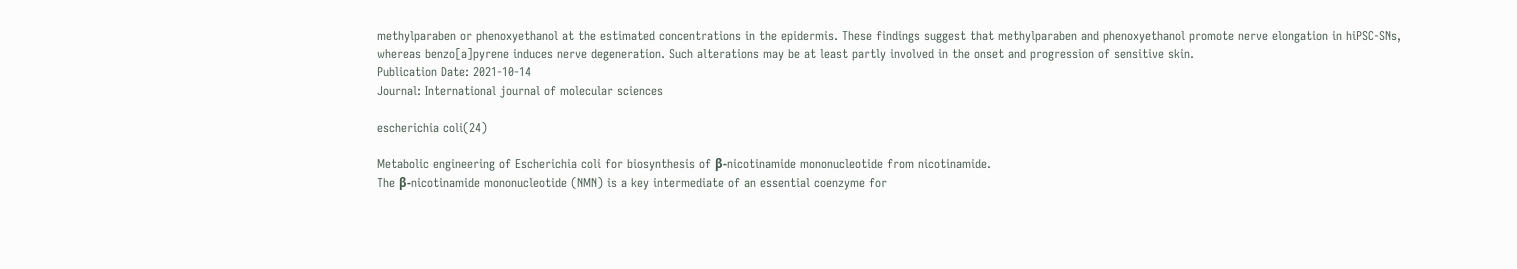methylparaben or phenoxyethanol at the estimated concentrations in the epidermis. These findings suggest that methylparaben and phenoxyethanol promote nerve elongation in hiPSC-SNs, whereas benzo[a]pyrene induces nerve degeneration. Such alterations may be at least partly involved in the onset and progression of sensitive skin.
Publication Date: 2021-10-14
Journal: International journal of molecular sciences

escherichia coli(24)

Metabolic engineering of Escherichia coli for biosynthesis of β-nicotinamide mononucleotide from nicotinamide.
The β-nicotinamide mononucleotide (NMN) is a key intermediate of an essential coenzyme for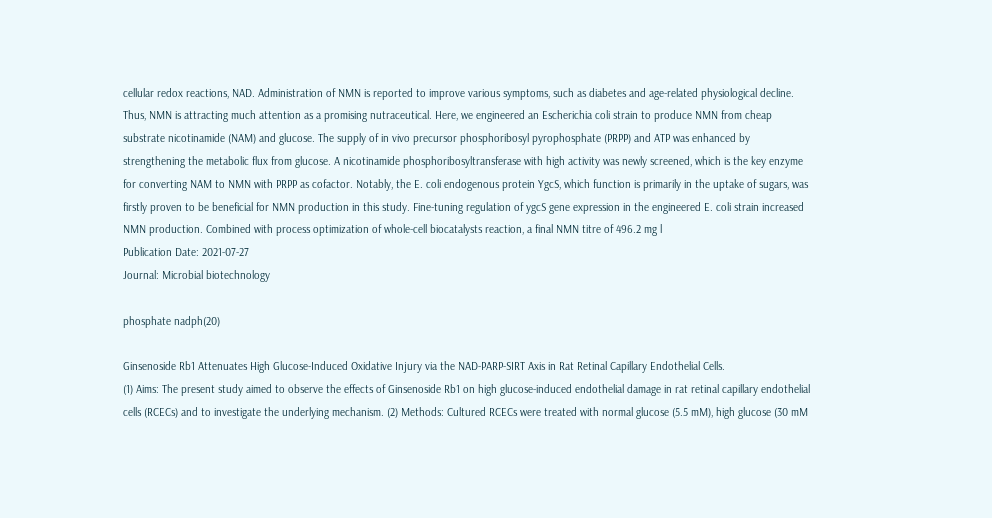cellular redox reactions, NAD. Administration of NMN is reported to improve various symptoms, such as diabetes and age-related physiological decline. Thus, NMN is attracting much attention as a promising nutraceutical. Here, we engineered an Escherichia coli strain to produce NMN from cheap substrate nicotinamide (NAM) and glucose. The supply of in vivo precursor phosphoribosyl pyrophosphate (PRPP) and ATP was enhanced by strengthening the metabolic flux from glucose. A nicotinamide phosphoribosyltransferase with high activity was newly screened, which is the key enzyme for converting NAM to NMN with PRPP as cofactor. Notably, the E. coli endogenous protein YgcS, which function is primarily in the uptake of sugars, was firstly proven to be beneficial for NMN production in this study. Fine-tuning regulation of ygcS gene expression in the engineered E. coli strain increased NMN production. Combined with process optimization of whole-cell biocatalysts reaction, a final NMN titre of 496.2 mg l
Publication Date: 2021-07-27
Journal: Microbial biotechnology

phosphate nadph(20)

Ginsenoside Rb1 Attenuates High Glucose-Induced Oxidative Injury via the NAD-PARP-SIRT Axis in Rat Retinal Capillary Endothelial Cells.
(1) Aims: The present study aimed to observe the effects of Ginsenoside Rb1 on high glucose-induced endothelial damage in rat retinal capillary endothelial cells (RCECs) and to investigate the underlying mechanism. (2) Methods: Cultured RCECs were treated with normal glucose (5.5 mM), high glucose (30 mM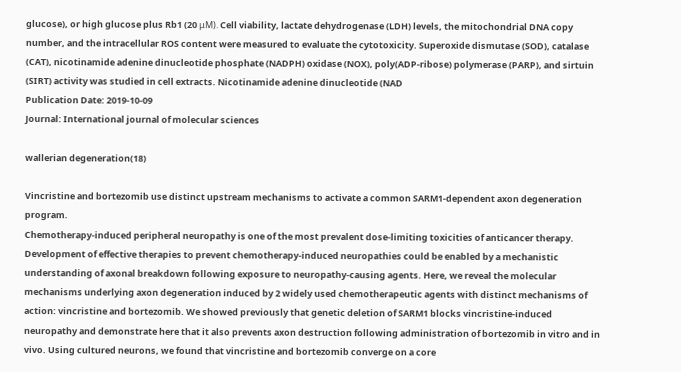glucose), or high glucose plus Rb1 (20 μM). Cell viability, lactate dehydrogenase (LDH) levels, the mitochondrial DNA copy number, and the intracellular ROS content were measured to evaluate the cytotoxicity. Superoxide dismutase (SOD), catalase (CAT), nicotinamide adenine dinucleotide phosphate (NADPH) oxidase (NOX), poly(ADP-ribose) polymerase (PARP), and sirtuin (SIRT) activity was studied in cell extracts. Nicotinamide adenine dinucleotide (NAD
Publication Date: 2019-10-09
Journal: International journal of molecular sciences

wallerian degeneration(18)

Vincristine and bortezomib use distinct upstream mechanisms to activate a common SARM1-dependent axon degeneration program.
Chemotherapy-induced peripheral neuropathy is one of the most prevalent dose-limiting toxicities of anticancer therapy. Development of effective therapies to prevent chemotherapy-induced neuropathies could be enabled by a mechanistic understanding of axonal breakdown following exposure to neuropathy-causing agents. Here, we reveal the molecular mechanisms underlying axon degeneration induced by 2 widely used chemotherapeutic agents with distinct mechanisms of action: vincristine and bortezomib. We showed previously that genetic deletion of SARM1 blocks vincristine-induced neuropathy and demonstrate here that it also prevents axon destruction following administration of bortezomib in vitro and in vivo. Using cultured neurons, we found that vincristine and bortezomib converge on a core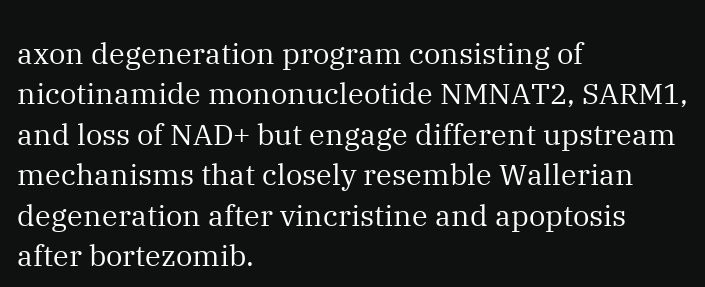axon degeneration program consisting of nicotinamide mononucleotide NMNAT2, SARM1, and loss of NAD+ but engage different upstream mechanisms that closely resemble Wallerian degeneration after vincristine and apoptosis after bortezomib.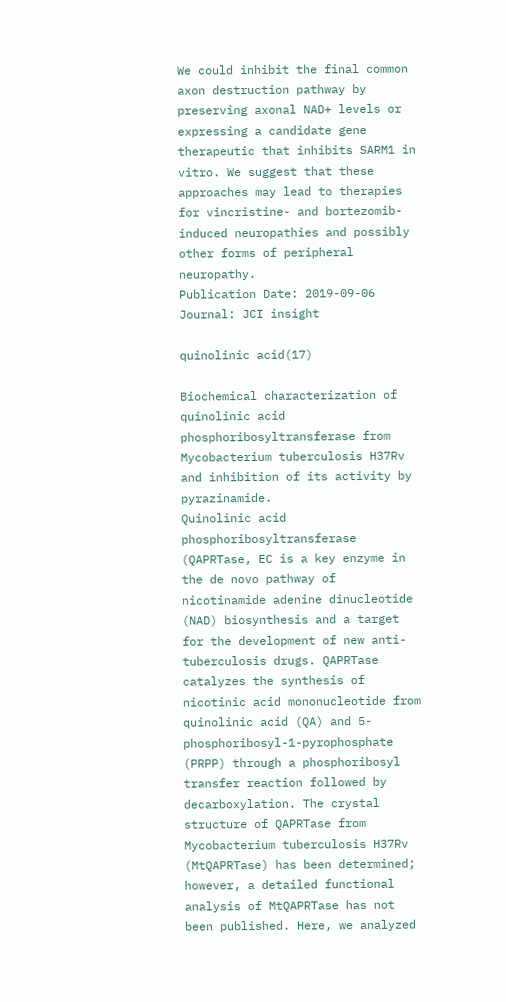We could inhibit the final common axon destruction pathway by preserving axonal NAD+ levels or expressing a candidate gene therapeutic that inhibits SARM1 in vitro. We suggest that these approaches may lead to therapies for vincristine- and bortezomib-induced neuropathies and possibly other forms of peripheral neuropathy.
Publication Date: 2019-09-06
Journal: JCI insight

quinolinic acid(17)

Biochemical characterization of quinolinic acid phosphoribosyltransferase from Mycobacterium tuberculosis H37Rv and inhibition of its activity by pyrazinamide.
Quinolinic acid phosphoribosyltransferase (QAPRTase, EC is a key enzyme in the de novo pathway of nicotinamide adenine dinucleotide (NAD) biosynthesis and a target for the development of new anti-tuberculosis drugs. QAPRTase catalyzes the synthesis of nicotinic acid mononucleotide from quinolinic acid (QA) and 5-phosphoribosyl-1-pyrophosphate (PRPP) through a phosphoribosyl transfer reaction followed by decarboxylation. The crystal structure of QAPRTase from Mycobacterium tuberculosis H37Rv (MtQAPRTase) has been determined; however, a detailed functional analysis of MtQAPRTase has not been published. Here, we analyzed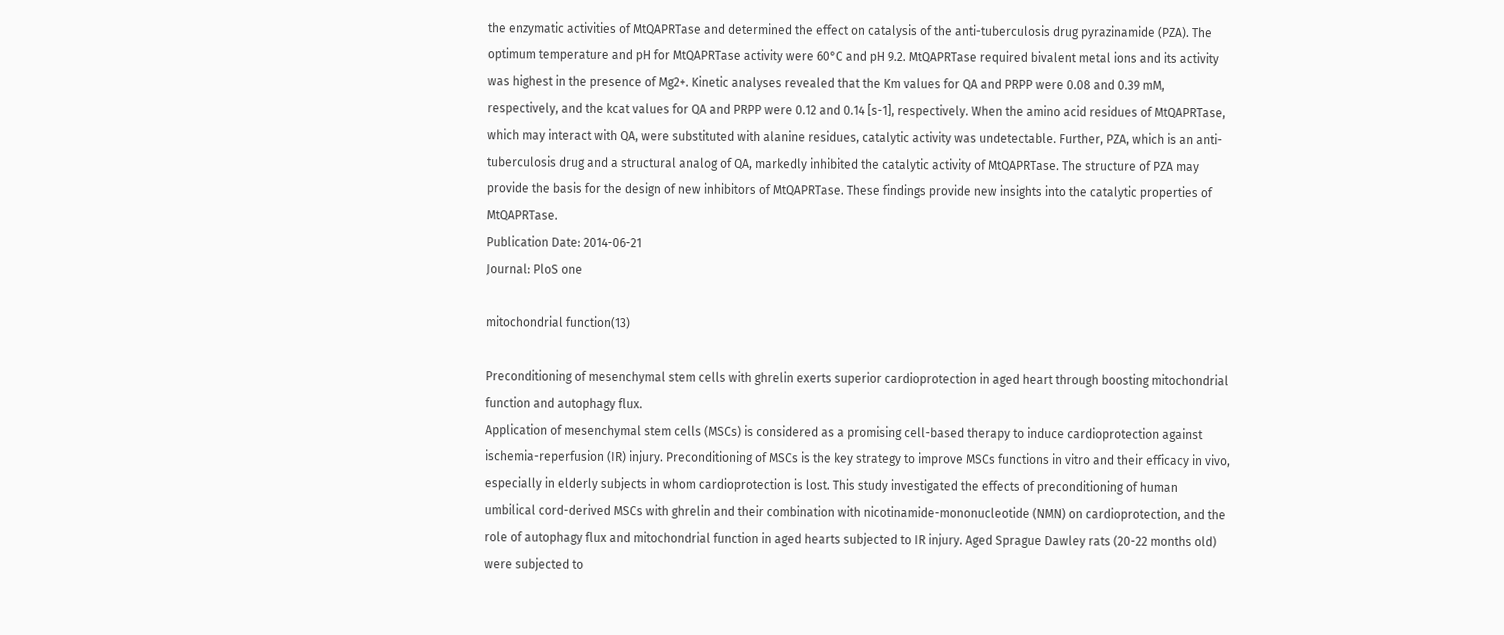the enzymatic activities of MtQAPRTase and determined the effect on catalysis of the anti-tuberculosis drug pyrazinamide (PZA). The optimum temperature and pH for MtQAPRTase activity were 60°C and pH 9.2. MtQAPRTase required bivalent metal ions and its activity was highest in the presence of Mg2+. Kinetic analyses revealed that the Km values for QA and PRPP were 0.08 and 0.39 mM, respectively, and the kcat values for QA and PRPP were 0.12 and 0.14 [s-1], respectively. When the amino acid residues of MtQAPRTase, which may interact with QA, were substituted with alanine residues, catalytic activity was undetectable. Further, PZA, which is an anti-tuberculosis drug and a structural analog of QA, markedly inhibited the catalytic activity of MtQAPRTase. The structure of PZA may provide the basis for the design of new inhibitors of MtQAPRTase. These findings provide new insights into the catalytic properties of MtQAPRTase.
Publication Date: 2014-06-21
Journal: PloS one

mitochondrial function(13)

Preconditioning of mesenchymal stem cells with ghrelin exerts superior cardioprotection in aged heart through boosting mitochondrial function and autophagy flux.
Application of mesenchymal stem cells (MSCs) is considered as a promising cell-based therapy to induce cardioprotection against ischemia-reperfusion (IR) injury. Preconditioning of MSCs is the key strategy to improve MSCs functions in vitro and their efficacy in vivo, especially in elderly subjects in whom cardioprotection is lost. This study investigated the effects of preconditioning of human umbilical cord-derived MSCs with ghrelin and their combination with nicotinamide-mononucleotide (NMN) on cardioprotection, and the role of autophagy flux and mitochondrial function in aged hearts subjected to IR injury. Aged Sprague Dawley rats (20-22 months old) were subjected to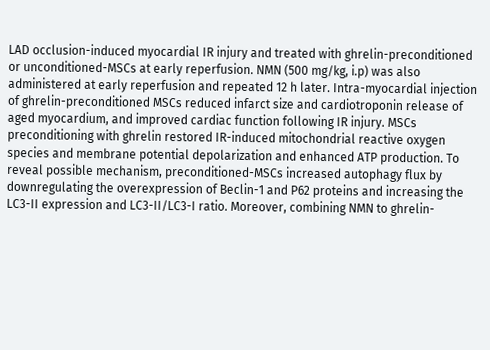LAD occlusion-induced myocardial IR injury and treated with ghrelin-preconditioned or unconditioned-MSCs at early reperfusion. NMN (500 mg/kg, i.p) was also administered at early reperfusion and repeated 12 h later. Intra-myocardial injection of ghrelin-preconditioned MSCs reduced infarct size and cardiotroponin release of aged myocardium, and improved cardiac function following IR injury. MSCs preconditioning with ghrelin restored IR-induced mitochondrial reactive oxygen species and membrane potential depolarization and enhanced ATP production. To reveal possible mechanism, preconditioned-MSCs increased autophagy flux by downregulating the overexpression of Beclin-1 and P62 proteins and increasing the LC3-II expression and LC3-II/LC3-I ratio. Moreover, combining NMN to ghrelin-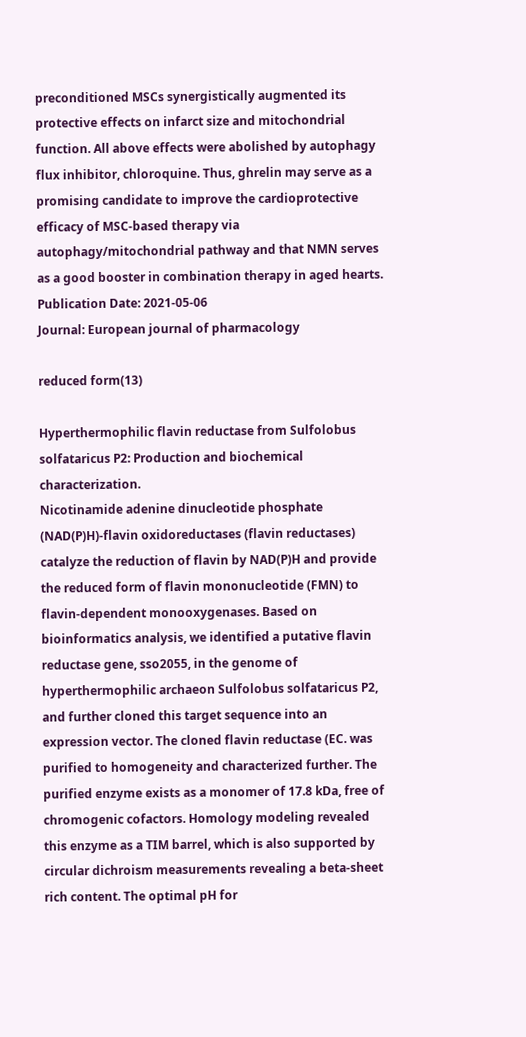preconditioned MSCs synergistically augmented its protective effects on infarct size and mitochondrial function. All above effects were abolished by autophagy flux inhibitor, chloroquine. Thus, ghrelin may serve as a promising candidate to improve the cardioprotective efficacy of MSC-based therapy via autophagy/mitochondrial pathway and that NMN serves as a good booster in combination therapy in aged hearts.
Publication Date: 2021-05-06
Journal: European journal of pharmacology

reduced form(13)

Hyperthermophilic flavin reductase from Sulfolobus solfataricus P2: Production and biochemical characterization.
Nicotinamide adenine dinucleotide phosphate (NAD(P)H)-flavin oxidoreductases (flavin reductases) catalyze the reduction of flavin by NAD(P)H and provide the reduced form of flavin mononucleotide (FMN) to flavin-dependent monooxygenases. Based on bioinformatics analysis, we identified a putative flavin reductase gene, sso2055, in the genome of hyperthermophilic archaeon Sulfolobus solfataricus P2, and further cloned this target sequence into an expression vector. The cloned flavin reductase (EC. was purified to homogeneity and characterized further. The purified enzyme exists as a monomer of 17.8 kDa, free of chromogenic cofactors. Homology modeling revealed this enzyme as a TIM barrel, which is also supported by circular dichroism measurements revealing a beta-sheet rich content. The optimal pH for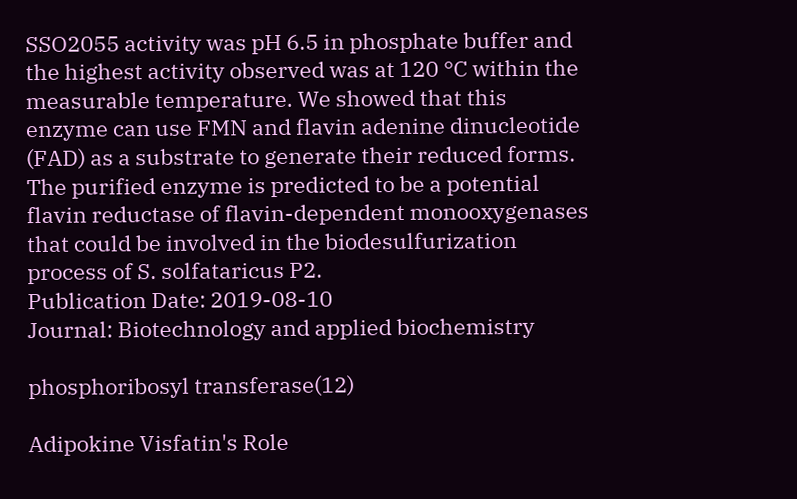SSO2055 activity was pH 6.5 in phosphate buffer and the highest activity observed was at 120 °C within the measurable temperature. We showed that this enzyme can use FMN and flavin adenine dinucleotide (FAD) as a substrate to generate their reduced forms. The purified enzyme is predicted to be a potential flavin reductase of flavin-dependent monooxygenases that could be involved in the biodesulfurization process of S. solfataricus P2.
Publication Date: 2019-08-10
Journal: Biotechnology and applied biochemistry

phosphoribosyl transferase(12)

Adipokine Visfatin's Role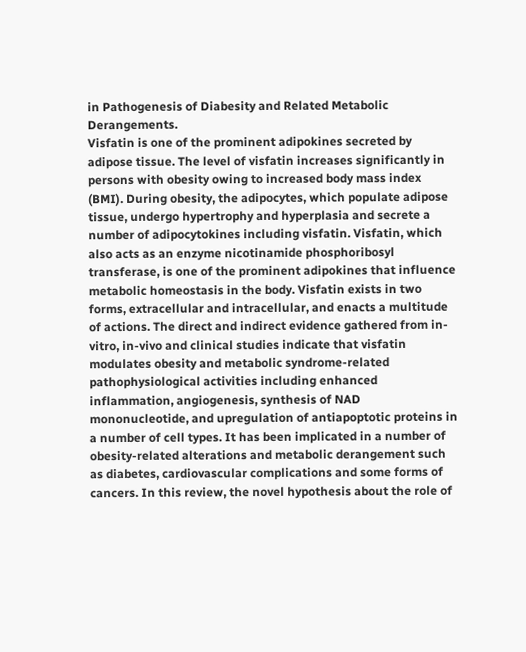in Pathogenesis of Diabesity and Related Metabolic Derangements.
Visfatin is one of the prominent adipokines secreted by adipose tissue. The level of visfatin increases significantly in persons with obesity owing to increased body mass index (BMI). During obesity, the adipocytes, which populate adipose tissue, undergo hypertrophy and hyperplasia and secrete a number of adipocytokines including visfatin. Visfatin, which also acts as an enzyme nicotinamide phosphoribosyl transferase, is one of the prominent adipokines that influence metabolic homeostasis in the body. Visfatin exists in two forms, extracellular and intracellular, and enacts a multitude of actions. The direct and indirect evidence gathered from in-vitro, in-vivo and clinical studies indicate that visfatin modulates obesity and metabolic syndrome-related pathophysiological activities including enhanced inflammation, angiogenesis, synthesis of NAD mononucleotide, and upregulation of antiapoptotic proteins in a number of cell types. It has been implicated in a number of obesity-related alterations and metabolic derangement such as diabetes, cardiovascular complications and some forms of cancers. In this review, the novel hypothesis about the role of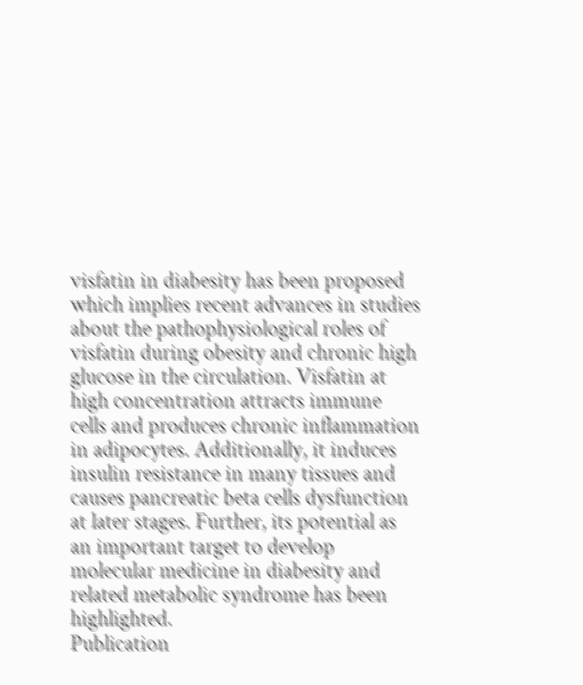visfatin in diabesity has been proposed which implies recent advances in studies about the pathophysiological roles of visfatin during obesity and chronic high glucose in the circulation. Visfatin at high concentration attracts immune cells and produces chronic inflammation in adipocytes. Additionally, it induces insulin resistance in many tissues and causes pancreatic beta cells dysfunction at later stages. Further, its potential as an important target to develop molecular medicine in diabesity and related metabolic syndrome has been highlighted.
Publication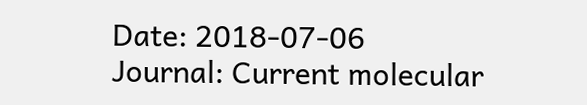Date: 2018-07-06
Journal: Current molecular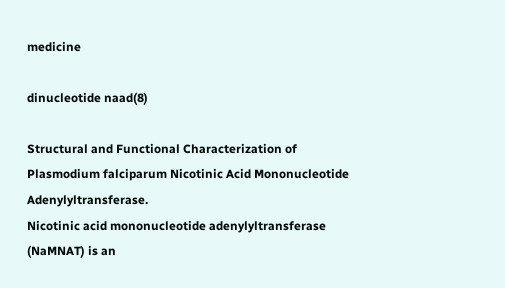medicine

dinucleotide naad(8)

Structural and Functional Characterization of Plasmodium falciparum Nicotinic Acid Mononucleotide Adenylyltransferase.
Nicotinic acid mononucleotide adenylyltransferase (NaMNAT) is an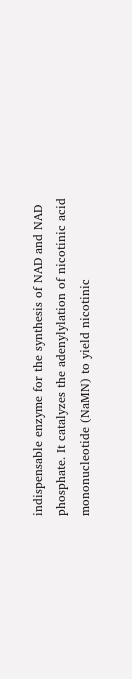indispensable enzyme for the synthesis of NAD and NAD phosphate. It catalyzes the adenylylation of nicotinic acid mononucleotide (NaMN) to yield nicotinic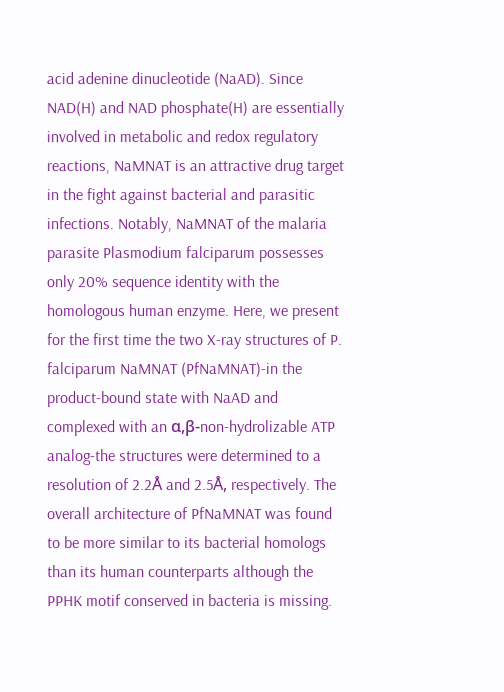acid adenine dinucleotide (NaAD). Since NAD(H) and NAD phosphate(H) are essentially involved in metabolic and redox regulatory reactions, NaMNAT is an attractive drug target in the fight against bacterial and parasitic infections. Notably, NaMNAT of the malaria parasite Plasmodium falciparum possesses only 20% sequence identity with the homologous human enzyme. Here, we present for the first time the two X-ray structures of P. falciparum NaMNAT (PfNaMNAT)-in the product-bound state with NaAD and complexed with an α,β-non-hydrolizable ATP analog-the structures were determined to a resolution of 2.2Å and 2.5Å, respectively. The overall architecture of PfNaMNAT was found to be more similar to its bacterial homologs than its human counterparts although the PPHK motif conserved in bacteria is missing.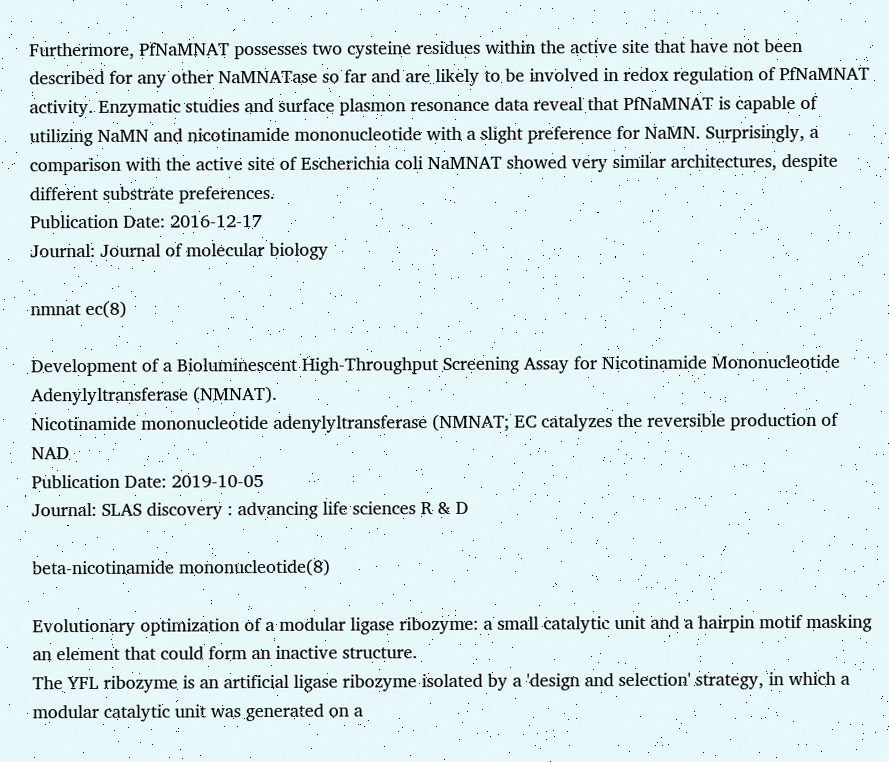Furthermore, PfNaMNAT possesses two cysteine residues within the active site that have not been described for any other NaMNATase so far and are likely to be involved in redox regulation of PfNaMNAT activity. Enzymatic studies and surface plasmon resonance data reveal that PfNaMNAT is capable of utilizing NaMN and nicotinamide mononucleotide with a slight preference for NaMN. Surprisingly, a comparison with the active site of Escherichia coli NaMNAT showed very similar architectures, despite different substrate preferences.
Publication Date: 2016-12-17
Journal: Journal of molecular biology

nmnat ec(8)

Development of a Bioluminescent High-Throughput Screening Assay for Nicotinamide Mononucleotide Adenylyltransferase (NMNAT).
Nicotinamide mononucleotide adenylyltransferase (NMNAT; EC catalyzes the reversible production of NAD
Publication Date: 2019-10-05
Journal: SLAS discovery : advancing life sciences R & D

beta-nicotinamide mononucleotide(8)

Evolutionary optimization of a modular ligase ribozyme: a small catalytic unit and a hairpin motif masking an element that could form an inactive structure.
The YFL ribozyme is an artificial ligase ribozyme isolated by a 'design and selection' strategy, in which a modular catalytic unit was generated on a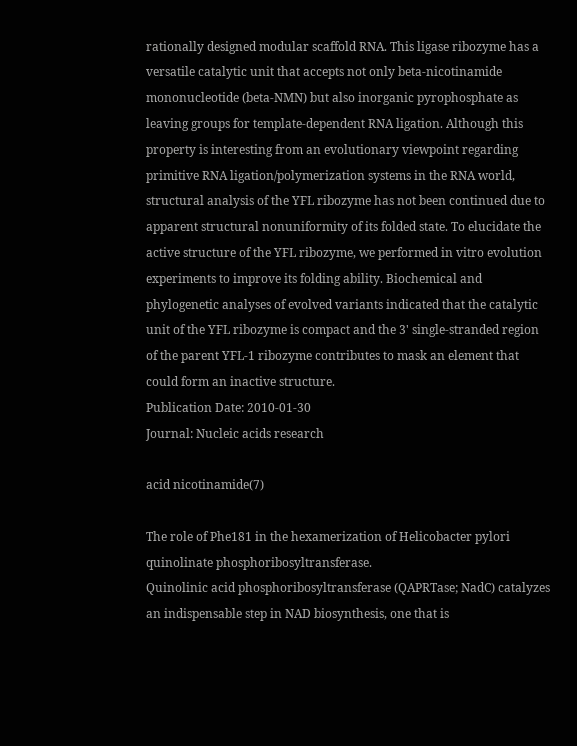rationally designed modular scaffold RNA. This ligase ribozyme has a versatile catalytic unit that accepts not only beta-nicotinamide mononucleotide (beta-NMN) but also inorganic pyrophosphate as leaving groups for template-dependent RNA ligation. Although this property is interesting from an evolutionary viewpoint regarding primitive RNA ligation/polymerization systems in the RNA world, structural analysis of the YFL ribozyme has not been continued due to apparent structural nonuniformity of its folded state. To elucidate the active structure of the YFL ribozyme, we performed in vitro evolution experiments to improve its folding ability. Biochemical and phylogenetic analyses of evolved variants indicated that the catalytic unit of the YFL ribozyme is compact and the 3' single-stranded region of the parent YFL-1 ribozyme contributes to mask an element that could form an inactive structure.
Publication Date: 2010-01-30
Journal: Nucleic acids research

acid nicotinamide(7)

The role of Phe181 in the hexamerization of Helicobacter pylori quinolinate phosphoribosyltransferase.
Quinolinic acid phosphoribosyltransferase (QAPRTase; NadC) catalyzes an indispensable step in NAD biosynthesis, one that is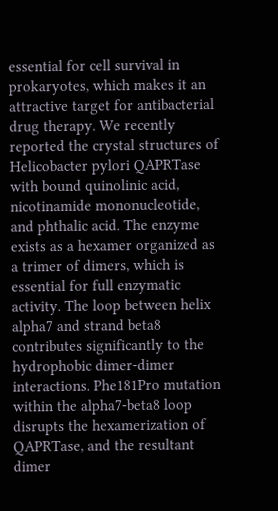essential for cell survival in prokaryotes, which makes it an attractive target for antibacterial drug therapy. We recently reported the crystal structures of Helicobacter pylori QAPRTase with bound quinolinic acid, nicotinamide mononucleotide, and phthalic acid. The enzyme exists as a hexamer organized as a trimer of dimers, which is essential for full enzymatic activity. The loop between helix alpha7 and strand beta8 contributes significantly to the hydrophobic dimer-dimer interactions. Phe181Pro mutation within the alpha7-beta8 loop disrupts the hexamerization of QAPRTase, and the resultant dimer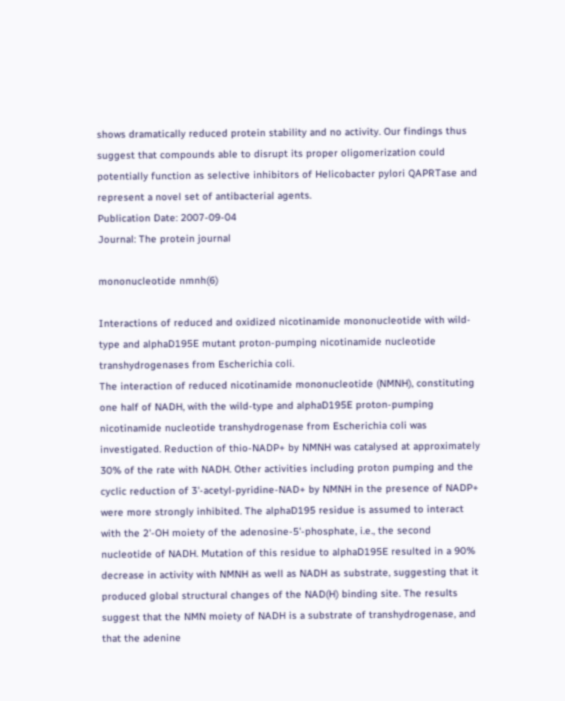shows dramatically reduced protein stability and no activity. Our findings thus suggest that compounds able to disrupt its proper oligomerization could potentially function as selective inhibitors of Helicobacter pylori QAPRTase and represent a novel set of antibacterial agents.
Publication Date: 2007-09-04
Journal: The protein journal

mononucleotide nmnh(6)

Interactions of reduced and oxidized nicotinamide mononucleotide with wild-type and alphaD195E mutant proton-pumping nicotinamide nucleotide transhydrogenases from Escherichia coli.
The interaction of reduced nicotinamide mononucleotide (NMNH), constituting one half of NADH, with the wild-type and alphaD195E proton-pumping nicotinamide nucleotide transhydrogenase from Escherichia coli was investigated. Reduction of thio-NADP+ by NMNH was catalysed at approximately 30% of the rate with NADH. Other activities including proton pumping and the cyclic reduction of 3'-acetyl-pyridine-NAD+ by NMNH in the presence of NADP+ were more strongly inhibited. The alphaD195 residue is assumed to interact with the 2'-OH moiety of the adenosine-5'-phosphate, i.e., the second nucleotide of NADH. Mutation of this residue to alphaD195E resulted in a 90% decrease in activity with NMNH as well as NADH as substrate, suggesting that it produced global structural changes of the NAD(H) binding site. The results suggest that the NMN moiety of NADH is a substrate of transhydrogenase, and that the adenine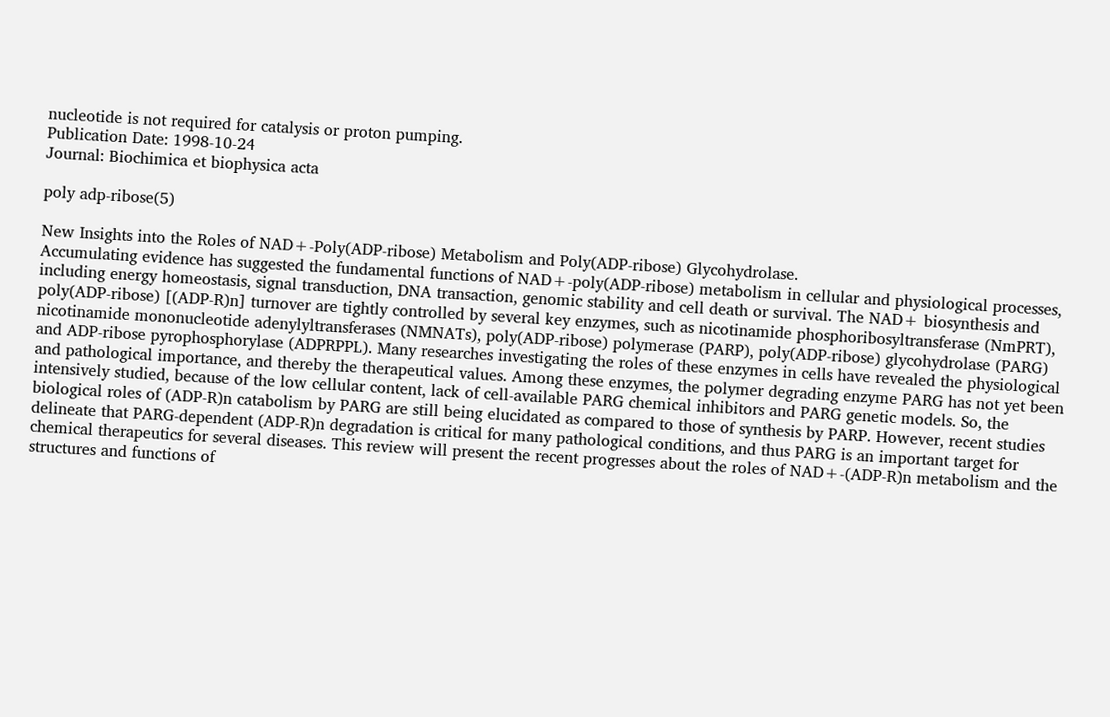nucleotide is not required for catalysis or proton pumping.
Publication Date: 1998-10-24
Journal: Biochimica et biophysica acta

poly adp-ribose(5)

New Insights into the Roles of NAD+-Poly(ADP-ribose) Metabolism and Poly(ADP-ribose) Glycohydrolase.
Accumulating evidence has suggested the fundamental functions of NAD+-poly(ADP-ribose) metabolism in cellular and physiological processes, including energy homeostasis, signal transduction, DNA transaction, genomic stability and cell death or survival. The NAD+ biosynthesis and poly(ADP-ribose) [(ADP-R)n] turnover are tightly controlled by several key enzymes, such as nicotinamide phosphoribosyltransferase (NmPRT), nicotinamide mononucleotide adenylyltransferases (NMNATs), poly(ADP-ribose) polymerase (PARP), poly(ADP-ribose) glycohydrolase (PARG) and ADP-ribose pyrophosphorylase (ADPRPPL). Many researches investigating the roles of these enzymes in cells have revealed the physiological and pathological importance, and thereby the therapeutical values. Among these enzymes, the polymer degrading enzyme PARG has not yet been intensively studied, because of the low cellular content, lack of cell-available PARG chemical inhibitors and PARG genetic models. So, the biological roles of (ADP-R)n catabolism by PARG are still being elucidated as compared to those of synthesis by PARP. However, recent studies delineate that PARG-dependent (ADP-R)n degradation is critical for many pathological conditions, and thus PARG is an important target for chemical therapeutics for several diseases. This review will present the recent progresses about the roles of NAD+-(ADP-R)n metabolism and the structures and functions of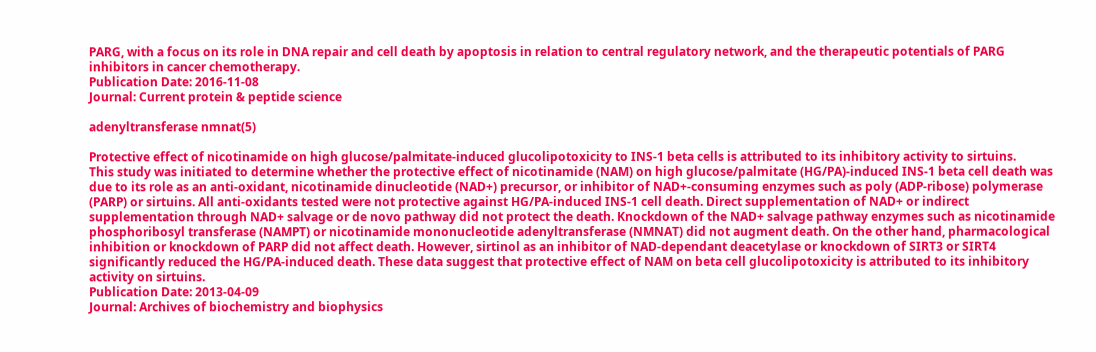PARG, with a focus on its role in DNA repair and cell death by apoptosis in relation to central regulatory network, and the therapeutic potentials of PARG inhibitors in cancer chemotherapy.
Publication Date: 2016-11-08
Journal: Current protein & peptide science

adenyltransferase nmnat(5)

Protective effect of nicotinamide on high glucose/palmitate-induced glucolipotoxicity to INS-1 beta cells is attributed to its inhibitory activity to sirtuins.
This study was initiated to determine whether the protective effect of nicotinamide (NAM) on high glucose/palmitate (HG/PA)-induced INS-1 beta cell death was due to its role as an anti-oxidant, nicotinamide dinucleotide (NAD+) precursor, or inhibitor of NAD+-consuming enzymes such as poly (ADP-ribose) polymerase (PARP) or sirtuins. All anti-oxidants tested were not protective against HG/PA-induced INS-1 cell death. Direct supplementation of NAD+ or indirect supplementation through NAD+ salvage or de novo pathway did not protect the death. Knockdown of the NAD+ salvage pathway enzymes such as nicotinamide phosphoribosyl transferase (NAMPT) or nicotinamide mononucleotide adenyltransferase (NMNAT) did not augment death. On the other hand, pharmacological inhibition or knockdown of PARP did not affect death. However, sirtinol as an inhibitor of NAD-dependant deacetylase or knockdown of SIRT3 or SIRT4 significantly reduced the HG/PA-induced death. These data suggest that protective effect of NAM on beta cell glucolipotoxicity is attributed to its inhibitory activity on sirtuins.
Publication Date: 2013-04-09
Journal: Archives of biochemistry and biophysics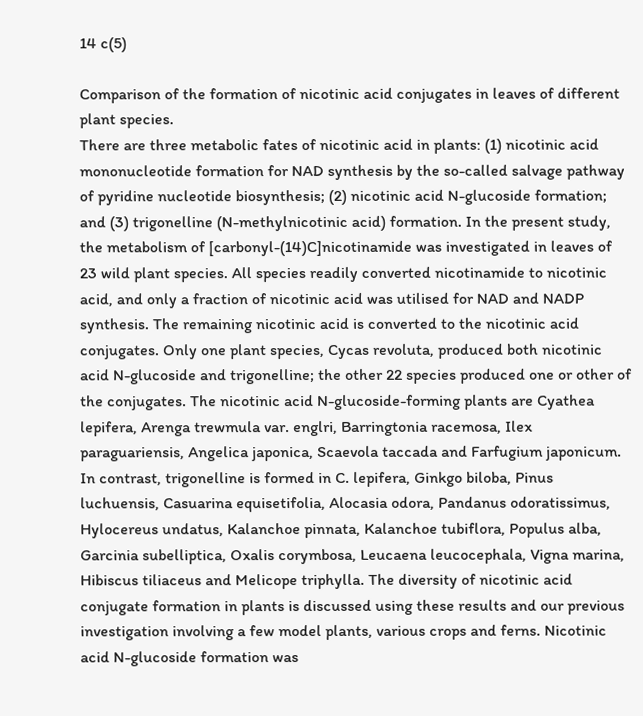14 c(5)

Comparison of the formation of nicotinic acid conjugates in leaves of different plant species.
There are three metabolic fates of nicotinic acid in plants: (1) nicotinic acid mononucleotide formation for NAD synthesis by the so-called salvage pathway of pyridine nucleotide biosynthesis; (2) nicotinic acid N-glucoside formation; and (3) trigonelline (N-methylnicotinic acid) formation. In the present study, the metabolism of [carbonyl-(14)C]nicotinamide was investigated in leaves of 23 wild plant species. All species readily converted nicotinamide to nicotinic acid, and only a fraction of nicotinic acid was utilised for NAD and NADP synthesis. The remaining nicotinic acid is converted to the nicotinic acid conjugates. Only one plant species, Cycas revoluta, produced both nicotinic acid N-glucoside and trigonelline; the other 22 species produced one or other of the conjugates. The nicotinic acid N-glucoside-forming plants are Cyathea lepifera, Arenga trewmula var. englri, Barringtonia racemosa, Ilex paraguariensis, Angelica japonica, Scaevola taccada and Farfugium japonicum. In contrast, trigonelline is formed in C. lepifera, Ginkgo biloba, Pinus luchuensis, Casuarina equisetifolia, Alocasia odora, Pandanus odoratissimus, Hylocereus undatus, Kalanchoe pinnata, Kalanchoe tubiflora, Populus alba, Garcinia subelliptica, Oxalis corymbosa, Leucaena leucocephala, Vigna marina, Hibiscus tiliaceus and Melicope triphylla. The diversity of nicotinic acid conjugate formation in plants is discussed using these results and our previous investigation involving a few model plants, various crops and ferns. Nicotinic acid N-glucoside formation was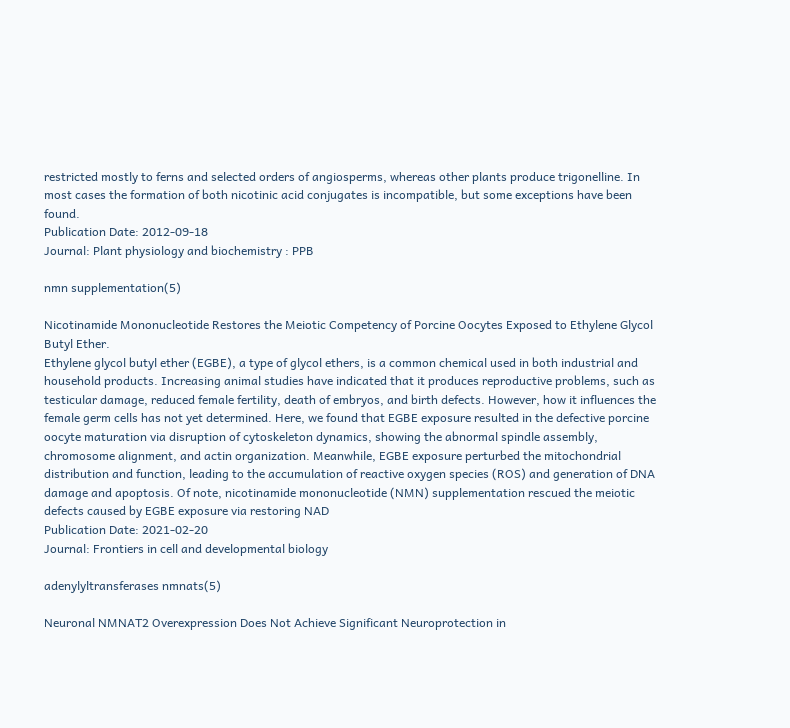restricted mostly to ferns and selected orders of angiosperms, whereas other plants produce trigonelline. In most cases the formation of both nicotinic acid conjugates is incompatible, but some exceptions have been found.
Publication Date: 2012-09-18
Journal: Plant physiology and biochemistry : PPB

nmn supplementation(5)

Nicotinamide Mononucleotide Restores the Meiotic Competency of Porcine Oocytes Exposed to Ethylene Glycol Butyl Ether.
Ethylene glycol butyl ether (EGBE), a type of glycol ethers, is a common chemical used in both industrial and household products. Increasing animal studies have indicated that it produces reproductive problems, such as testicular damage, reduced female fertility, death of embryos, and birth defects. However, how it influences the female germ cells has not yet determined. Here, we found that EGBE exposure resulted in the defective porcine oocyte maturation via disruption of cytoskeleton dynamics, showing the abnormal spindle assembly, chromosome alignment, and actin organization. Meanwhile, EGBE exposure perturbed the mitochondrial distribution and function, leading to the accumulation of reactive oxygen species (ROS) and generation of DNA damage and apoptosis. Of note, nicotinamide mononucleotide (NMN) supplementation rescued the meiotic defects caused by EGBE exposure via restoring NAD
Publication Date: 2021-02-20
Journal: Frontiers in cell and developmental biology

adenylyltransferases nmnats(5)

Neuronal NMNAT2 Overexpression Does Not Achieve Significant Neuroprotection in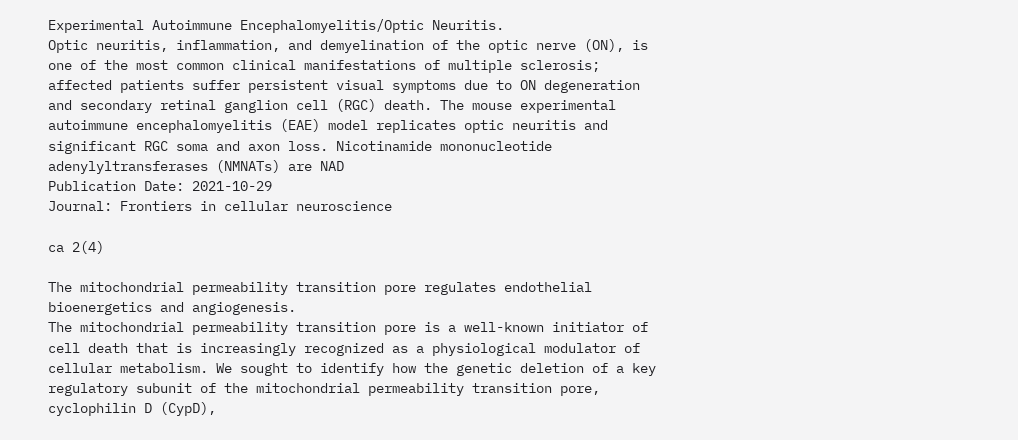Experimental Autoimmune Encephalomyelitis/Optic Neuritis.
Optic neuritis, inflammation, and demyelination of the optic nerve (ON), is one of the most common clinical manifestations of multiple sclerosis; affected patients suffer persistent visual symptoms due to ON degeneration and secondary retinal ganglion cell (RGC) death. The mouse experimental autoimmune encephalomyelitis (EAE) model replicates optic neuritis and significant RGC soma and axon loss. Nicotinamide mononucleotide adenylyltransferases (NMNATs) are NAD
Publication Date: 2021-10-29
Journal: Frontiers in cellular neuroscience

ca 2(4)

The mitochondrial permeability transition pore regulates endothelial bioenergetics and angiogenesis.
The mitochondrial permeability transition pore is a well-known initiator of cell death that is increasingly recognized as a physiological modulator of cellular metabolism. We sought to identify how the genetic deletion of a key regulatory subunit of the mitochondrial permeability transition pore, cyclophilin D (CypD),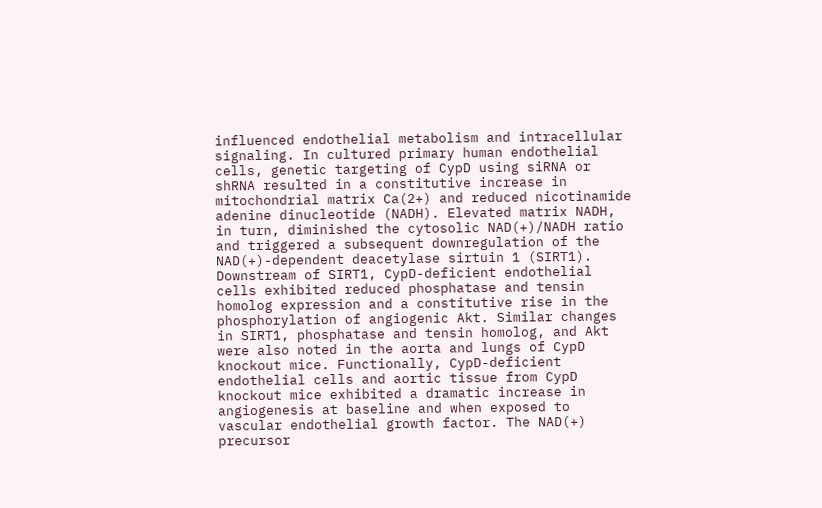influenced endothelial metabolism and intracellular signaling. In cultured primary human endothelial cells, genetic targeting of CypD using siRNA or shRNA resulted in a constitutive increase in mitochondrial matrix Ca(2+) and reduced nicotinamide adenine dinucleotide (NADH). Elevated matrix NADH, in turn, diminished the cytosolic NAD(+)/NADH ratio and triggered a subsequent downregulation of the NAD(+)-dependent deacetylase sirtuin 1 (SIRT1). Downstream of SIRT1, CypD-deficient endothelial cells exhibited reduced phosphatase and tensin homolog expression and a constitutive rise in the phosphorylation of angiogenic Akt. Similar changes in SIRT1, phosphatase and tensin homolog, and Akt were also noted in the aorta and lungs of CypD knockout mice. Functionally, CypD-deficient endothelial cells and aortic tissue from CypD knockout mice exhibited a dramatic increase in angiogenesis at baseline and when exposed to vascular endothelial growth factor. The NAD(+) precursor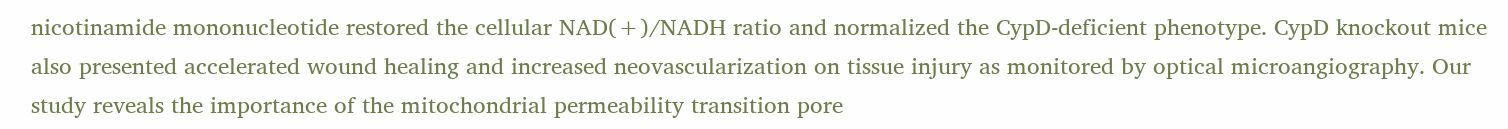nicotinamide mononucleotide restored the cellular NAD(+)/NADH ratio and normalized the CypD-deficient phenotype. CypD knockout mice also presented accelerated wound healing and increased neovascularization on tissue injury as monitored by optical microangiography. Our study reveals the importance of the mitochondrial permeability transition pore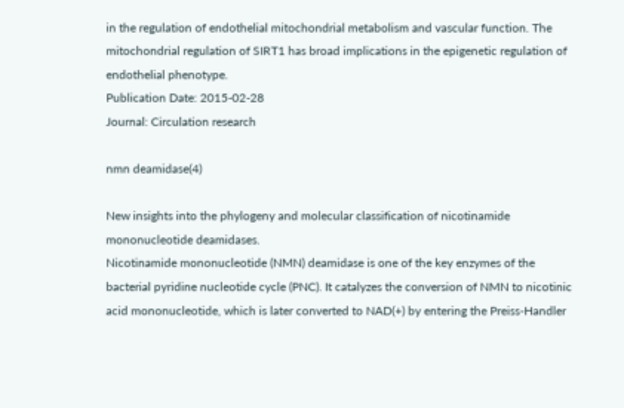in the regulation of endothelial mitochondrial metabolism and vascular function. The mitochondrial regulation of SIRT1 has broad implications in the epigenetic regulation of endothelial phenotype.
Publication Date: 2015-02-28
Journal: Circulation research

nmn deamidase(4)

New insights into the phylogeny and molecular classification of nicotinamide mononucleotide deamidases.
Nicotinamide mononucleotide (NMN) deamidase is one of the key enzymes of the bacterial pyridine nucleotide cycle (PNC). It catalyzes the conversion of NMN to nicotinic acid mononucleotide, which is later converted to NAD(+) by entering the Preiss-Handler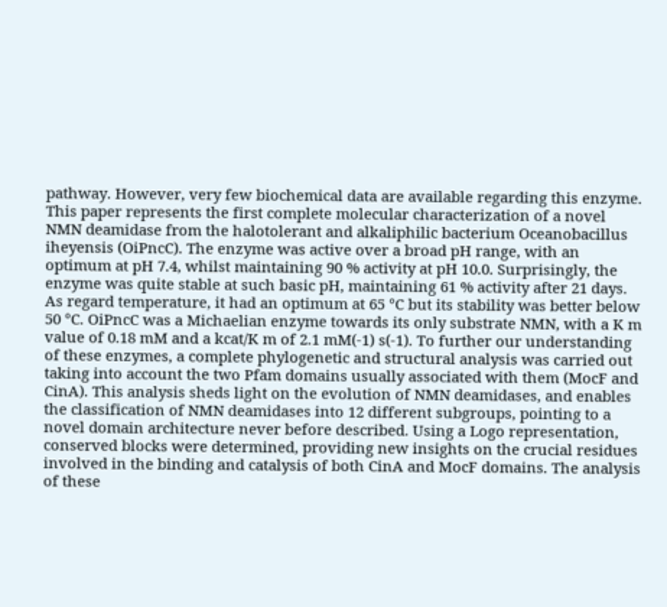pathway. However, very few biochemical data are available regarding this enzyme. This paper represents the first complete molecular characterization of a novel NMN deamidase from the halotolerant and alkaliphilic bacterium Oceanobacillus iheyensis (OiPncC). The enzyme was active over a broad pH range, with an optimum at pH 7.4, whilst maintaining 90 % activity at pH 10.0. Surprisingly, the enzyme was quite stable at such basic pH, maintaining 61 % activity after 21 days. As regard temperature, it had an optimum at 65 °C but its stability was better below 50 °C. OiPncC was a Michaelian enzyme towards its only substrate NMN, with a K m value of 0.18 mM and a kcat/K m of 2.1 mM(-1) s(-1). To further our understanding of these enzymes, a complete phylogenetic and structural analysis was carried out taking into account the two Pfam domains usually associated with them (MocF and CinA). This analysis sheds light on the evolution of NMN deamidases, and enables the classification of NMN deamidases into 12 different subgroups, pointing to a novel domain architecture never before described. Using a Logo representation, conserved blocks were determined, providing new insights on the crucial residues involved in the binding and catalysis of both CinA and MocF domains. The analysis of these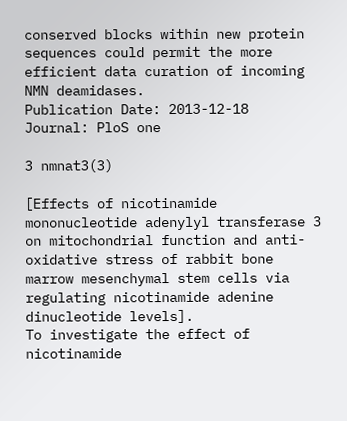conserved blocks within new protein sequences could permit the more efficient data curation of incoming NMN deamidases.
Publication Date: 2013-12-18
Journal: PloS one

3 nmnat3(3)

[Effects of nicotinamide mononucleotide adenylyl transferase 3 on mitochondrial function and anti-oxidative stress of rabbit bone marrow mesenchymal stem cells via regulating nicotinamide adenine dinucleotide levels].
To investigate the effect of nicotinamide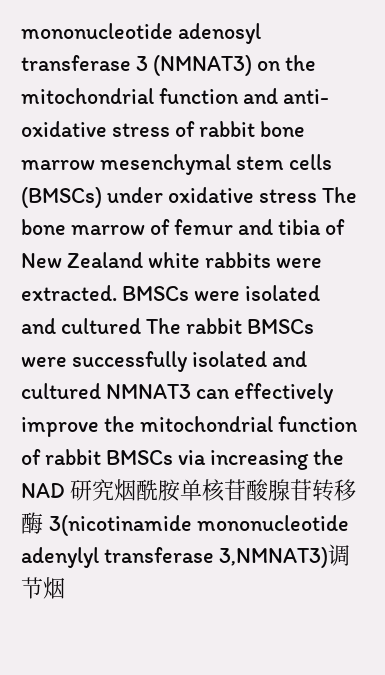mononucleotide adenosyl transferase 3 (NMNAT3) on the mitochondrial function and anti-oxidative stress of rabbit bone marrow mesenchymal stem cells (BMSCs) under oxidative stress The bone marrow of femur and tibia of New Zealand white rabbits were extracted. BMSCs were isolated and cultured The rabbit BMSCs were successfully isolated and cultured NMNAT3 can effectively improve the mitochondrial function of rabbit BMSCs via increasing the NAD 研究烟酰胺单核苷酸腺苷转移酶 3(nicotinamide mononucleotide adenylyl transferase 3,NMNAT3)调节烟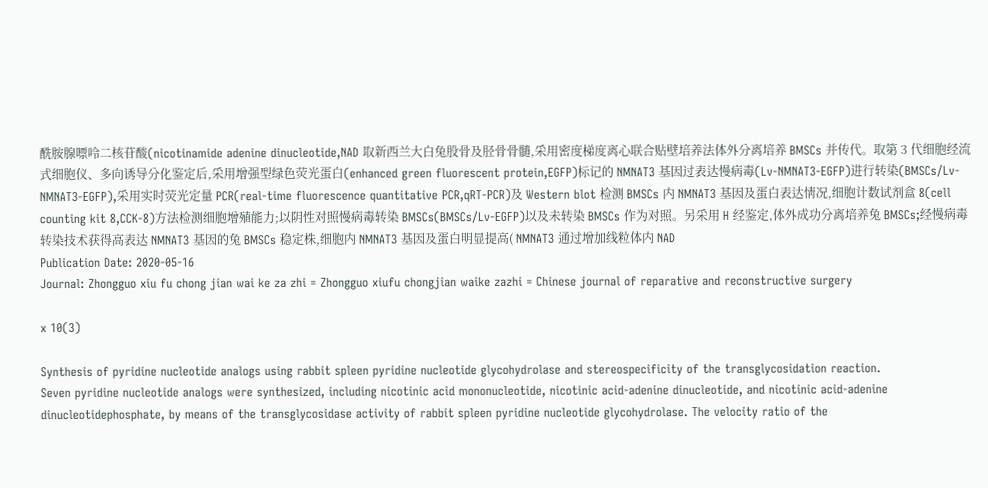酰胺腺嘌呤二核苷酸(nicotinamide adenine dinucleotide,NAD 取新西兰大白兔股骨及胫骨骨髓,采用密度梯度离心联合贴壁培养法体外分离培养 BMSCs 并传代。取第 3 代细胞经流式细胞仪、多向诱导分化鉴定后,采用增强型绿色荧光蛋白(enhanced green fluorescent protein,EGFP)标记的 NMNAT3 基因过表达慢病毒(Lv-NMNAT3-EGFP)进行转染(BMSCs/Lv-NMNAT3-EGFP),采用实时荧光定量 PCR(real-time fluorescence quantitative PCR,qRT-PCR)及 Western blot 检测 BMSCs 内 NMNAT3 基因及蛋白表达情况,细胞计数试剂盒 8(cell counting kit 8,CCK-8)方法检测细胞增殖能力;以阴性对照慢病毒转染 BMSCs(BMSCs/Lv-EGFP)以及未转染 BMSCs 作为对照。另采用 H 经鉴定,体外成功分离培养兔 BMSCs;经慢病毒转染技术获得高表达 NMNAT3 基因的兔 BMSCs 稳定株,细胞内 NMNAT3 基因及蛋白明显提高( NMNAT3 通过增加线粒体内 NAD
Publication Date: 2020-05-16
Journal: Zhongguo xiu fu chong jian wai ke za zhi = Zhongguo xiufu chongjian waike zazhi = Chinese journal of reparative and reconstructive surgery

x 10(3)

Synthesis of pyridine nucleotide analogs using rabbit spleen pyridine nucleotide glycohydrolase and stereospecificity of the transglycosidation reaction.
Seven pyridine nucleotide analogs were synthesized, including nicotinic acid mononucleotide, nicotinic acid-adenine dinucleotide, and nicotinic acid-adenine dinucleotidephosphate, by means of the transglycosidase activity of rabbit spleen pyridine nucleotide glycohydrolase. The velocity ratio of the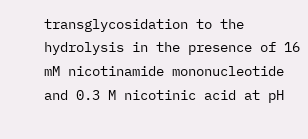transglycosidation to the hydrolysis in the presence of 16 mM nicotinamide mononucleotide and 0.3 M nicotinic acid at pH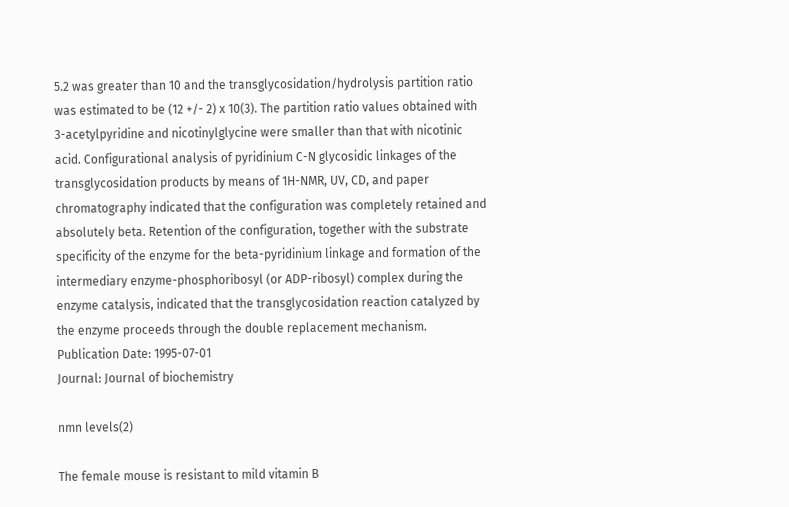5.2 was greater than 10 and the transglycosidation/hydrolysis partition ratio was estimated to be (12 +/- 2) x 10(3). The partition ratio values obtained with 3-acetylpyridine and nicotinylglycine were smaller than that with nicotinic acid. Configurational analysis of pyridinium C-N glycosidic linkages of the transglycosidation products by means of 1H-NMR, UV, CD, and paper chromatography indicated that the configuration was completely retained and absolutely beta. Retention of the configuration, together with the substrate specificity of the enzyme for the beta-pyridinium linkage and formation of the intermediary enzyme-phosphoribosyl (or ADP-ribosyl) complex during the enzyme catalysis, indicated that the transglycosidation reaction catalyzed by the enzyme proceeds through the double replacement mechanism.
Publication Date: 1995-07-01
Journal: Journal of biochemistry

nmn levels(2)

The female mouse is resistant to mild vitamin B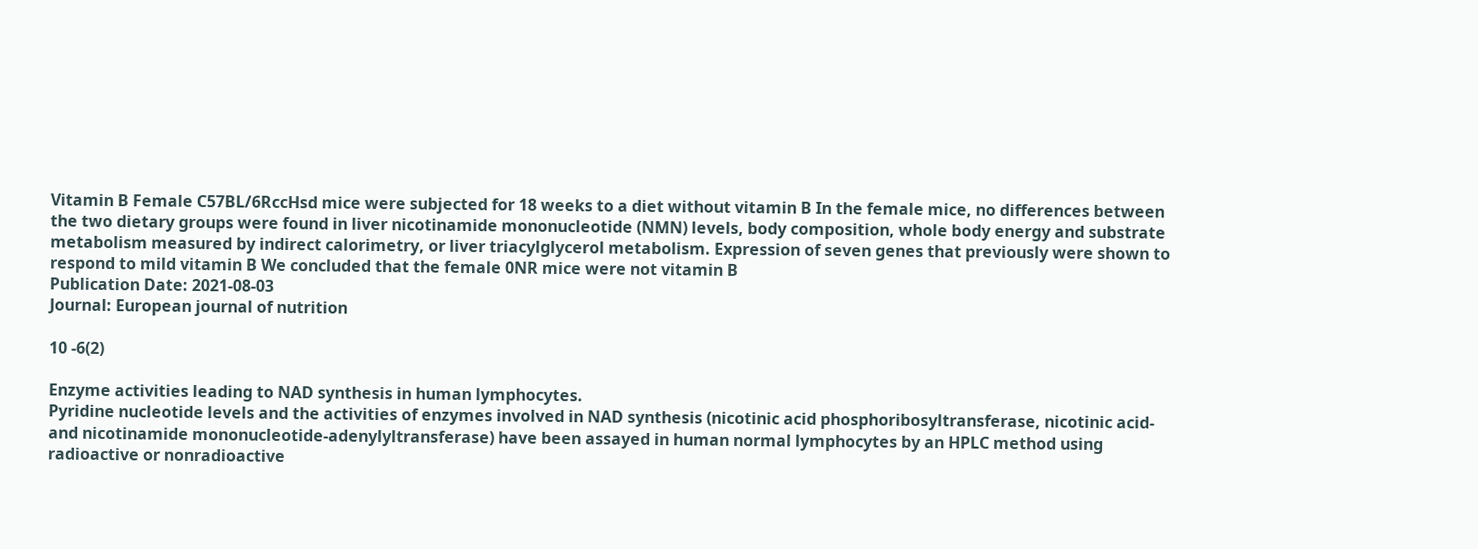Vitamin B Female C57BL/6RccHsd mice were subjected for 18 weeks to a diet without vitamin B In the female mice, no differences between the two dietary groups were found in liver nicotinamide mononucleotide (NMN) levels, body composition, whole body energy and substrate metabolism measured by indirect calorimetry, or liver triacylglycerol metabolism. Expression of seven genes that previously were shown to respond to mild vitamin B We concluded that the female 0NR mice were not vitamin B
Publication Date: 2021-08-03
Journal: European journal of nutrition

10 -6(2)

Enzyme activities leading to NAD synthesis in human lymphocytes.
Pyridine nucleotide levels and the activities of enzymes involved in NAD synthesis (nicotinic acid phosphoribosyltransferase, nicotinic acid- and nicotinamide mononucleotide-adenylyltransferase) have been assayed in human normal lymphocytes by an HPLC method using radioactive or nonradioactive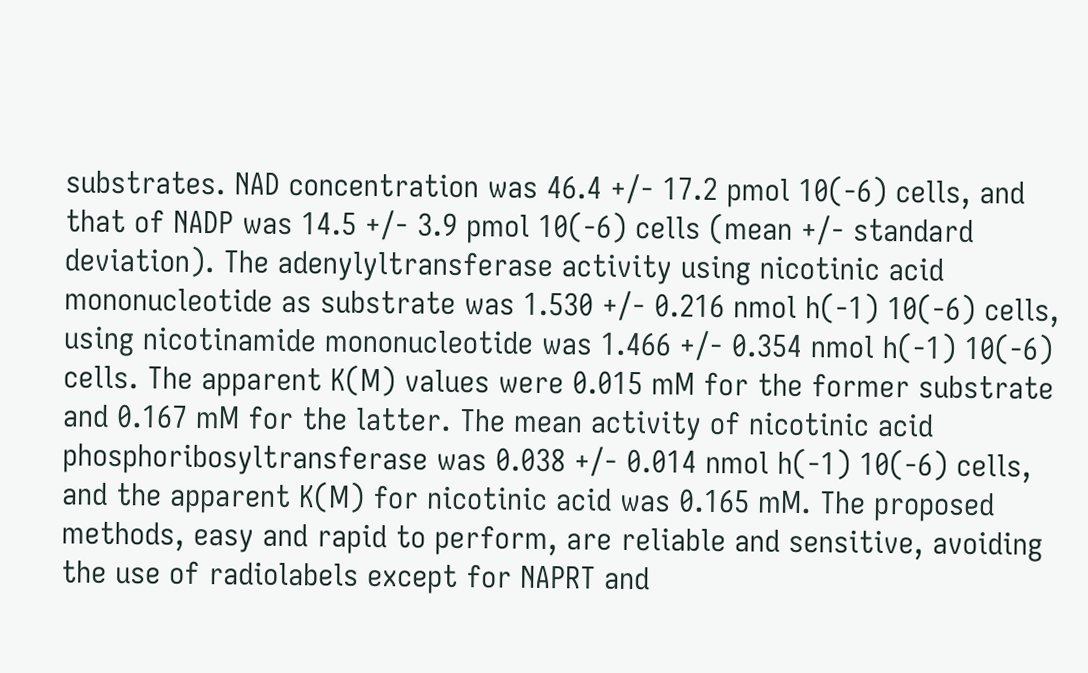substrates. NAD concentration was 46.4 +/- 17.2 pmol 10(-6) cells, and that of NADP was 14.5 +/- 3.9 pmol 10(-6) cells (mean +/- standard deviation). The adenylyltransferase activity using nicotinic acid mononucleotide as substrate was 1.530 +/- 0.216 nmol h(-1) 10(-6) cells, using nicotinamide mononucleotide was 1.466 +/- 0.354 nmol h(-1) 10(-6) cells. The apparent K(M) values were 0.015 mM for the former substrate and 0.167 mM for the latter. The mean activity of nicotinic acid phosphoribosyltransferase was 0.038 +/- 0.014 nmol h(-1) 10(-6) cells, and the apparent K(M) for nicotinic acid was 0.165 mM. The proposed methods, easy and rapid to perform, are reliable and sensitive, avoiding the use of radiolabels except for NAPRT and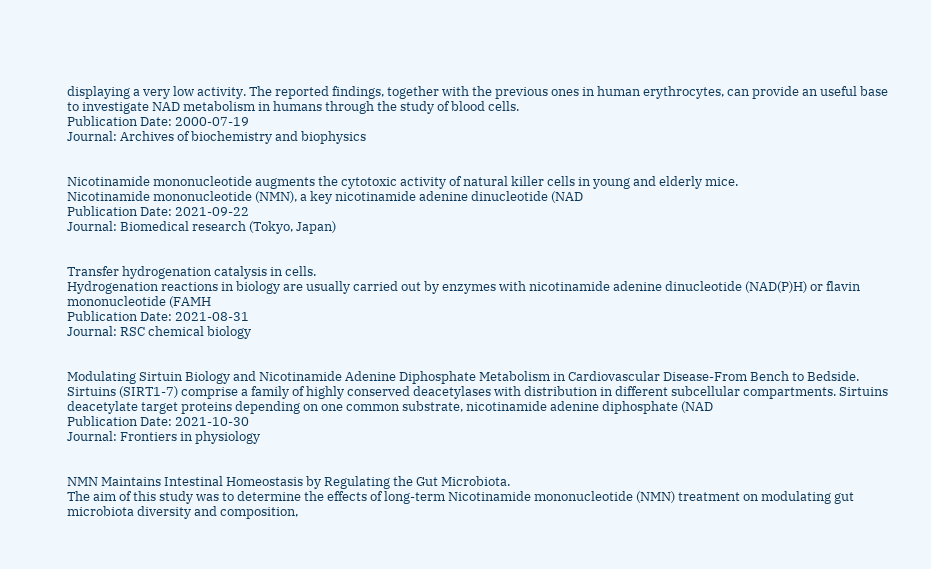displaying a very low activity. The reported findings, together with the previous ones in human erythrocytes, can provide an useful base to investigate NAD metabolism in humans through the study of blood cells.
Publication Date: 2000-07-19
Journal: Archives of biochemistry and biophysics


Nicotinamide mononucleotide augments the cytotoxic activity of natural killer cells in young and elderly mice.
Nicotinamide mononucleotide (NMN), a key nicotinamide adenine dinucleotide (NAD
Publication Date: 2021-09-22
Journal: Biomedical research (Tokyo, Japan)


Transfer hydrogenation catalysis in cells.
Hydrogenation reactions in biology are usually carried out by enzymes with nicotinamide adenine dinucleotide (NAD(P)H) or flavin mononucleotide (FAMH
Publication Date: 2021-08-31
Journal: RSC chemical biology


Modulating Sirtuin Biology and Nicotinamide Adenine Diphosphate Metabolism in Cardiovascular Disease-From Bench to Bedside.
Sirtuins (SIRT1-7) comprise a family of highly conserved deacetylases with distribution in different subcellular compartments. Sirtuins deacetylate target proteins depending on one common substrate, nicotinamide adenine diphosphate (NAD
Publication Date: 2021-10-30
Journal: Frontiers in physiology


NMN Maintains Intestinal Homeostasis by Regulating the Gut Microbiota.
The aim of this study was to determine the effects of long-term Nicotinamide mononucleotide (NMN) treatment on modulating gut microbiota diversity and composition,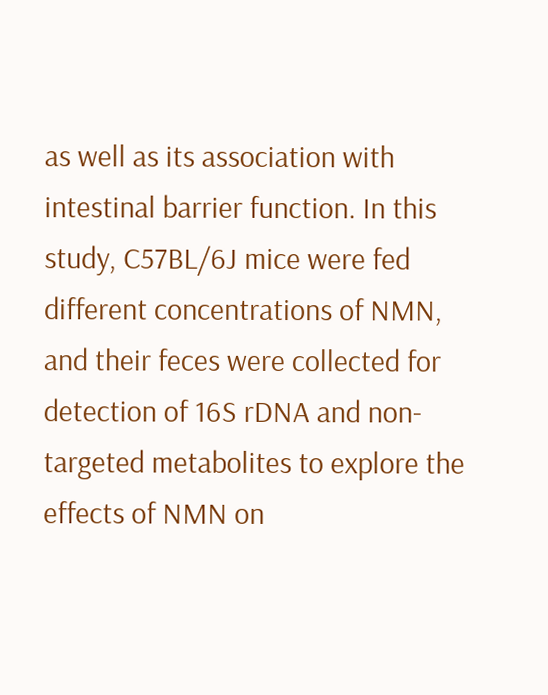as well as its association with intestinal barrier function. In this study, C57BL/6J mice were fed different concentrations of NMN, and their feces were collected for detection of 16S rDNA and non-targeted metabolites to explore the effects of NMN on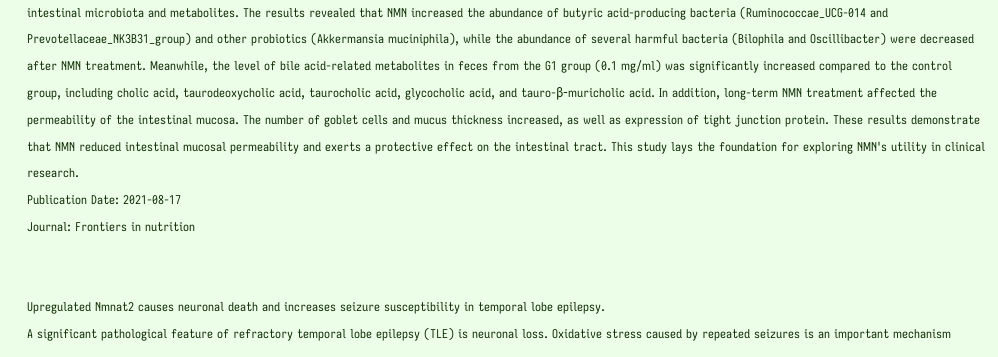intestinal microbiota and metabolites. The results revealed that NMN increased the abundance of butyric acid-producing bacteria (Ruminococcae_UCG-014 and Prevotellaceae_NK3B31_group) and other probiotics (Akkermansia muciniphila), while the abundance of several harmful bacteria (Bilophila and Oscillibacter) were decreased after NMN treatment. Meanwhile, the level of bile acid-related metabolites in feces from the G1 group (0.1 mg/ml) was significantly increased compared to the control group, including cholic acid, taurodeoxycholic acid, taurocholic acid, glycocholic acid, and tauro-β-muricholic acid. In addition, long-term NMN treatment affected the permeability of the intestinal mucosa. The number of goblet cells and mucus thickness increased, as well as expression of tight junction protein. These results demonstrate that NMN reduced intestinal mucosal permeability and exerts a protective effect on the intestinal tract. This study lays the foundation for exploring NMN's utility in clinical research.
Publication Date: 2021-08-17
Journal: Frontiers in nutrition


Upregulated Nmnat2 causes neuronal death and increases seizure susceptibility in temporal lobe epilepsy.
A significant pathological feature of refractory temporal lobe epilepsy (TLE) is neuronal loss. Oxidative stress caused by repeated seizures is an important mechanism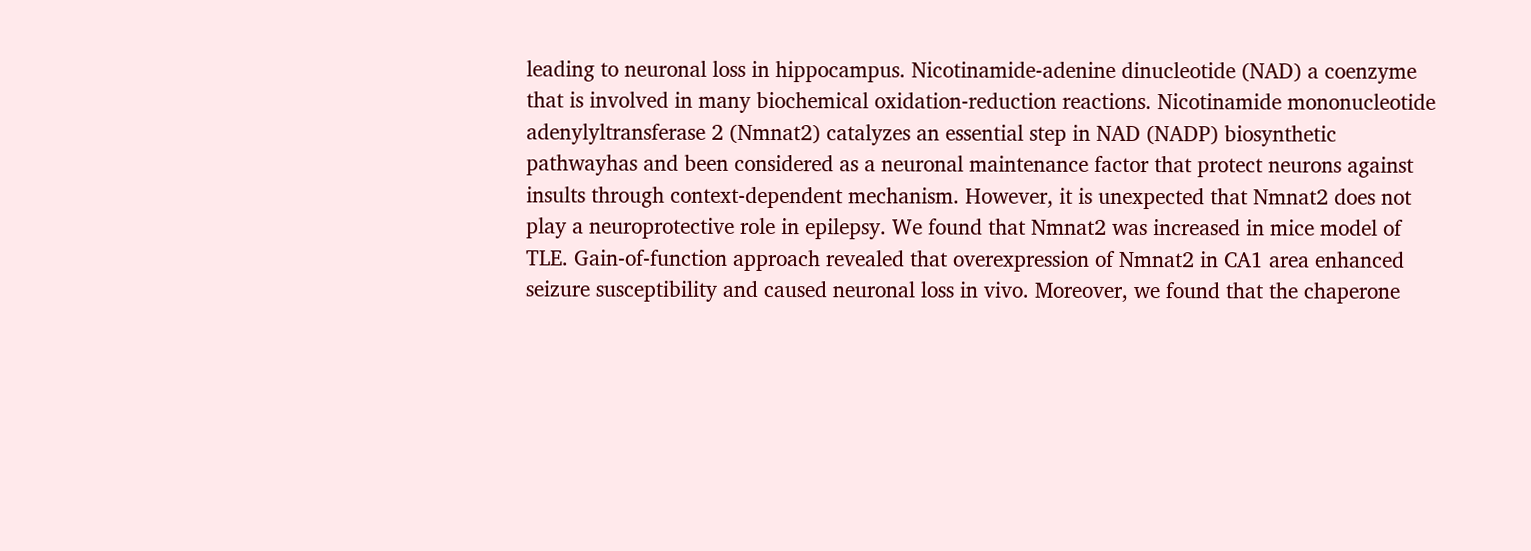leading to neuronal loss in hippocampus. Nicotinamide-adenine dinucleotide (NAD) a coenzyme that is involved in many biochemical oxidation-reduction reactions. Nicotinamide mononucleotide adenylyltransferase 2 (Nmnat2) catalyzes an essential step in NAD (NADP) biosynthetic pathwayhas and been considered as a neuronal maintenance factor that protect neurons against insults through context-dependent mechanism. However, it is unexpected that Nmnat2 does not play a neuroprotective role in epilepsy. We found that Nmnat2 was increased in mice model of TLE. Gain-of-function approach revealed that overexpression of Nmnat2 in CA1 area enhanced seizure susceptibility and caused neuronal loss in vivo. Moreover, we found that the chaperone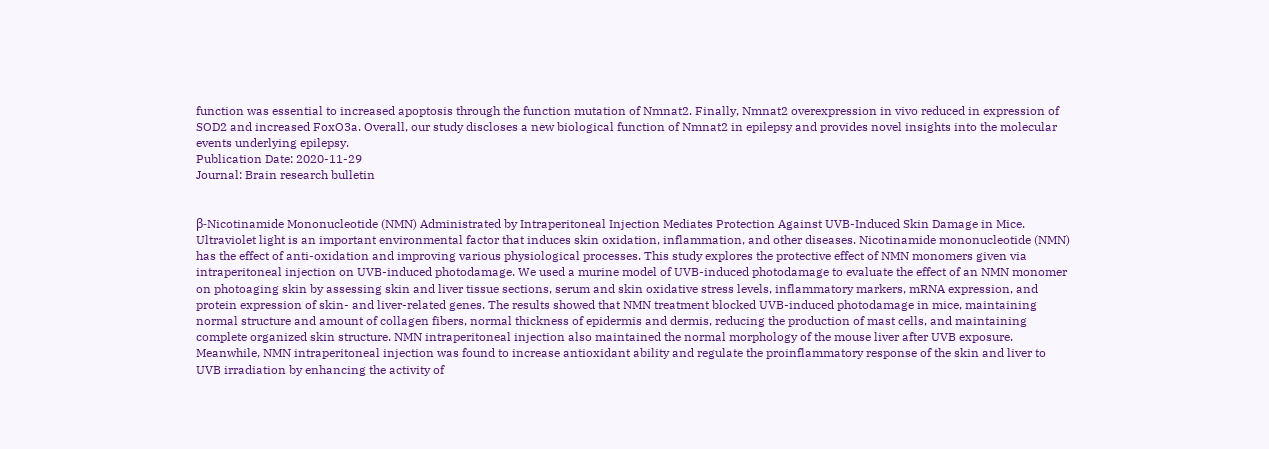function was essential to increased apoptosis through the function mutation of Nmnat2. Finally, Nmnat2 overexpression in vivo reduced in expression of SOD2 and increased FoxO3a. Overall, our study discloses a new biological function of Nmnat2 in epilepsy and provides novel insights into the molecular events underlying epilepsy.
Publication Date: 2020-11-29
Journal: Brain research bulletin


β-Nicotinamide Mononucleotide (NMN) Administrated by Intraperitoneal Injection Mediates Protection Against UVB-Induced Skin Damage in Mice.
Ultraviolet light is an important environmental factor that induces skin oxidation, inflammation, and other diseases. Nicotinamide mononucleotide (NMN) has the effect of anti-oxidation and improving various physiological processes. This study explores the protective effect of NMN monomers given via intraperitoneal injection on UVB-induced photodamage. We used a murine model of UVB-induced photodamage to evaluate the effect of an NMN monomer on photoaging skin by assessing skin and liver tissue sections, serum and skin oxidative stress levels, inflammatory markers, mRNA expression, and protein expression of skin- and liver-related genes. The results showed that NMN treatment blocked UVB-induced photodamage in mice, maintaining normal structure and amount of collagen fibers, normal thickness of epidermis and dermis, reducing the production of mast cells, and maintaining complete organized skin structure. NMN intraperitoneal injection also maintained the normal morphology of the mouse liver after UVB exposure. Meanwhile, NMN intraperitoneal injection was found to increase antioxidant ability and regulate the proinflammatory response of the skin and liver to UVB irradiation by enhancing the activity of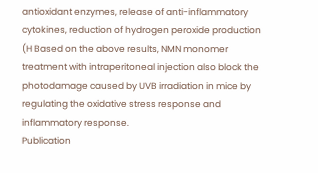antioxidant enzymes, release of anti-inflammatory cytokines, reduction of hydrogen peroxide production (H Based on the above results, NMN monomer treatment with intraperitoneal injection also block the photodamage caused by UVB irradiation in mice by regulating the oxidative stress response and inflammatory response.
Publication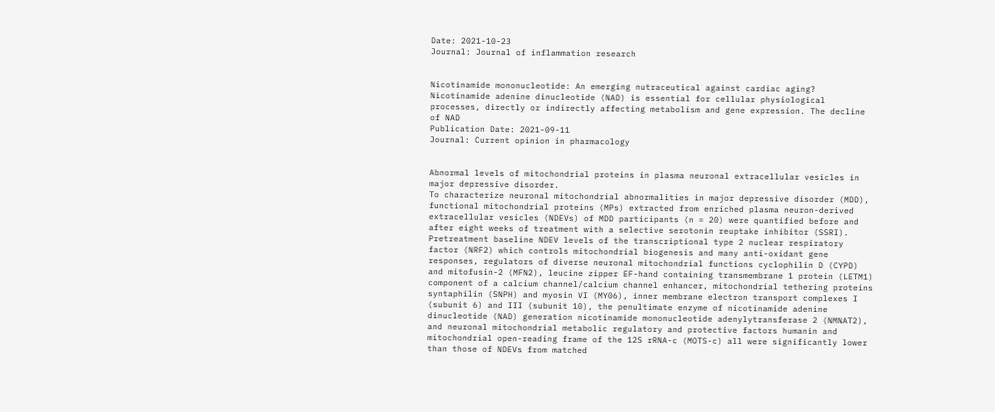Date: 2021-10-23
Journal: Journal of inflammation research


Nicotinamide mononucleotide: An emerging nutraceutical against cardiac aging?
Nicotinamide adenine dinucleotide (NAD) is essential for cellular physiological processes, directly or indirectly affecting metabolism and gene expression. The decline of NAD
Publication Date: 2021-09-11
Journal: Current opinion in pharmacology


Abnormal levels of mitochondrial proteins in plasma neuronal extracellular vesicles in major depressive disorder.
To characterize neuronal mitochondrial abnormalities in major depressive disorder (MDD), functional mitochondrial proteins (MPs) extracted from enriched plasma neuron-derived extracellular vesicles (NDEVs) of MDD participants (n = 20) were quantified before and after eight weeks of treatment with a selective serotonin reuptake inhibitor (SSRI). Pretreatment baseline NDEV levels of the transcriptional type 2 nuclear respiratory factor (NRF2) which controls mitochondrial biogenesis and many anti-oxidant gene responses, regulators of diverse neuronal mitochondrial functions cyclophilin D (CYPD) and mitofusin-2 (MFN2), leucine zipper EF-hand containing transmembrane 1 protein (LETM1) component of a calcium channel/calcium channel enhancer, mitochondrial tethering proteins syntaphilin (SNPH) and myosin VI (MY06), inner membrane electron transport complexes I (subunit 6) and III (subunit 10), the penultimate enzyme of nicotinamide adenine dinucleotide (NAD) generation nicotinamide mononucleotide adenylytransferase 2 (NMNAT2), and neuronal mitochondrial metabolic regulatory and protective factors humanin and mitochondrial open-reading frame of the 12S rRNA-c (MOTS-c) all were significantly lower than those of NDEVs from matched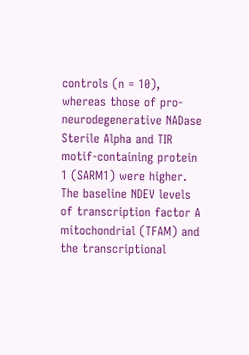controls (n = 10), whereas those of pro-neurodegenerative NADase Sterile Alpha and TIR motif-containing protein 1 (SARM1) were higher. The baseline NDEV levels of transcription factor A mitochondrial (TFAM) and the transcriptional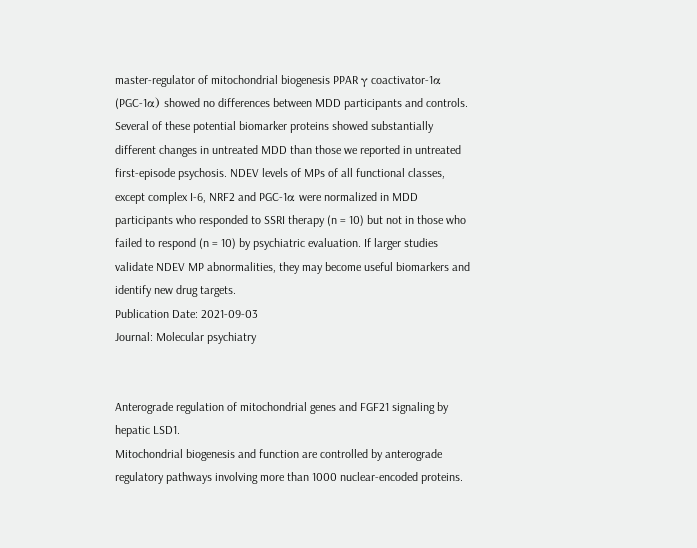master-regulator of mitochondrial biogenesis PPAR γ coactivator-1α (PGC-1α) showed no differences between MDD participants and controls. Several of these potential biomarker proteins showed substantially different changes in untreated MDD than those we reported in untreated first-episode psychosis. NDEV levels of MPs of all functional classes, except complex I-6, NRF2 and PGC-1α were normalized in MDD participants who responded to SSRI therapy (n = 10) but not in those who failed to respond (n = 10) by psychiatric evaluation. If larger studies validate NDEV MP abnormalities, they may become useful biomarkers and identify new drug targets.
Publication Date: 2021-09-03
Journal: Molecular psychiatry


Anterograde regulation of mitochondrial genes and FGF21 signaling by hepatic LSD1.
Mitochondrial biogenesis and function are controlled by anterograde regulatory pathways involving more than 1000 nuclear-encoded proteins.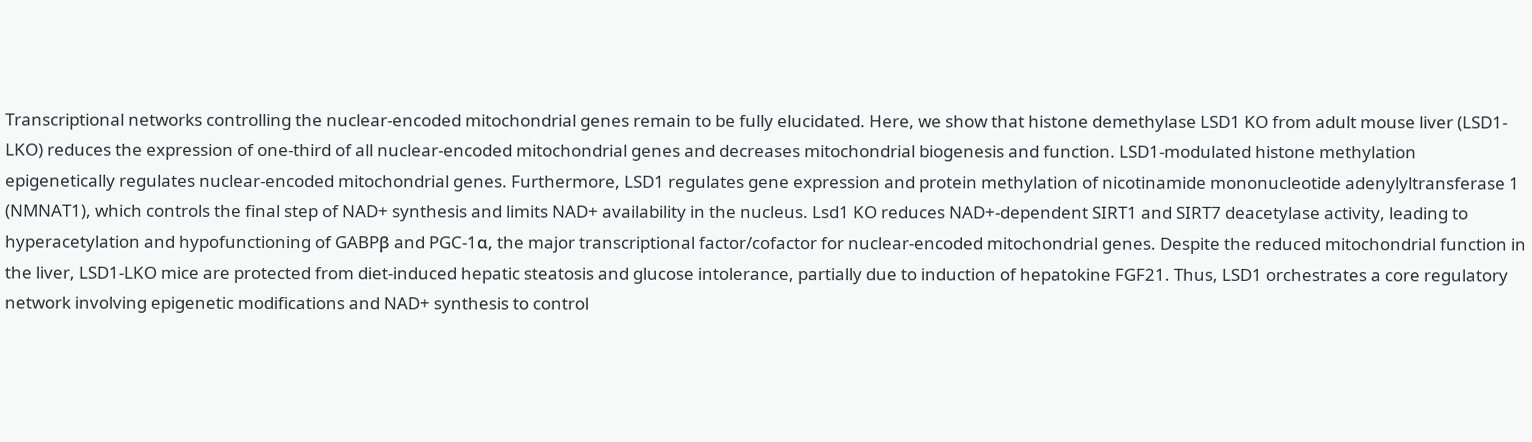Transcriptional networks controlling the nuclear-encoded mitochondrial genes remain to be fully elucidated. Here, we show that histone demethylase LSD1 KO from adult mouse liver (LSD1-LKO) reduces the expression of one-third of all nuclear-encoded mitochondrial genes and decreases mitochondrial biogenesis and function. LSD1-modulated histone methylation epigenetically regulates nuclear-encoded mitochondrial genes. Furthermore, LSD1 regulates gene expression and protein methylation of nicotinamide mononucleotide adenylyltransferase 1 (NMNAT1), which controls the final step of NAD+ synthesis and limits NAD+ availability in the nucleus. Lsd1 KO reduces NAD+-dependent SIRT1 and SIRT7 deacetylase activity, leading to hyperacetylation and hypofunctioning of GABPβ and PGC-1α, the major transcriptional factor/cofactor for nuclear-encoded mitochondrial genes. Despite the reduced mitochondrial function in the liver, LSD1-LKO mice are protected from diet-induced hepatic steatosis and glucose intolerance, partially due to induction of hepatokine FGF21. Thus, LSD1 orchestrates a core regulatory network involving epigenetic modifications and NAD+ synthesis to control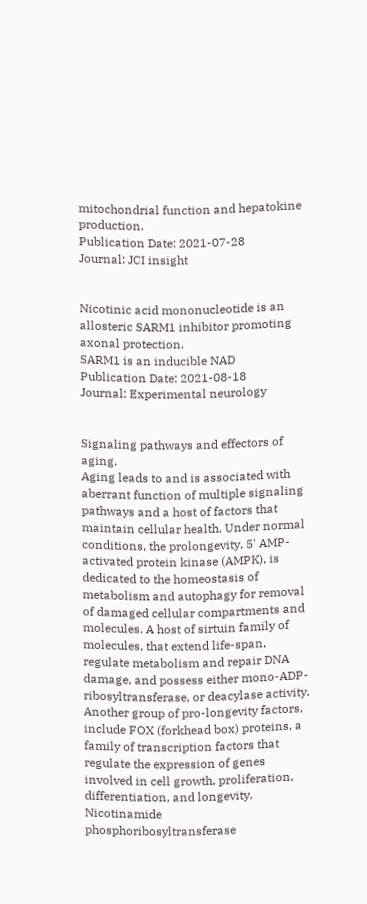mitochondrial function and hepatokine production.
Publication Date: 2021-07-28
Journal: JCI insight


Nicotinic acid mononucleotide is an allosteric SARM1 inhibitor promoting axonal protection.
SARM1 is an inducible NAD
Publication Date: 2021-08-18
Journal: Experimental neurology


Signaling pathways and effectors of aging.
Aging leads to and is associated with aberrant function of multiple signaling pathways and a host of factors that maintain cellular health. Under normal conditions, the prolongevity, 5' AMP-activated protein kinase (AMPK), is dedicated to the homeostasis of metabolism and autophagy for removal of damaged cellular compartments and molecules. A host of sirtuin family of molecules, that extend life-span, regulate metabolism and repair DNA damage, and possess either mono-ADP-ribosyltransferase, or deacylase activity. Another group of pro-longevity factors, include FOX (forkhead box) proteins, a family of transcription factors that regulate the expression of genes involved in cell growth, proliferation, differentiation, and longevity. Nicotinamide phosphoribosyltransferase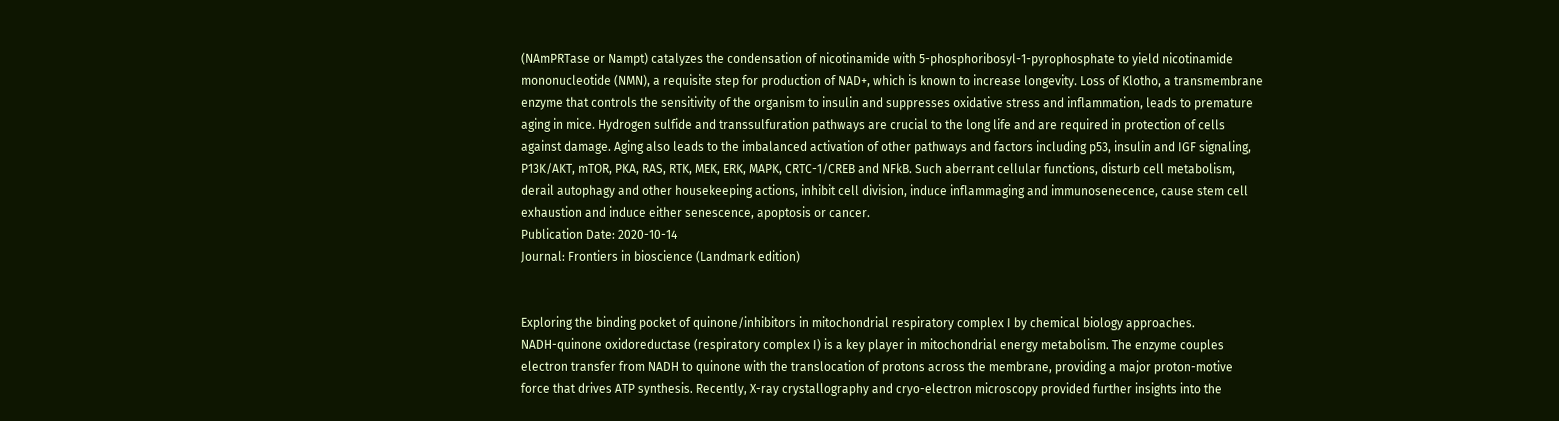(NAmPRTase or Nampt) catalyzes the condensation of nicotinamide with 5-phosphoribosyl-1-pyrophosphate to yield nicotinamide mononucleotide (NMN), a requisite step for production of NAD+, which is known to increase longevity. Loss of Klotho, a transmembrane enzyme that controls the sensitivity of the organism to insulin and suppresses oxidative stress and inflammation, leads to premature aging in mice. Hydrogen sulfide and transsulfuration pathways are crucial to the long life and are required in protection of cells against damage. Aging also leads to the imbalanced activation of other pathways and factors including p53, insulin and IGF signaling, P13K/AKT, mTOR, PKA, RAS, RTK, MEK, ERK, MAPK, CRTC-1/CREB and NFkB. Such aberrant cellular functions, disturb cell metabolism, derail autophagy and other housekeeping actions, inhibit cell division, induce inflammaging and immunosenecence, cause stem cell exhaustion and induce either senescence, apoptosis or cancer.
Publication Date: 2020-10-14
Journal: Frontiers in bioscience (Landmark edition)


Exploring the binding pocket of quinone/inhibitors in mitochondrial respiratory complex I by chemical biology approaches.
NADH-quinone oxidoreductase (respiratory complex I) is a key player in mitochondrial energy metabolism. The enzyme couples electron transfer from NADH to quinone with the translocation of protons across the membrane, providing a major proton-motive force that drives ATP synthesis. Recently, X-ray crystallography and cryo-electron microscopy provided further insights into the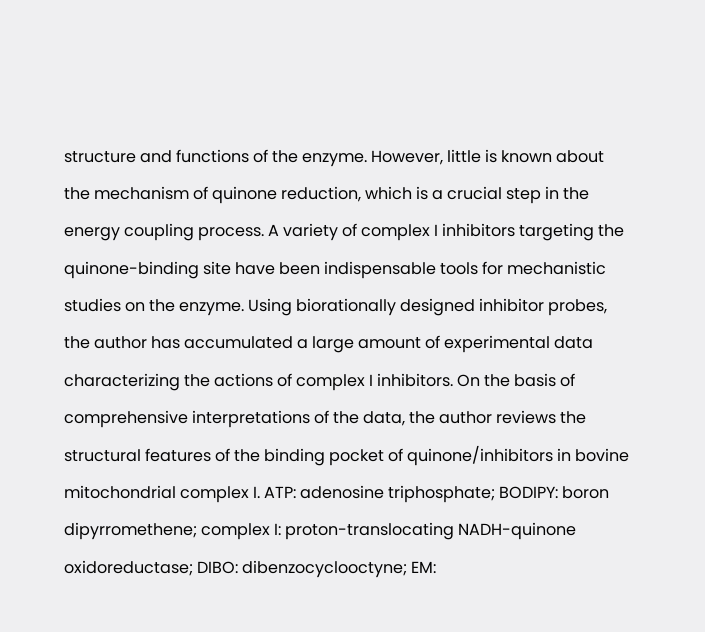structure and functions of the enzyme. However, little is known about the mechanism of quinone reduction, which is a crucial step in the energy coupling process. A variety of complex I inhibitors targeting the quinone-binding site have been indispensable tools for mechanistic studies on the enzyme. Using biorationally designed inhibitor probes, the author has accumulated a large amount of experimental data characterizing the actions of complex I inhibitors. On the basis of comprehensive interpretations of the data, the author reviews the structural features of the binding pocket of quinone/inhibitors in bovine mitochondrial complex I. ATP: adenosine triphosphate; BODIPY: boron dipyrromethene; complex I: proton-translocating NADH-quinone oxidoreductase; DIBO: dibenzocyclooctyne; EM: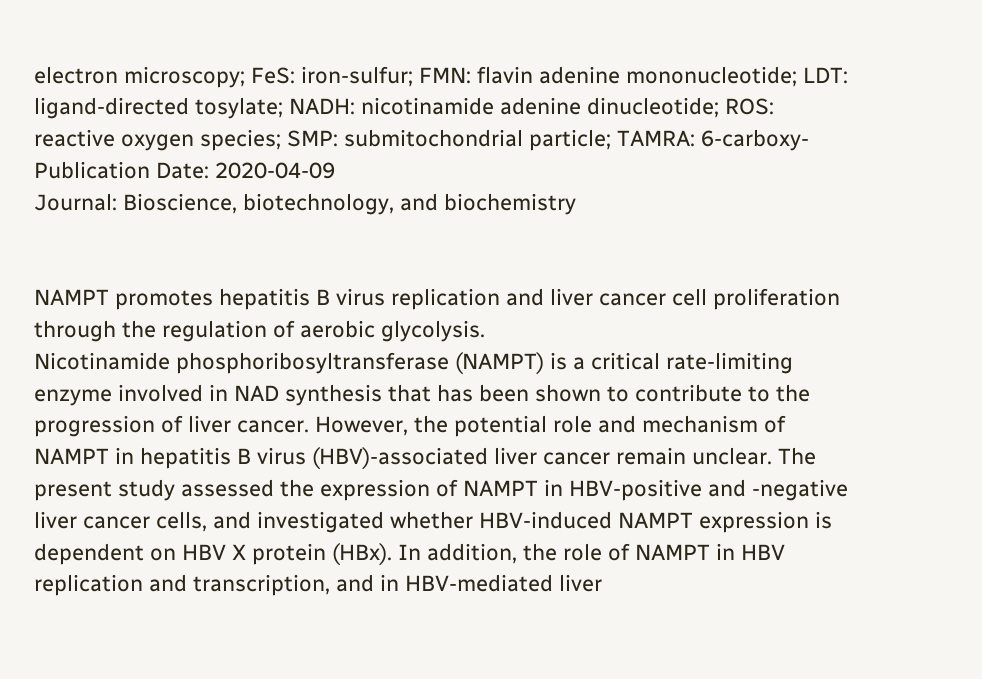electron microscopy; FeS: iron-sulfur; FMN: flavin adenine mononucleotide; LDT: ligand-directed tosylate; NADH: nicotinamide adenine dinucleotide; ROS: reactive oxygen species; SMP: submitochondrial particle; TAMRA: 6-carboxy-
Publication Date: 2020-04-09
Journal: Bioscience, biotechnology, and biochemistry


NAMPT promotes hepatitis B virus replication and liver cancer cell proliferation through the regulation of aerobic glycolysis.
Nicotinamide phosphoribosyltransferase (NAMPT) is a critical rate-limiting enzyme involved in NAD synthesis that has been shown to contribute to the progression of liver cancer. However, the potential role and mechanism of NAMPT in hepatitis B virus (HBV)-associated liver cancer remain unclear. The present study assessed the expression of NAMPT in HBV-positive and -negative liver cancer cells, and investigated whether HBV-induced NAMPT expression is dependent on HBV X protein (HBx). In addition, the role of NAMPT in HBV replication and transcription, and in HBV-mediated liver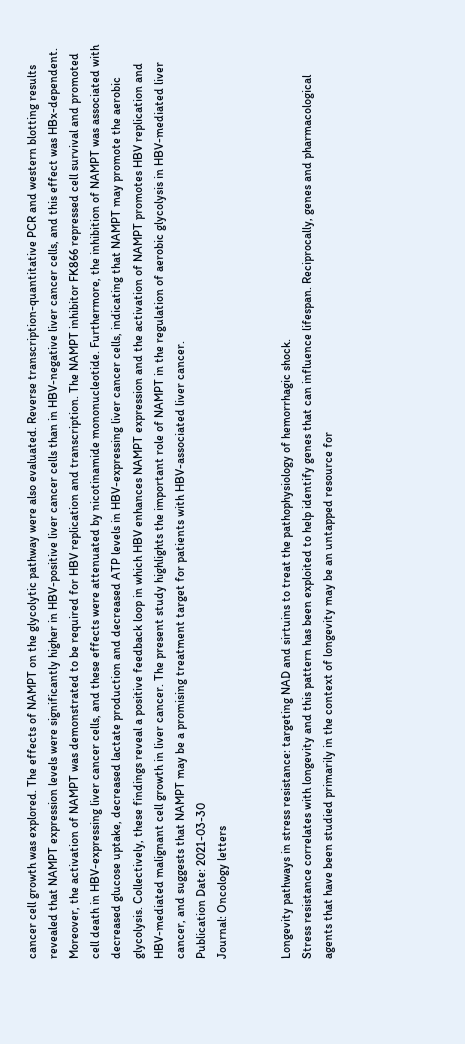cancer cell growth was explored. The effects of NAMPT on the glycolytic pathway were also evaluated. Reverse transcription-quantitative PCR and western blotting results revealed that NAMPT expression levels were significantly higher in HBV-positive liver cancer cells than in HBV-negative liver cancer cells, and this effect was HBx-dependent. Moreover, the activation of NAMPT was demonstrated to be required for HBV replication and transcription. The NAMPT inhibitor FK866 repressed cell survival and promoted cell death in HBV-expressing liver cancer cells, and these effects were attenuated by nicotinamide mononucleotide. Furthermore, the inhibition of NAMPT was associated with decreased glucose uptake, decreased lactate production and decreased ATP levels in HBV-expressing liver cancer cells, indicating that NAMPT may promote the aerobic glycolysis. Collectively, these findings reveal a positive feedback loop in which HBV enhances NAMPT expression and the activation of NAMPT promotes HBV replication and HBV-mediated malignant cell growth in liver cancer. The present study highlights the important role of NAMPT in the regulation of aerobic glycolysis in HBV-mediated liver cancer, and suggests that NAMPT may be a promising treatment target for patients with HBV-associated liver cancer.
Publication Date: 2021-03-30
Journal: Oncology letters


Longevity pathways in stress resistance: targeting NAD and sirtuins to treat the pathophysiology of hemorrhagic shock.
Stress resistance correlates with longevity and this pattern has been exploited to help identify genes that can influence lifespan. Reciprocally, genes and pharmacological agents that have been studied primarily in the context of longevity may be an untapped resource for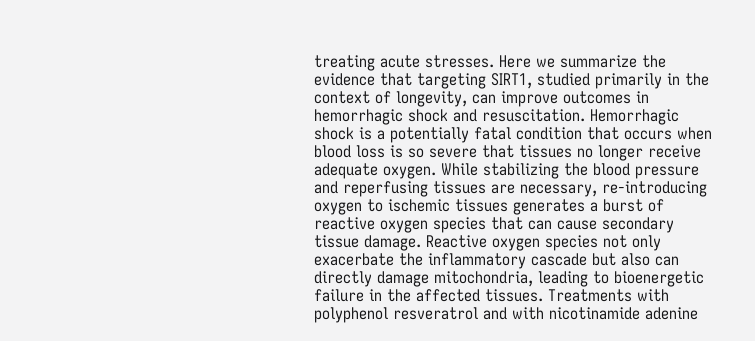treating acute stresses. Here we summarize the evidence that targeting SIRT1, studied primarily in the context of longevity, can improve outcomes in hemorrhagic shock and resuscitation. Hemorrhagic shock is a potentially fatal condition that occurs when blood loss is so severe that tissues no longer receive adequate oxygen. While stabilizing the blood pressure and reperfusing tissues are necessary, re-introducing oxygen to ischemic tissues generates a burst of reactive oxygen species that can cause secondary tissue damage. Reactive oxygen species not only exacerbate the inflammatory cascade but also can directly damage mitochondria, leading to bioenergetic failure in the affected tissues. Treatments with polyphenol resveratrol and with nicotinamide adenine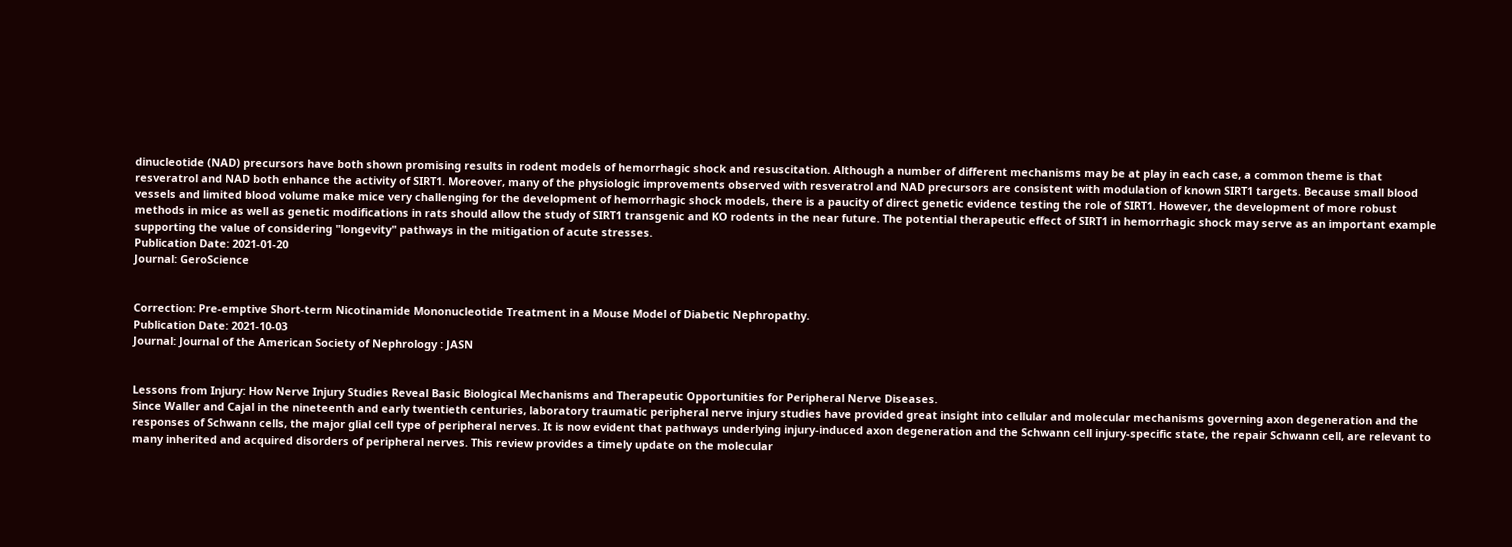dinucleotide (NAD) precursors have both shown promising results in rodent models of hemorrhagic shock and resuscitation. Although a number of different mechanisms may be at play in each case, a common theme is that resveratrol and NAD both enhance the activity of SIRT1. Moreover, many of the physiologic improvements observed with resveratrol and NAD precursors are consistent with modulation of known SIRT1 targets. Because small blood vessels and limited blood volume make mice very challenging for the development of hemorrhagic shock models, there is a paucity of direct genetic evidence testing the role of SIRT1. However, the development of more robust methods in mice as well as genetic modifications in rats should allow the study of SIRT1 transgenic and KO rodents in the near future. The potential therapeutic effect of SIRT1 in hemorrhagic shock may serve as an important example supporting the value of considering "longevity" pathways in the mitigation of acute stresses.
Publication Date: 2021-01-20
Journal: GeroScience


Correction: Pre-emptive Short-term Nicotinamide Mononucleotide Treatment in a Mouse Model of Diabetic Nephropathy.
Publication Date: 2021-10-03
Journal: Journal of the American Society of Nephrology : JASN


Lessons from Injury: How Nerve Injury Studies Reveal Basic Biological Mechanisms and Therapeutic Opportunities for Peripheral Nerve Diseases.
Since Waller and Cajal in the nineteenth and early twentieth centuries, laboratory traumatic peripheral nerve injury studies have provided great insight into cellular and molecular mechanisms governing axon degeneration and the responses of Schwann cells, the major glial cell type of peripheral nerves. It is now evident that pathways underlying injury-induced axon degeneration and the Schwann cell injury-specific state, the repair Schwann cell, are relevant to many inherited and acquired disorders of peripheral nerves. This review provides a timely update on the molecular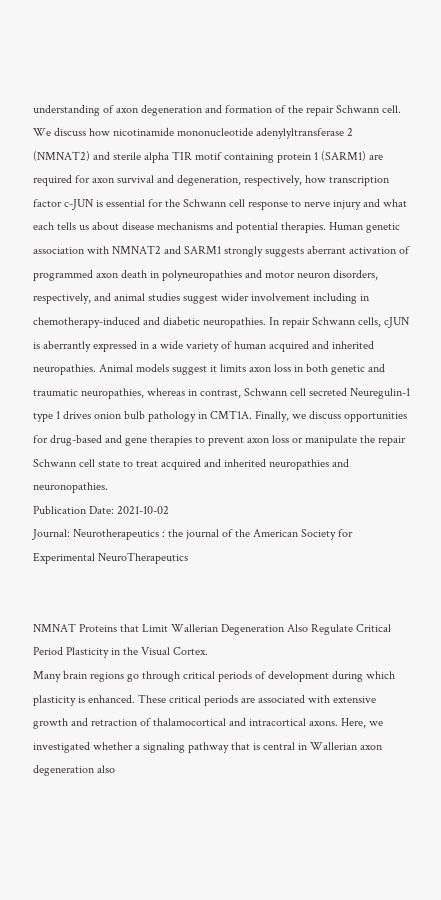understanding of axon degeneration and formation of the repair Schwann cell. We discuss how nicotinamide mononucleotide adenylyltransferase 2 (NMNAT2) and sterile alpha TIR motif containing protein 1 (SARM1) are required for axon survival and degeneration, respectively, how transcription factor c-JUN is essential for the Schwann cell response to nerve injury and what each tells us about disease mechanisms and potential therapies. Human genetic association with NMNAT2 and SARM1 strongly suggests aberrant activation of programmed axon death in polyneuropathies and motor neuron disorders, respectively, and animal studies suggest wider involvement including in chemotherapy-induced and diabetic neuropathies. In repair Schwann cells, cJUN is aberrantly expressed in a wide variety of human acquired and inherited neuropathies. Animal models suggest it limits axon loss in both genetic and traumatic neuropathies, whereas in contrast, Schwann cell secreted Neuregulin-1 type 1 drives onion bulb pathology in CMT1A. Finally, we discuss opportunities for drug-based and gene therapies to prevent axon loss or manipulate the repair Schwann cell state to treat acquired and inherited neuropathies and neuronopathies.
Publication Date: 2021-10-02
Journal: Neurotherapeutics : the journal of the American Society for Experimental NeuroTherapeutics


NMNAT Proteins that Limit Wallerian Degeneration Also Regulate Critical Period Plasticity in the Visual Cortex.
Many brain regions go through critical periods of development during which plasticity is enhanced. These critical periods are associated with extensive growth and retraction of thalamocortical and intracortical axons. Here, we investigated whether a signaling pathway that is central in Wallerian axon degeneration also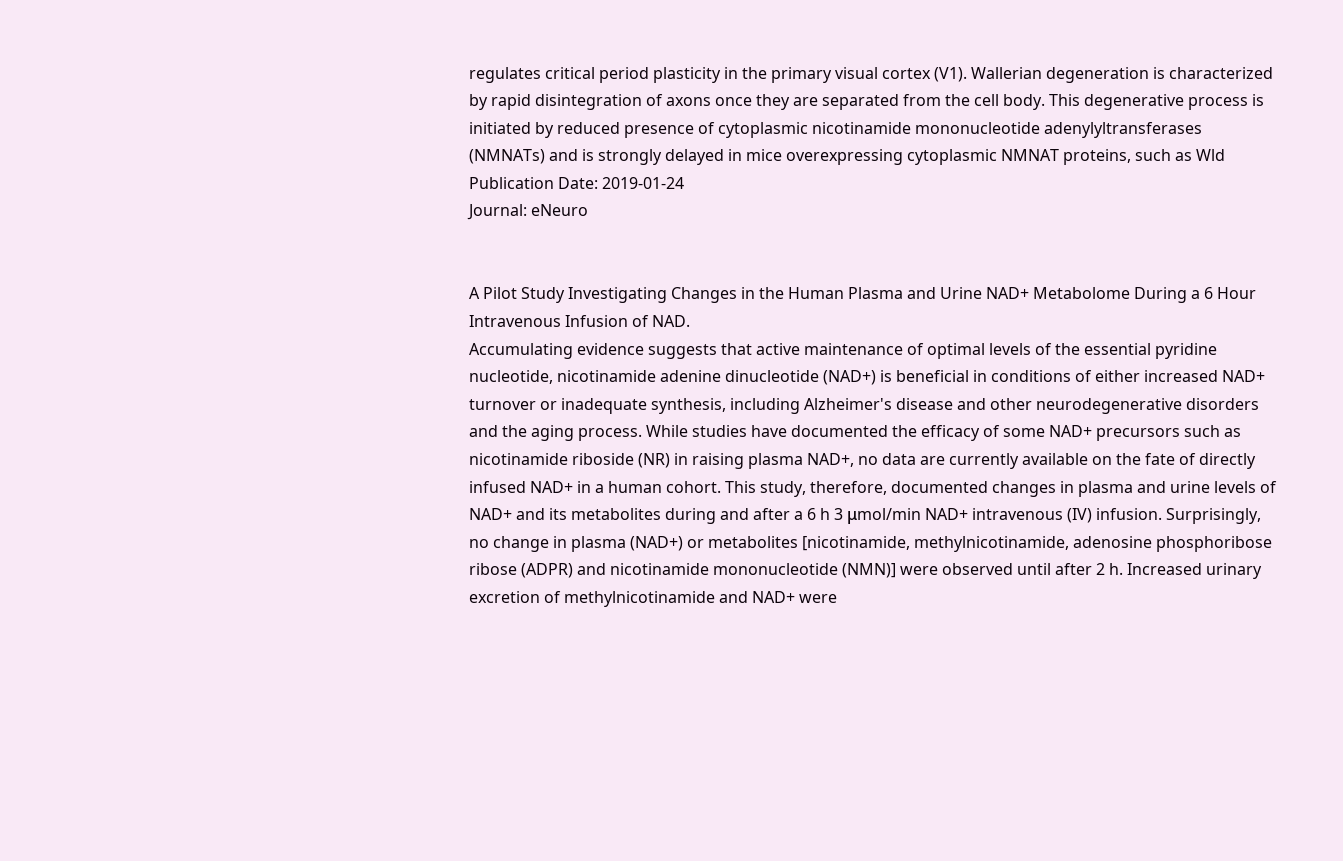regulates critical period plasticity in the primary visual cortex (V1). Wallerian degeneration is characterized by rapid disintegration of axons once they are separated from the cell body. This degenerative process is initiated by reduced presence of cytoplasmic nicotinamide mononucleotide adenylyltransferases (NMNATs) and is strongly delayed in mice overexpressing cytoplasmic NMNAT proteins, such as Wld
Publication Date: 2019-01-24
Journal: eNeuro


A Pilot Study Investigating Changes in the Human Plasma and Urine NAD+ Metabolome During a 6 Hour Intravenous Infusion of NAD.
Accumulating evidence suggests that active maintenance of optimal levels of the essential pyridine nucleotide, nicotinamide adenine dinucleotide (NAD+) is beneficial in conditions of either increased NAD+ turnover or inadequate synthesis, including Alzheimer's disease and other neurodegenerative disorders and the aging process. While studies have documented the efficacy of some NAD+ precursors such as nicotinamide riboside (NR) in raising plasma NAD+, no data are currently available on the fate of directly infused NAD+ in a human cohort. This study, therefore, documented changes in plasma and urine levels of NAD+ and its metabolites during and after a 6 h 3 μmol/min NAD+ intravenous (IV) infusion. Surprisingly, no change in plasma (NAD+) or metabolites [nicotinamide, methylnicotinamide, adenosine phosphoribose ribose (ADPR) and nicotinamide mononucleotide (NMN)] were observed until after 2 h. Increased urinary excretion of methylnicotinamide and NAD+ were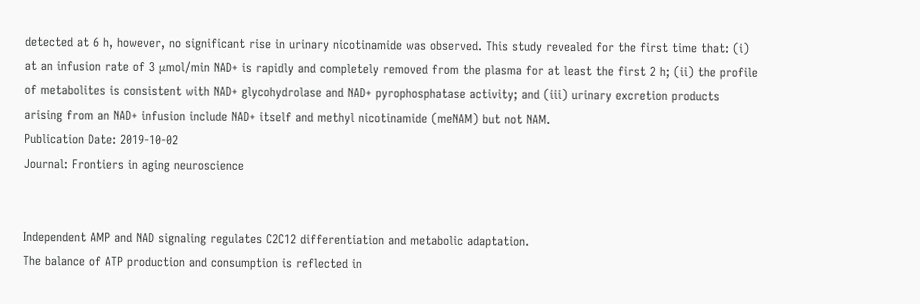detected at 6 h, however, no significant rise in urinary nicotinamide was observed. This study revealed for the first time that: (i) at an infusion rate of 3 μmol/min NAD+ is rapidly and completely removed from the plasma for at least the first 2 h; (ii) the profile of metabolites is consistent with NAD+ glycohydrolase and NAD+ pyrophosphatase activity; and (iii) urinary excretion products arising from an NAD+ infusion include NAD+ itself and methyl nicotinamide (meNAM) but not NAM.
Publication Date: 2019-10-02
Journal: Frontiers in aging neuroscience


Independent AMP and NAD signaling regulates C2C12 differentiation and metabolic adaptation.
The balance of ATP production and consumption is reflected in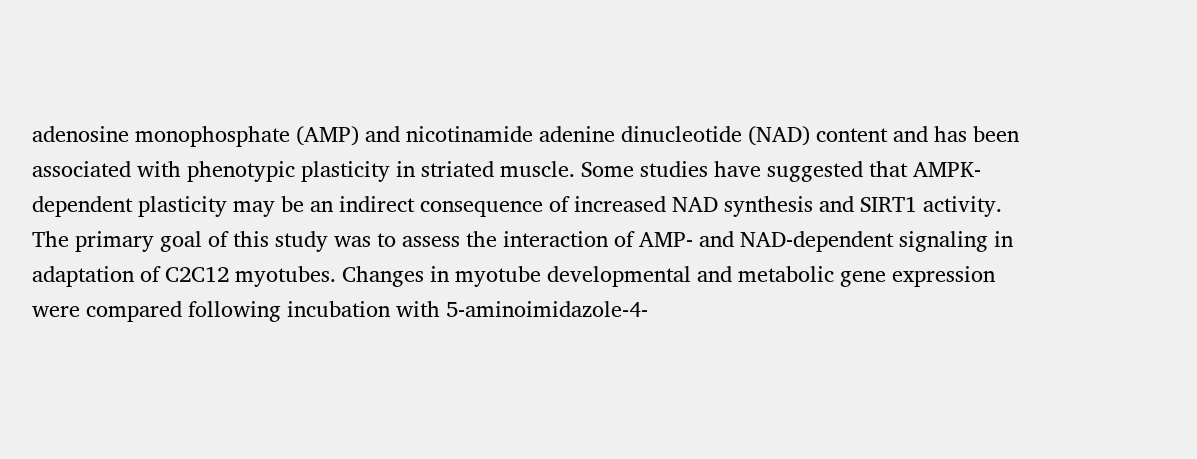adenosine monophosphate (AMP) and nicotinamide adenine dinucleotide (NAD) content and has been associated with phenotypic plasticity in striated muscle. Some studies have suggested that AMPK-dependent plasticity may be an indirect consequence of increased NAD synthesis and SIRT1 activity. The primary goal of this study was to assess the interaction of AMP- and NAD-dependent signaling in adaptation of C2C12 myotubes. Changes in myotube developmental and metabolic gene expression were compared following incubation with 5-aminoimidazole-4-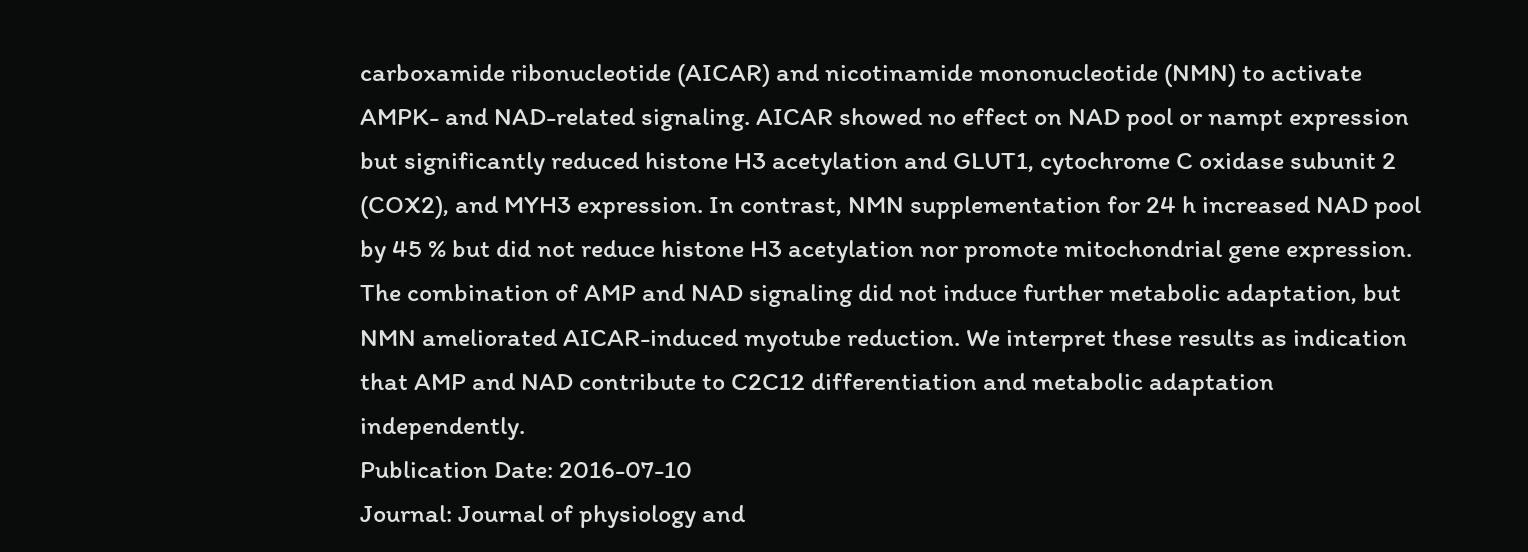carboxamide ribonucleotide (AICAR) and nicotinamide mononucleotide (NMN) to activate AMPK- and NAD-related signaling. AICAR showed no effect on NAD pool or nampt expression but significantly reduced histone H3 acetylation and GLUT1, cytochrome C oxidase subunit 2 (COX2), and MYH3 expression. In contrast, NMN supplementation for 24 h increased NAD pool by 45 % but did not reduce histone H3 acetylation nor promote mitochondrial gene expression. The combination of AMP and NAD signaling did not induce further metabolic adaptation, but NMN ameliorated AICAR-induced myotube reduction. We interpret these results as indication that AMP and NAD contribute to C2C12 differentiation and metabolic adaptation independently.
Publication Date: 2016-07-10
Journal: Journal of physiology and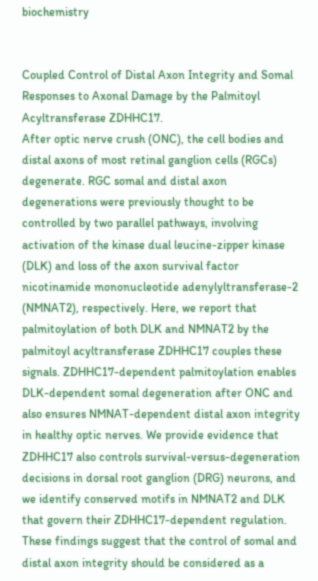biochemistry


Coupled Control of Distal Axon Integrity and Somal Responses to Axonal Damage by the Palmitoyl Acyltransferase ZDHHC17.
After optic nerve crush (ONC), the cell bodies and distal axons of most retinal ganglion cells (RGCs) degenerate. RGC somal and distal axon degenerations were previously thought to be controlled by two parallel pathways, involving activation of the kinase dual leucine-zipper kinase (DLK) and loss of the axon survival factor nicotinamide mononucleotide adenylyltransferase-2 (NMNAT2), respectively. Here, we report that palmitoylation of both DLK and NMNAT2 by the palmitoyl acyltransferase ZDHHC17 couples these signals. ZDHHC17-dependent palmitoylation enables DLK-dependent somal degeneration after ONC and also ensures NMNAT-dependent distal axon integrity in healthy optic nerves. We provide evidence that ZDHHC17 also controls survival-versus-degeneration decisions in dorsal root ganglion (DRG) neurons, and we identify conserved motifs in NMNAT2 and DLK that govern their ZDHHC17-dependent regulation. These findings suggest that the control of somal and distal axon integrity should be considered as a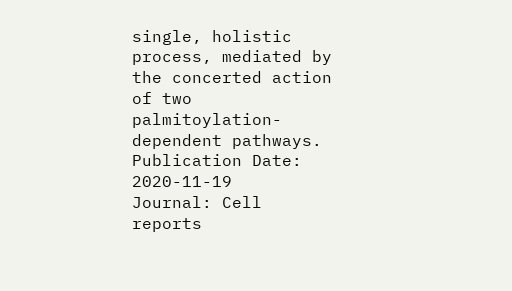single, holistic process, mediated by the concerted action of two palmitoylation-dependent pathways.
Publication Date: 2020-11-19
Journal: Cell reports